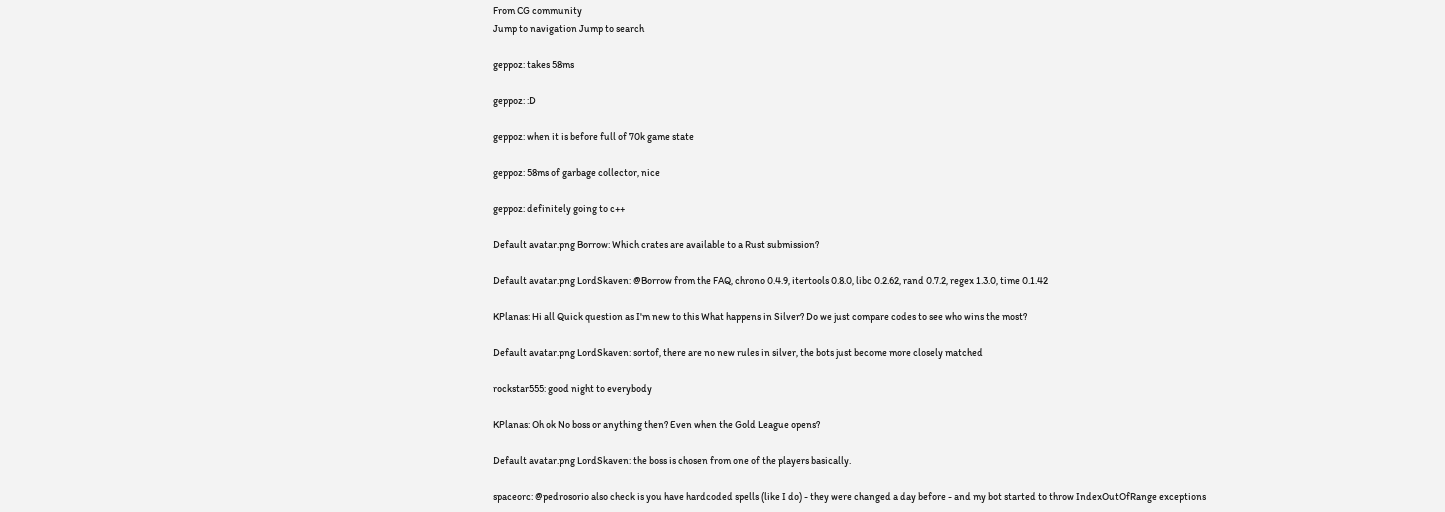From CG community
Jump to navigation Jump to search

geppoz: takes 58ms

geppoz: :D

geppoz: when it is before full of 70k game state

geppoz: 58ms of garbage collector, nice

geppoz: definitely going to c++

Default avatar.png Borrow: Which crates are available to a Rust submission?

Default avatar.png LordSkaven: @Borrow from the FAQ, chrono 0.4.9, itertools 0.8.0, libc 0.2.62, rand 0.7.2, regex 1.3.0, time 0.1.42

KPlanas: Hi all Quick question as I'm new to this What happens in Silver? Do we just compare codes to see who wins the most?

Default avatar.png LordSkaven: sortof, there are no new rules in silver, the bots just become more closely matched

rockstar555: good night to everybody

KPlanas: Oh ok No boss or anything then? Even when the Gold League opens?

Default avatar.png LordSkaven: the boss is chosen from one of the players basically.

spaceorc: @pedrosorio also check is you have hardcoded spells (like I do) - they were changed a day before - and my bot started to throw IndexOutOfRange exceptions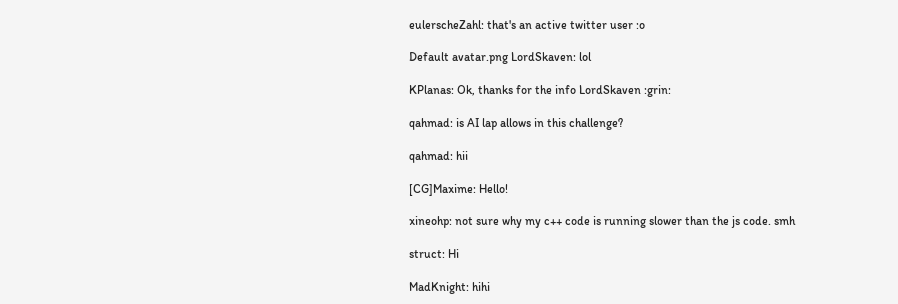eulerscheZahl: that's an active twitter user :o

Default avatar.png LordSkaven: lol

KPlanas: Ok, thanks for the info LordSkaven :grin:

qahmad: is AI lap allows in this challenge?

qahmad: hii

[CG]Maxime: Hello!

xineohp: not sure why my c++ code is running slower than the js code. smh

struct: Hi

MadKnight: hihi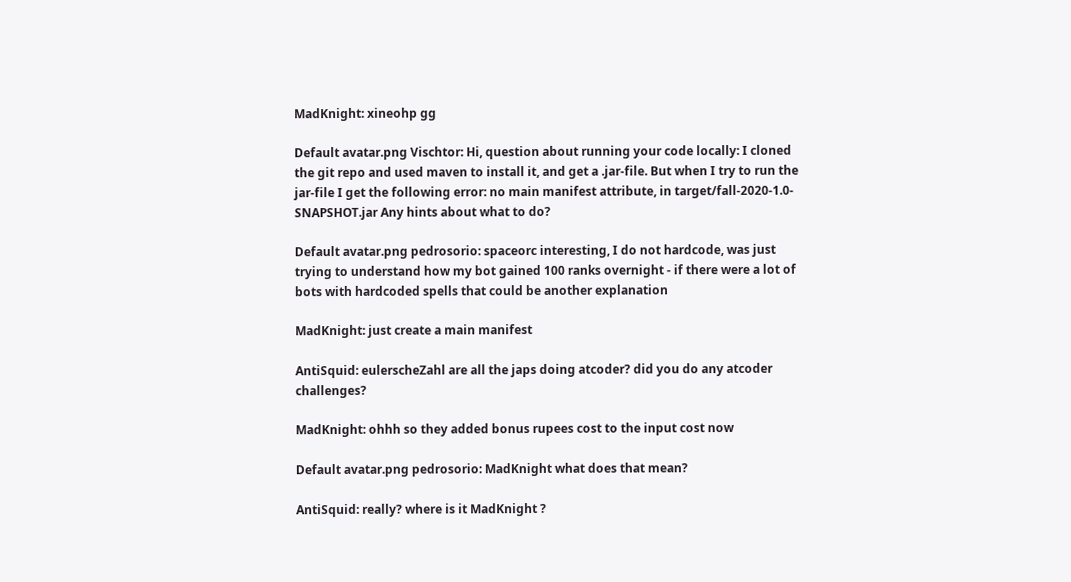MadKnight: xineohp gg

Default avatar.png Vischtor: Hi, question about running your code locally: I cloned the git repo and used maven to install it, and get a .jar-file. But when I try to run the jar-file I get the following error: no main manifest attribute, in target/fall-2020-1.0-SNAPSHOT.jar Any hints about what to do?

Default avatar.png pedrosorio: spaceorc interesting, I do not hardcode, was just trying to understand how my bot gained 100 ranks overnight - if there were a lot of bots with hardcoded spells that could be another explanation

MadKnight: just create a main manifest

AntiSquid: eulerscheZahl are all the japs doing atcoder? did you do any atcoder challenges?

MadKnight: ohhh so they added bonus rupees cost to the input cost now

Default avatar.png pedrosorio: MadKnight what does that mean?

AntiSquid: really? where is it MadKnight ?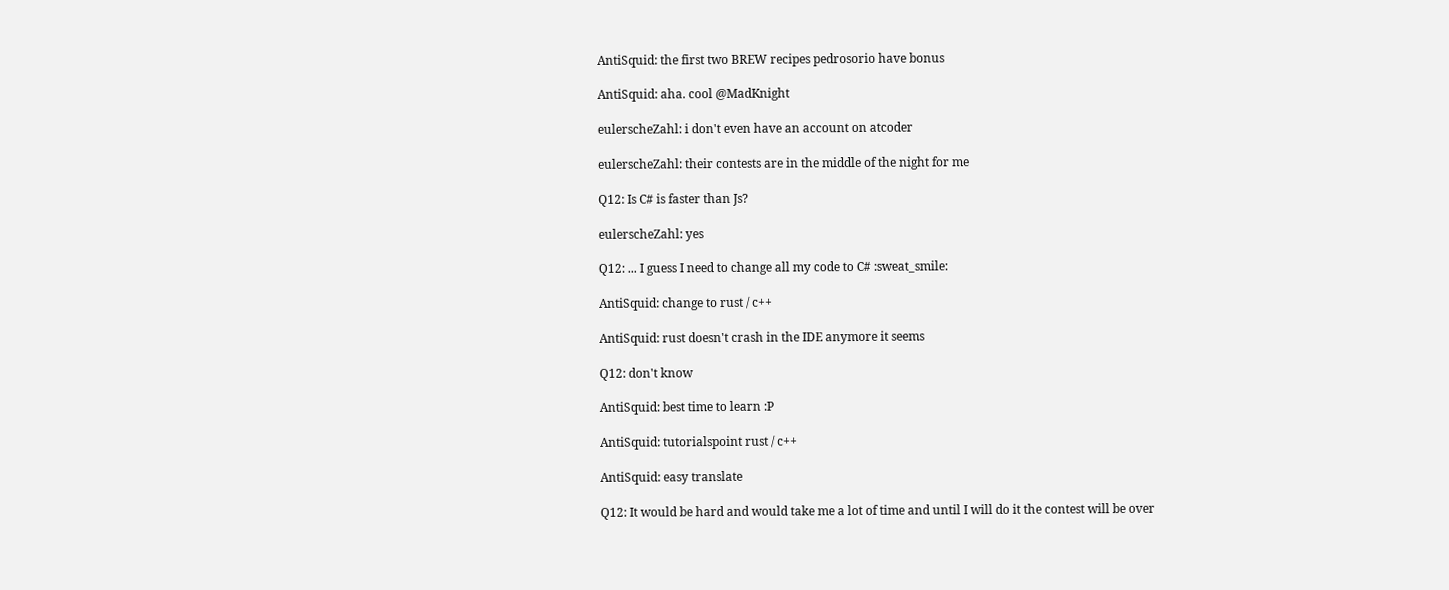AntiSquid: the first two BREW recipes pedrosorio have bonus

AntiSquid: aha. cool @MadKnight

eulerscheZahl: i don't even have an account on atcoder

eulerscheZahl: their contests are in the middle of the night for me

Q12: Is C# is faster than Js?

eulerscheZahl: yes

Q12: ... I guess I need to change all my code to C# :sweat_smile:

AntiSquid: change to rust / c++

AntiSquid: rust doesn't crash in the IDE anymore it seems

Q12: don't know

AntiSquid: best time to learn :P

AntiSquid: tutorialspoint rust / c++

AntiSquid: easy translate

Q12: It would be hard and would take me a lot of time and until I will do it the contest will be over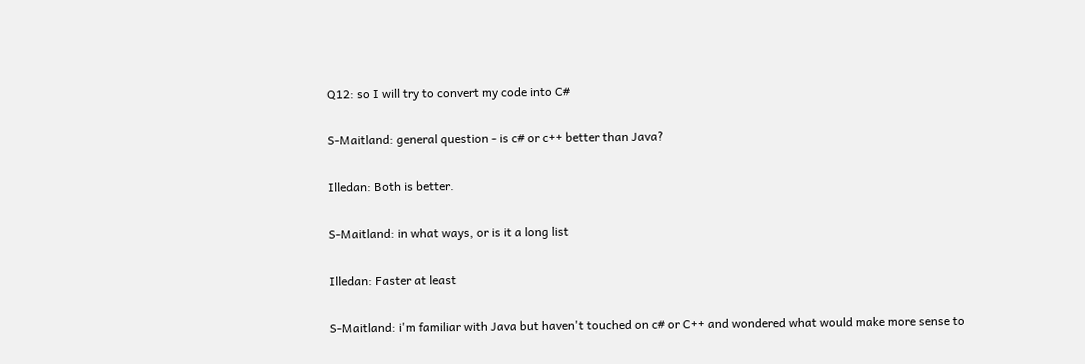Q12: so I will try to convert my code into C#

S-Maitland: general question - is c# or c++ better than Java?

Illedan: Both is better.

S-Maitland: in what ways, or is it a long list

Illedan: Faster at least

S-Maitland: i'm familiar with Java but haven't touched on c# or C++ and wondered what would make more sense to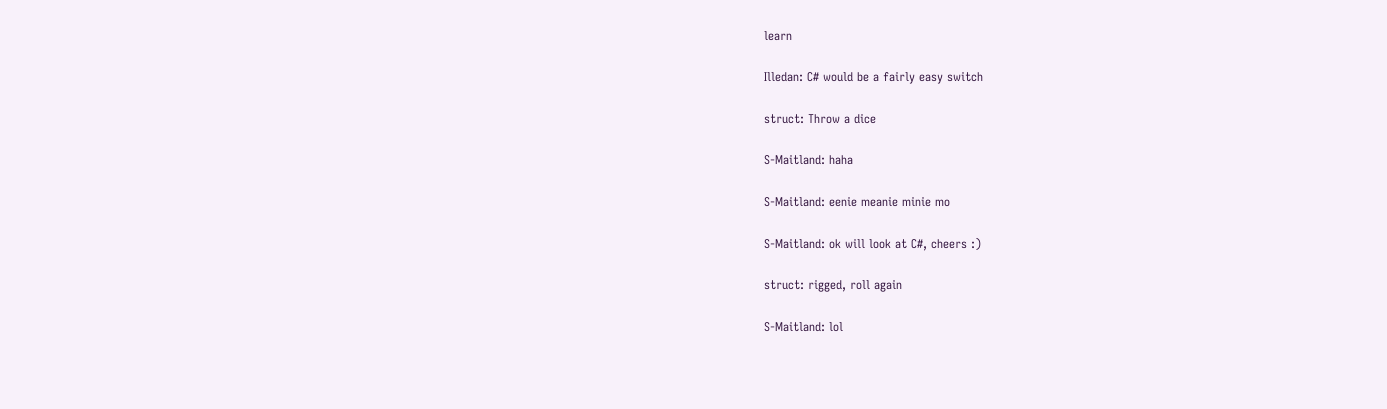learn

Illedan: C# would be a fairly easy switch

struct: Throw a dice

S-Maitland: haha

S-Maitland: eenie meanie minie mo

S-Maitland: ok will look at C#, cheers :)

struct: rigged, roll again

S-Maitland: lol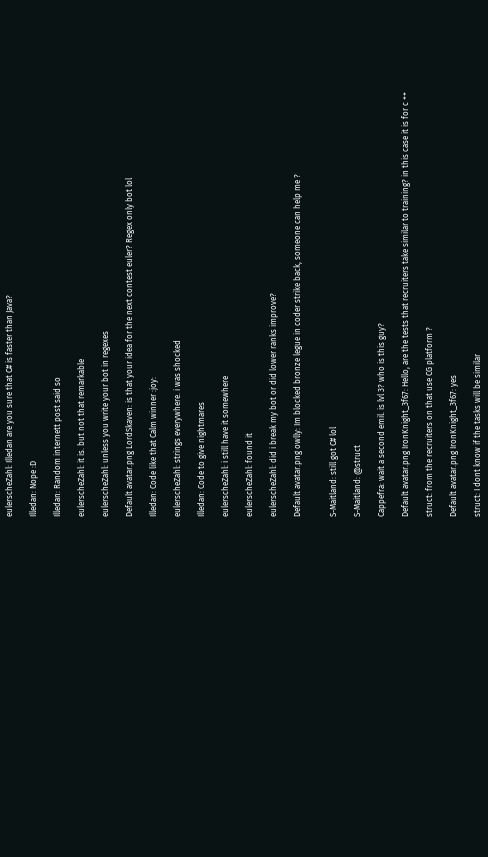eulerscheZahl: Illedan are you sure that C# is faster than Java?

Illedan: Nope :D

Illedan: Random internett post said so

eulerscheZahl: it is. but not that remarkable

eulerscheZahl: unless you write your bot in regexes

Default avatar.png LordSkaven: is that your idea for the next contest euler? Regex only bot lol

Illedan: Code like that Calm winner :joy:

eulerscheZahl: strings everywhere. i was shocked

Illedan: Code to give nightmares

eulerscheZahl: i still have it somewhere

eulerscheZahl: found it

eulerscheZahl: did i break my bot or did lower ranks improve?

Default avatar.png owlly: Im blocked bronze legue in coder strike back, someone can help me ?


S-Maitland: still got C# lol

S-Maitland: @struct

Cappefra: wait a second emil. is lvl 3? who is this guy?

Default avatar.png IronKnight_3f67: Hello, are the tests that recruiters take similar to training? in this case it is for c ++

struct: from the recruiters on that use CG platform ?

Default avatar.png IronKnight_3f67: yes

struct: I dont know if the tasks will be similar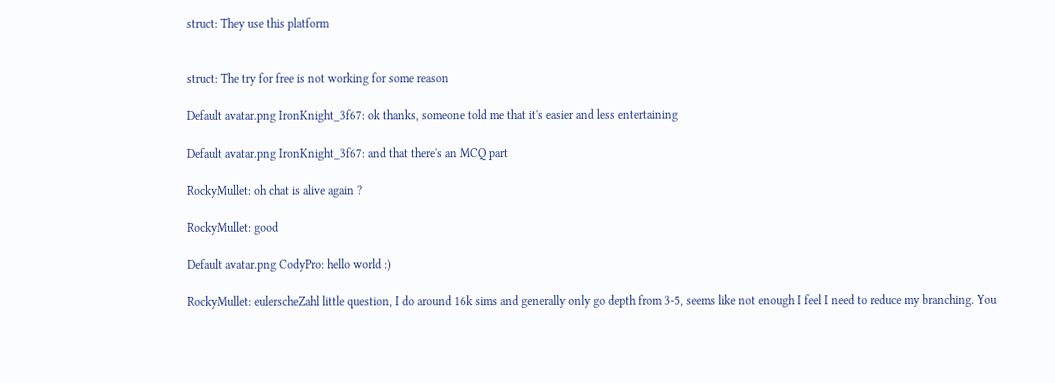struct: They use this platform


struct: The try for free is not working for some reason

Default avatar.png IronKnight_3f67: ok thanks, someone told me that it's easier and less entertaining

Default avatar.png IronKnight_3f67: and that there's an MCQ part

RockyMullet: oh chat is alive again ?

RockyMullet: good

Default avatar.png CodyPro: hello world :)

RockyMullet: eulerscheZahl little question, I do around 16k sims and generally only go depth from 3-5, seems like not enough I feel I need to reduce my branching. You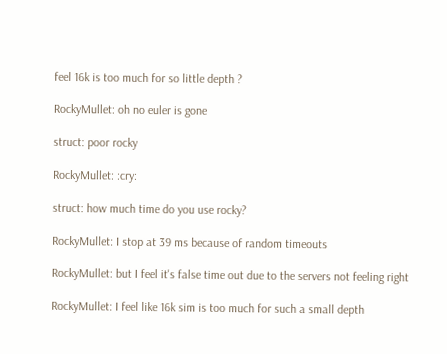feel 16k is too much for so little depth ?

RockyMullet: oh no euler is gone

struct: poor rocky

RockyMullet: :cry:

struct: how much time do you use rocky?

RockyMullet: I stop at 39 ms because of random timeouts

RockyMullet: but I feel it's false time out due to the servers not feeling right

RockyMullet: I feel like 16k sim is too much for such a small depth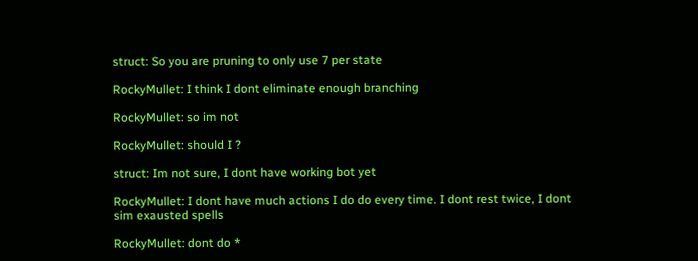struct: So you are pruning to only use 7 per state

RockyMullet: I think I dont eliminate enough branching

RockyMullet: so im not

RockyMullet: should I ?

struct: Im not sure, I dont have working bot yet

RockyMullet: I dont have much actions I do do every time. I dont rest twice, I dont sim exausted spells

RockyMullet: dont do *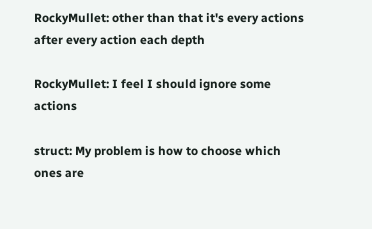RockyMullet: other than that it's every actions after every action each depth

RockyMullet: I feel I should ignore some actions

struct: My problem is how to choose which ones are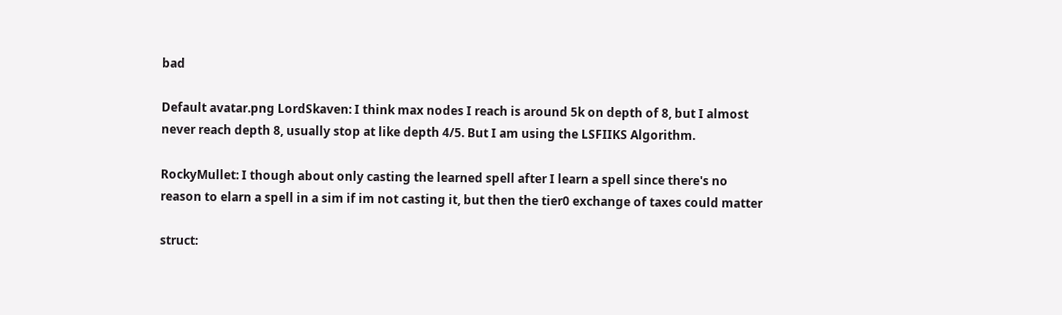bad

Default avatar.png LordSkaven: I think max nodes I reach is around 5k on depth of 8, but I almost never reach depth 8, usually stop at like depth 4/5. But I am using the LSFIIKS Algorithm.

RockyMullet: I though about only casting the learned spell after I learn a spell since there's no reason to elarn a spell in a sim if im not casting it, but then the tier0 exchange of taxes could matter

struct: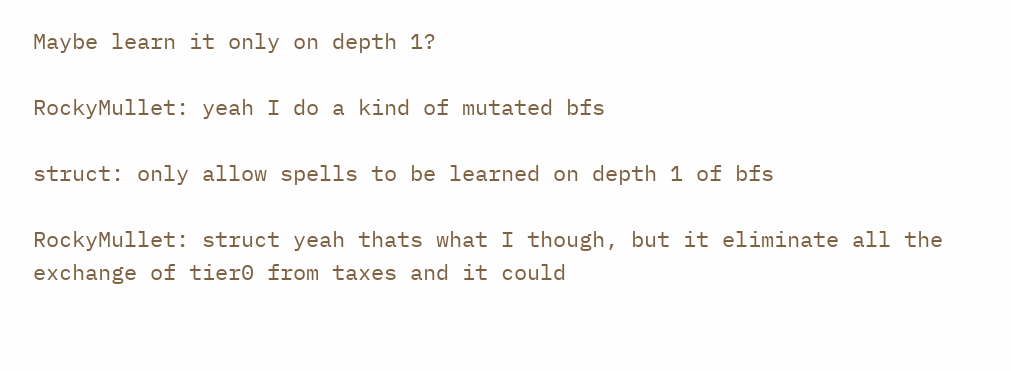Maybe learn it only on depth 1?

RockyMullet: yeah I do a kind of mutated bfs

struct: only allow spells to be learned on depth 1 of bfs

RockyMullet: struct yeah thats what I though, but it eliminate all the exchange of tier0 from taxes and it could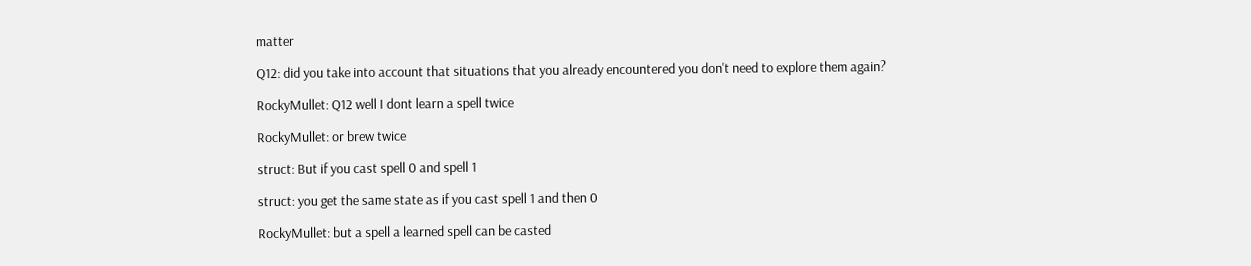matter

Q12: did you take into account that situations that you already encountered you don't need to explore them again?

RockyMullet: Q12 well I dont learn a spell twice

RockyMullet: or brew twice

struct: But if you cast spell 0 and spell 1

struct: you get the same state as if you cast spell 1 and then 0

RockyMullet: but a spell a learned spell can be casted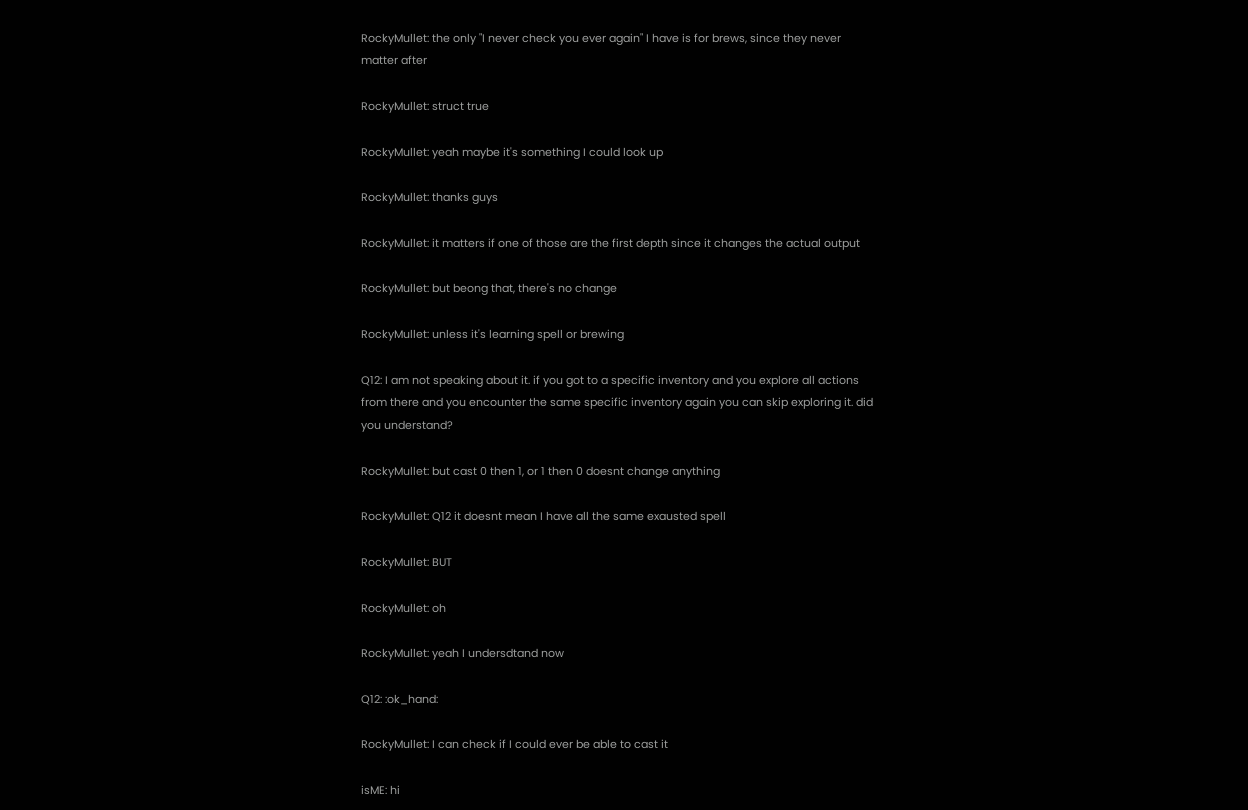RockyMullet: the only "I never check you ever again" I have is for brews, since they never matter after

RockyMullet: struct true

RockyMullet: yeah maybe it's something I could look up

RockyMullet: thanks guys

RockyMullet: it matters if one of those are the first depth since it changes the actual output

RockyMullet: but beong that, there's no change

RockyMullet: unless it's learning spell or brewing

Q12: I am not speaking about it. if you got to a specific inventory and you explore all actions from there and you encounter the same specific inventory again you can skip exploring it. did you understand?

RockyMullet: but cast 0 then 1, or 1 then 0 doesnt change anything

RockyMullet: Q12 it doesnt mean I have all the same exausted spell

RockyMullet: BUT

RockyMullet: oh

RockyMullet: yeah I undersdtand now

Q12: :ok_hand:

RockyMullet: I can check if I could ever be able to cast it

isME: hi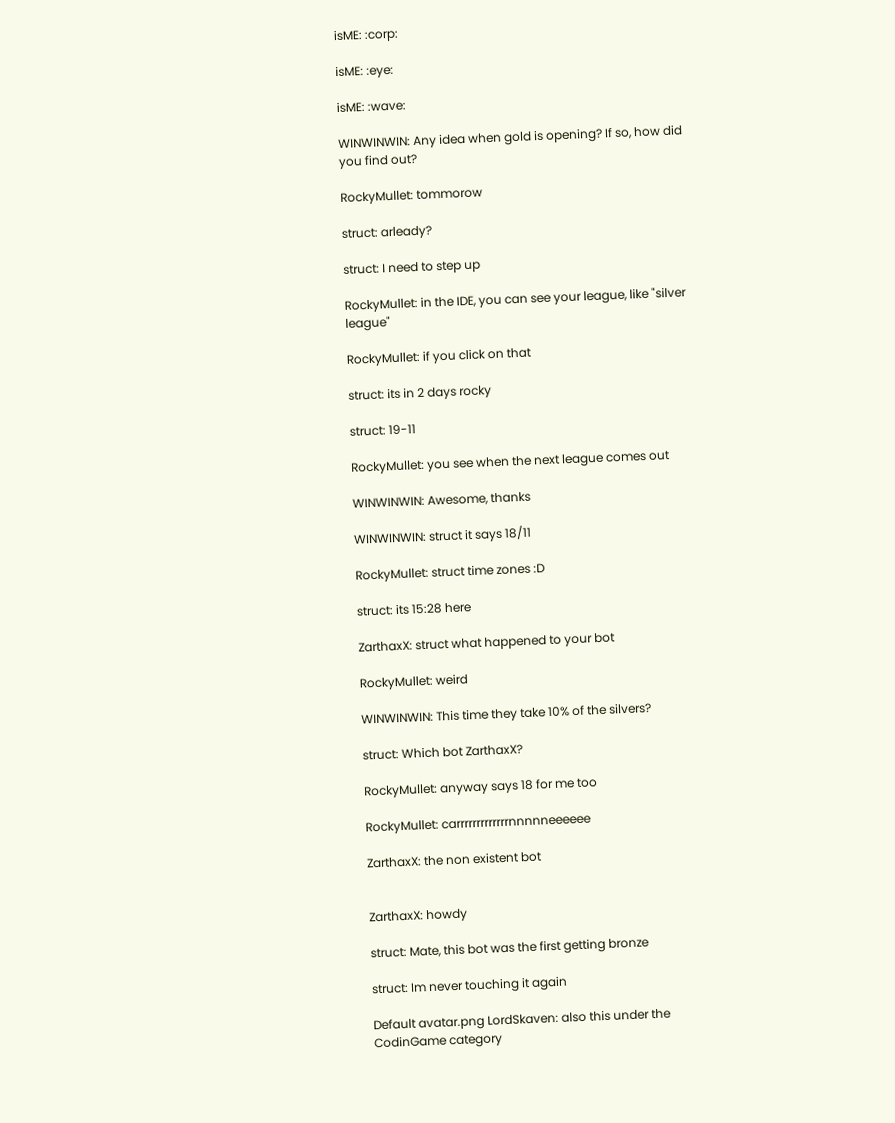isME: :corp:

isME: :eye:

isME: :wave:

WINWINWIN: Any idea when gold is opening? If so, how did you find out?

RockyMullet: tommorow

struct: arleady?

struct: I need to step up

RockyMullet: in the IDE, you can see your league, like "silver league"

RockyMullet: if you click on that

struct: its in 2 days rocky

struct: 19-11

RockyMullet: you see when the next league comes out

WINWINWIN: Awesome, thanks

WINWINWIN: struct it says 18/11

RockyMullet: struct time zones :D

struct: its 15:28 here

ZarthaxX: struct what happened to your bot

RockyMullet: weird

WINWINWIN: This time they take 10% of the silvers?

struct: Which bot ZarthaxX?

RockyMullet: anyway says 18 for me too

RockyMullet: carrrrrrrrrrrrrnnnnneeeeee

ZarthaxX: the non existent bot


ZarthaxX: howdy

struct: Mate, this bot was the first getting bronze

struct: Im never touching it again

Default avatar.png LordSkaven: also this under the CodinGame category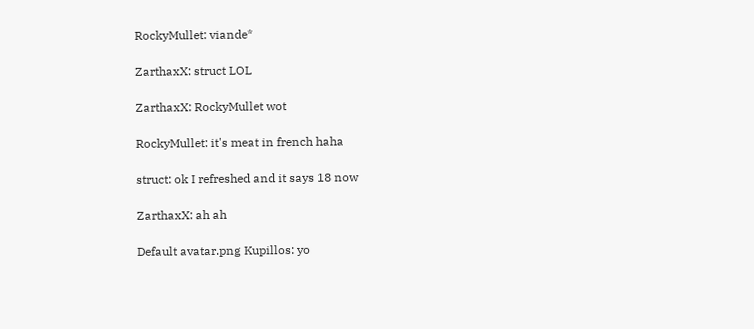RockyMullet: viande*

ZarthaxX: struct LOL

ZarthaxX: RockyMullet wot

RockyMullet: it's meat in french haha

struct: ok I refreshed and it says 18 now

ZarthaxX: ah ah

Default avatar.png Kupillos: yo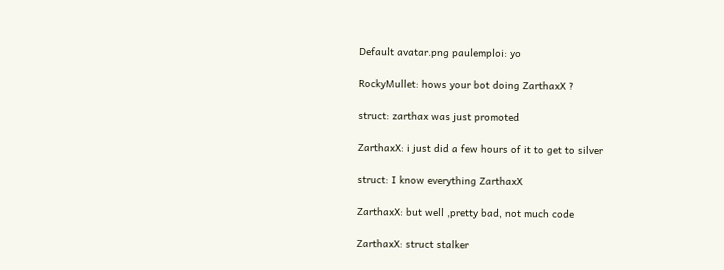Default avatar.png paulemploi: yo

RockyMullet: hows your bot doing ZarthaxX ?

struct: zarthax was just promoted

ZarthaxX: i just did a few hours of it to get to silver

struct: I know everything ZarthaxX

ZarthaxX: but well ,pretty bad, not much code

ZarthaxX: struct stalker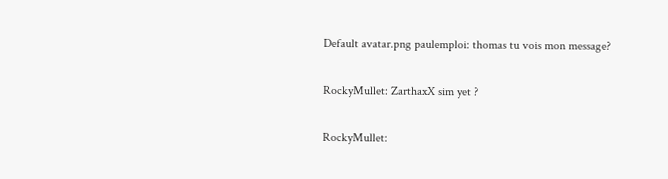Default avatar.png paulemploi: thomas tu vois mon message?

RockyMullet: ZarthaxX sim yet ?

RockyMullet: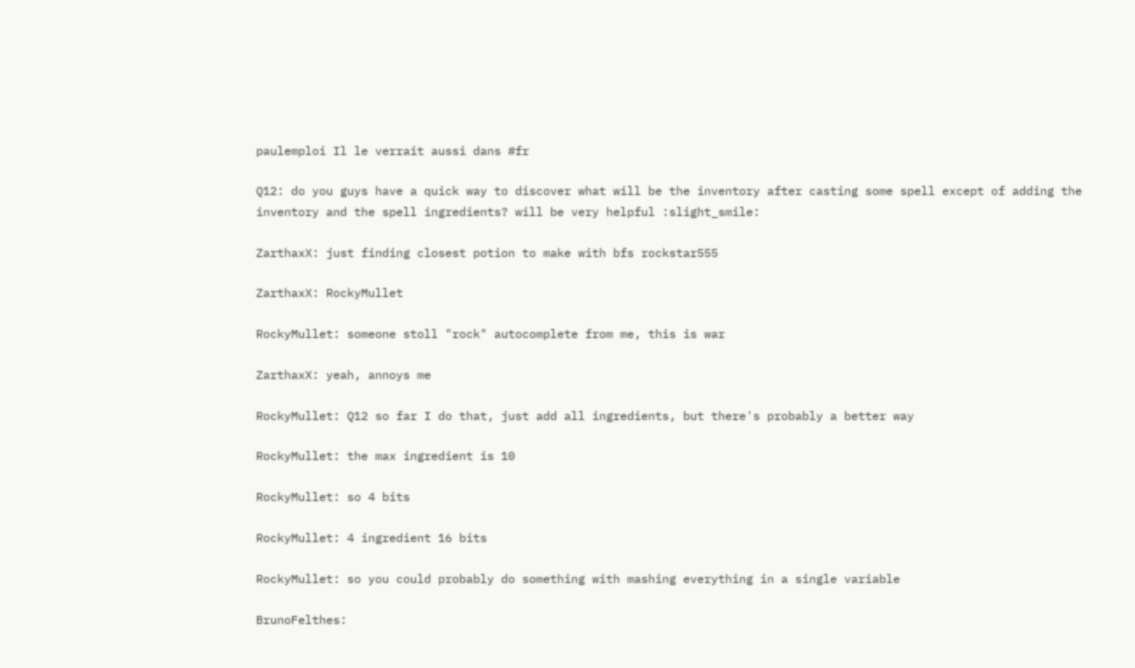paulemploi Il le verrait aussi dans #fr

Q12: do you guys have a quick way to discover what will be the inventory after casting some spell except of adding the inventory and the spell ingredients? will be very helpful :slight_smile:

ZarthaxX: just finding closest potion to make with bfs rockstar555

ZarthaxX: RockyMullet

RockyMullet: someone stoll "rock" autocomplete from me, this is war

ZarthaxX: yeah, annoys me

RockyMullet: Q12 so far I do that, just add all ingredients, but there's probably a better way

RockyMullet: the max ingredient is 10

RockyMullet: so 4 bits

RockyMullet: 4 ingredient 16 bits

RockyMullet: so you could probably do something with mashing everything in a single variable

BrunoFelthes: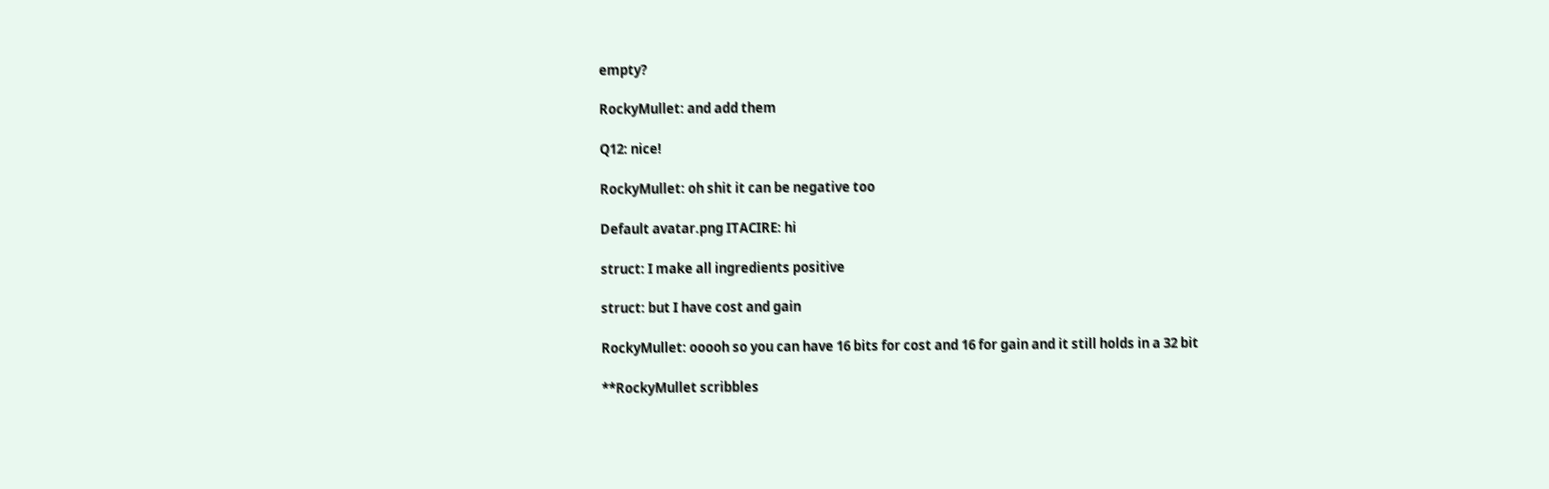empty?

RockyMullet: and add them

Q12: nice!

RockyMullet: oh shit it can be negative too

Default avatar.png ITACIRE: hi

struct: I make all ingredients positive

struct: but I have cost and gain

RockyMullet: ooooh so you can have 16 bits for cost and 16 for gain and it still holds in a 32 bit

**RockyMullet scribbles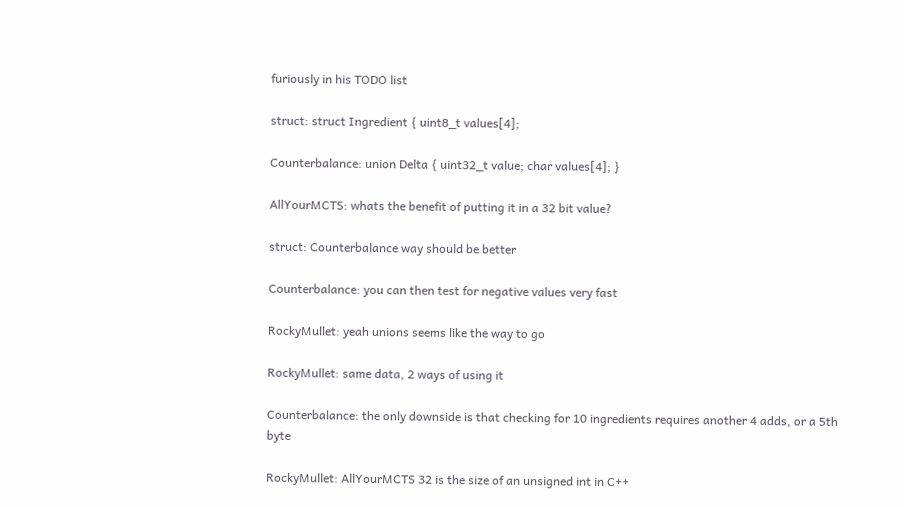furiously in his TODO list

struct: struct Ingredient { uint8_t values[4];

Counterbalance: union Delta { uint32_t value; char values[4]; }

AllYourMCTS: whats the benefit of putting it in a 32 bit value?

struct: Counterbalance way should be better

Counterbalance: you can then test for negative values very fast

RockyMullet: yeah unions seems like the way to go

RockyMullet: same data, 2 ways of using it

Counterbalance: the only downside is that checking for 10 ingredients requires another 4 adds, or a 5th byte

RockyMullet: AllYourMCTS 32 is the size of an unsigned int in C++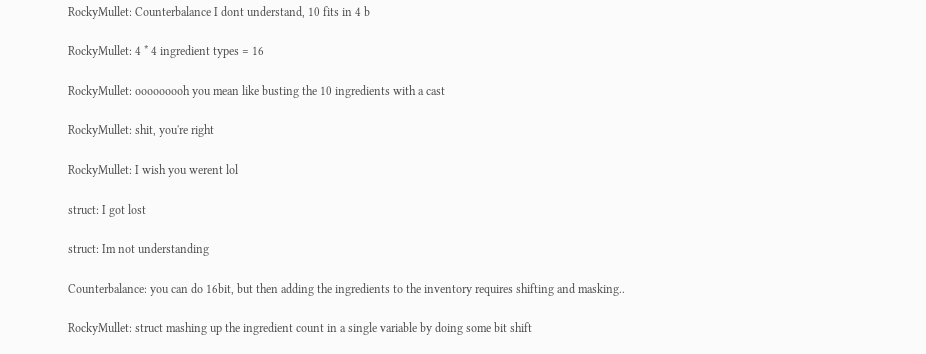RockyMullet: Counterbalance I dont understand, 10 fits in 4 b

RockyMullet: 4 * 4 ingredient types = 16

RockyMullet: ooooooooh you mean like busting the 10 ingredients with a cast

RockyMullet: shit, you're right

RockyMullet: I wish you werent lol

struct: I got lost

struct: Im not understanding

Counterbalance: you can do 16bit, but then adding the ingredients to the inventory requires shifting and masking..

RockyMullet: struct mashing up the ingredient count in a single variable by doing some bit shift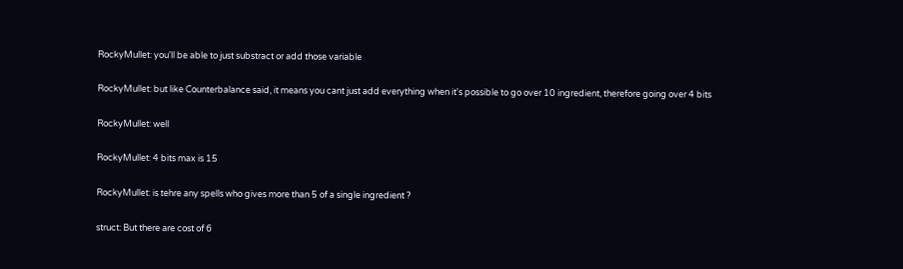RockyMullet: you'll be able to just substract or add those variable

RockyMullet: but like Counterbalance said, it means you cant just add everything when it's possible to go over 10 ingredient, therefore going over 4 bits

RockyMullet: well

RockyMullet: 4 bits max is 15

RockyMullet: is tehre any spells who gives more than 5 of a single ingredient ?

struct: But there are cost of 6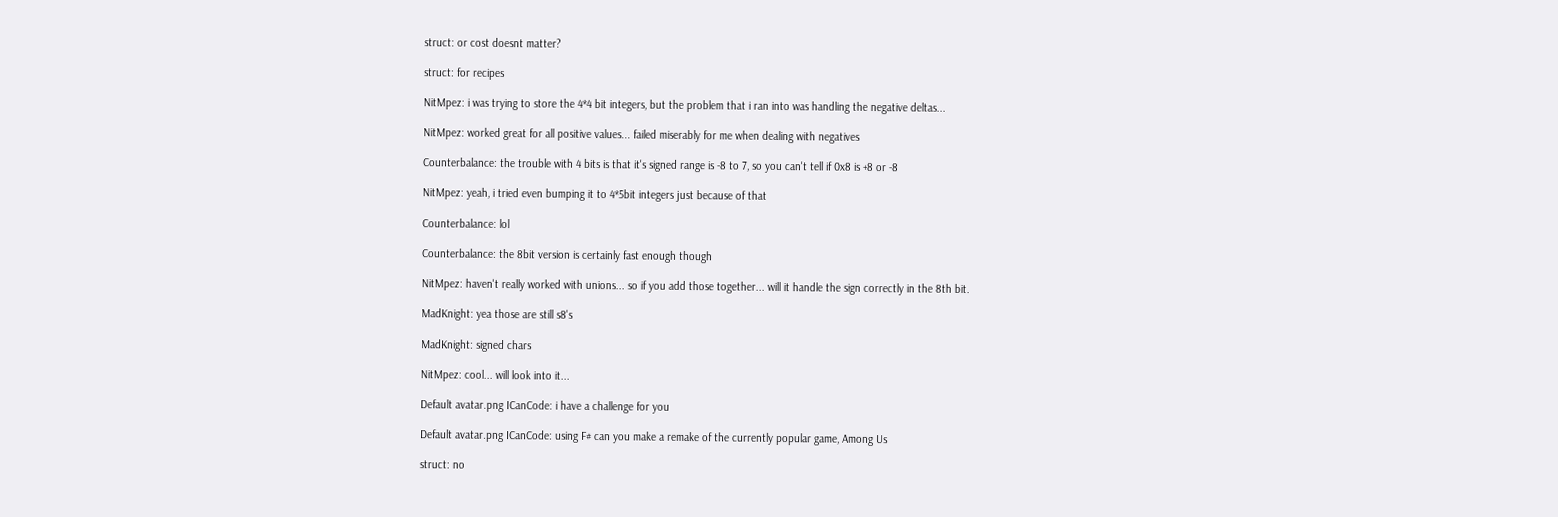struct: or cost doesnt matter?

struct: for recipes

NitMpez: i was trying to store the 4*4 bit integers, but the problem that i ran into was handling the negative deltas...

NitMpez: worked great for all positive values... failed miserably for me when dealing with negatives

Counterbalance: the trouble with 4 bits is that it's signed range is -8 to 7, so you can't tell if 0x8 is +8 or -8

NitMpez: yeah, i tried even bumping it to 4*5bit integers just because of that

Counterbalance: lol

Counterbalance: the 8bit version is certainly fast enough though

NitMpez: haven't really worked with unions... so if you add those together... will it handle the sign correctly in the 8th bit.

MadKnight: yea those are still s8's

MadKnight: signed chars

NitMpez: cool... will look into it...

Default avatar.png ICanCode: i have a challenge for you

Default avatar.png ICanCode: using F# can you make a remake of the currently popular game, Among Us

struct: no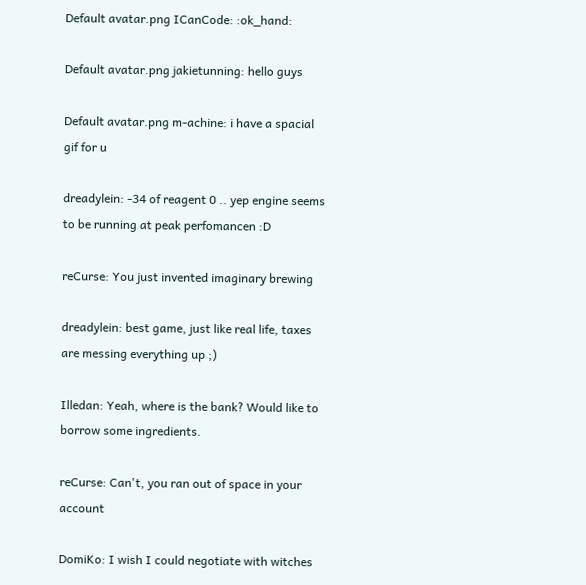Default avatar.png ICanCode: :ok_hand:

Default avatar.png jakietunning: hello guys

Default avatar.png m-achine: i have a spacial gif for u

dreadylein: -34 of reagent 0 .. yep engine seems to be running at peak perfomancen :D

reCurse: You just invented imaginary brewing

dreadylein: best game, just like real life, taxes are messing everything up ;)

Illedan: Yeah, where is the bank? Would like to borrow some ingredients.

reCurse: Can't, you ran out of space in your account

DomiKo: I wish I could negotiate with witches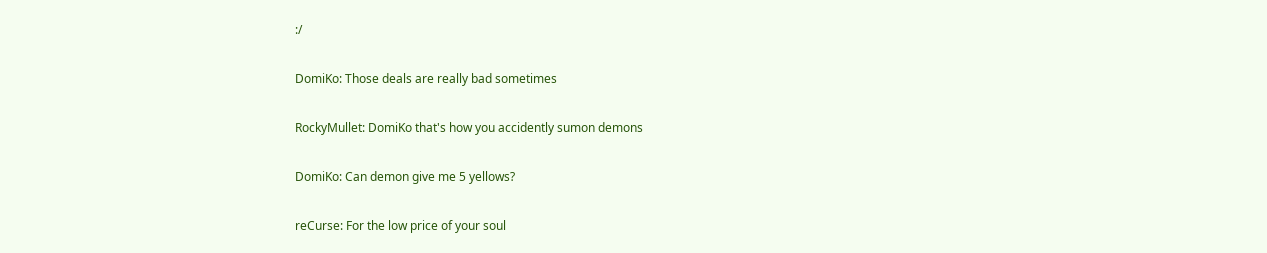:/

DomiKo: Those deals are really bad sometimes

RockyMullet: DomiKo that's how you accidently sumon demons

DomiKo: Can demon give me 5 yellows?

reCurse: For the low price of your soul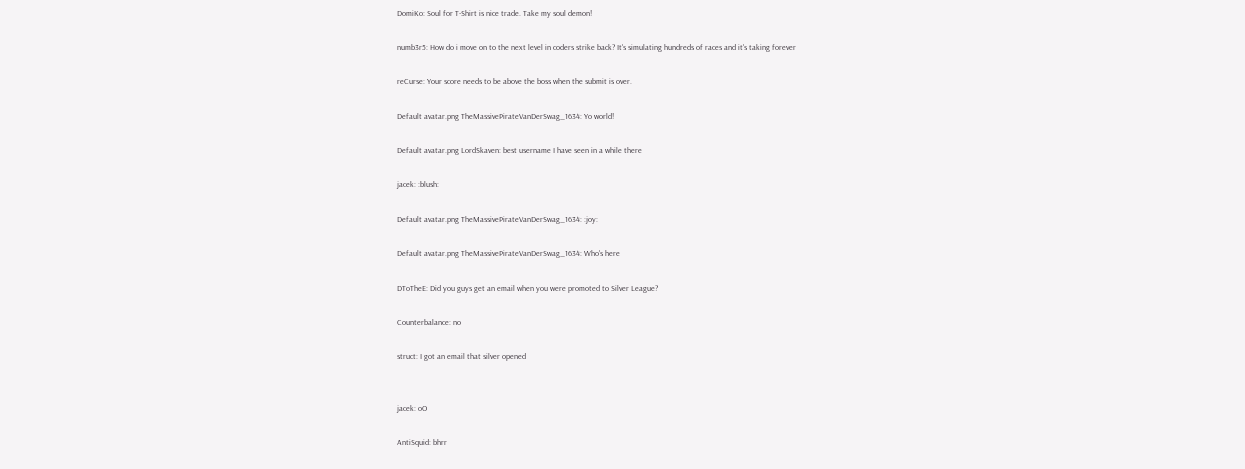DomiKo: Soul for T-Shirt is nice trade. Take my soul demon!

numb3r5: How do i move on to the next level in coders strike back? It's simulating hundreds of races and it's taking forever

reCurse: Your score needs to be above the boss when the submit is over.

Default avatar.png TheMassivePirateVanDerSwag_1634: Yo world!

Default avatar.png LordSkaven: best username I have seen in a while there

jacek: :blush:

Default avatar.png TheMassivePirateVanDerSwag_1634: :joy:

Default avatar.png TheMassivePirateVanDerSwag_1634: Who's here

DToTheE: Did you guys get an email when you were promoted to Silver League?

Counterbalance: no

struct: I got an email that silver opened


jacek: oO

AntiSquid: bhrr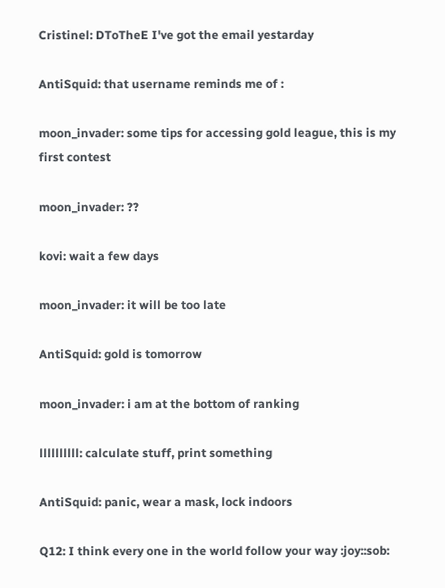Cristinel: DToTheE I've got the email yestarday

AntiSquid: that username reminds me of :

moon_invader: some tips for accessing gold league, this is my first contest

moon_invader: ??

kovi: wait a few days

moon_invader: it will be too late

AntiSquid: gold is tomorrow

moon_invader: i am at the bottom of ranking

llllllllll: calculate stuff, print something

AntiSquid: panic, wear a mask, lock indoors

Q12: I think every one in the world follow your way :joy::sob: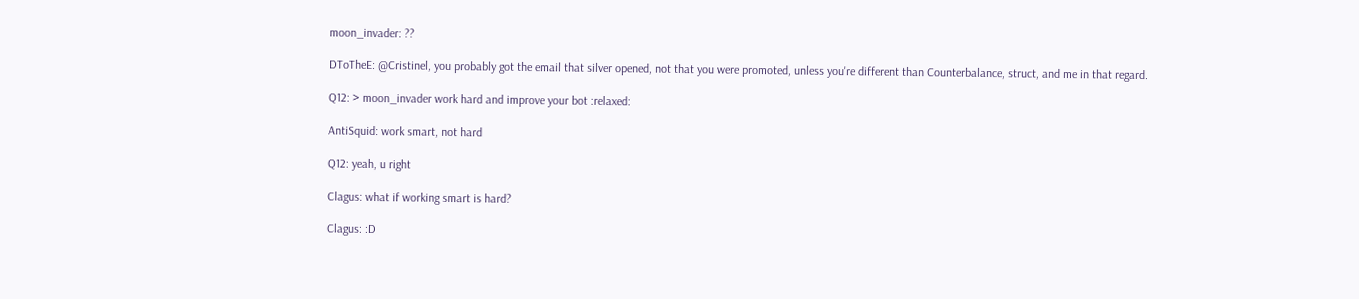moon_invader: ??

DToTheE: @Cristinel, you probably got the email that silver opened, not that you were promoted, unless you're different than Counterbalance, struct, and me in that regard.

Q12: > moon_invader work hard and improve your bot :relaxed:

AntiSquid: work smart, not hard

Q12: yeah, u right

Clagus: what if working smart is hard?

Clagus: :D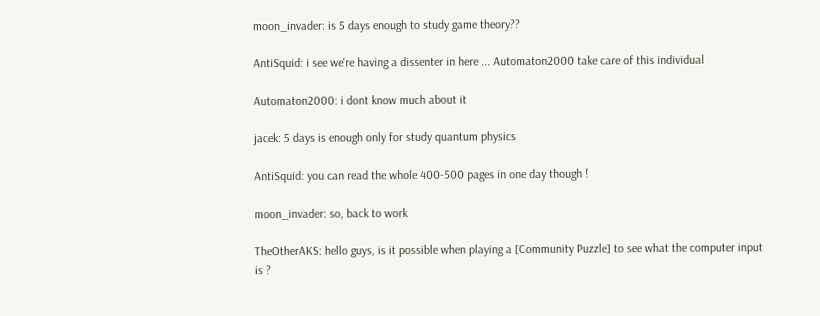moon_invader: is 5 days enough to study game theory??

AntiSquid: i see we're having a dissenter in here ... Automaton2000 take care of this individual

Automaton2000: i dont know much about it

jacek: 5 days is enough only for study quantum physics

AntiSquid: you can read the whole 400-500 pages in one day though !

moon_invader: so, back to work

TheOtherAKS: hello guys, is it possible when playing a [Community Puzzle] to see what the computer input is ?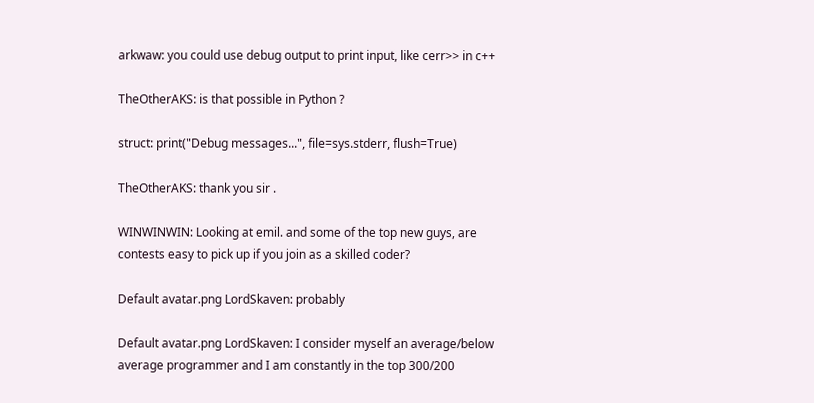arkwaw: you could use debug output to print input, like cerr>> in c++

TheOtherAKS: is that possible in Python ?

struct: print("Debug messages...", file=sys.stderr, flush=True)

TheOtherAKS: thank you sir .

WINWINWIN: Looking at emil. and some of the top new guys, are contests easy to pick up if you join as a skilled coder?

Default avatar.png LordSkaven: probably

Default avatar.png LordSkaven: I consider myself an average/below average programmer and I am constantly in the top 300/200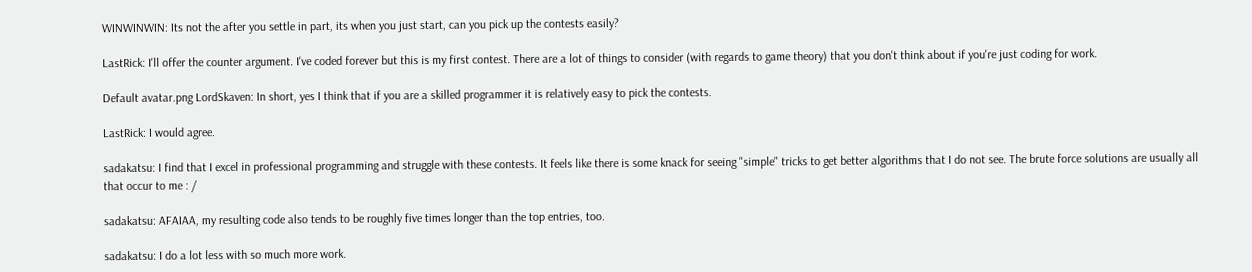WINWINWIN: Its not the after you settle in part, its when you just start, can you pick up the contests easily?

LastRick: I'll offer the counter argument. I've coded forever but this is my first contest. There are a lot of things to consider (with regards to game theory) that you don't think about if you're just coding for work.

Default avatar.png LordSkaven: In short, yes I think that if you are a skilled programmer it is relatively easy to pick the contests.

LastRick: I would agree.

sadakatsu: I find that I excel in professional programming and struggle with these contests. It feels like there is some knack for seeing "simple" tricks to get better algorithms that I do not see. The brute force solutions are usually all that occur to me : /

sadakatsu: AFAIAA, my resulting code also tends to be roughly five times longer than the top entries, too.

sadakatsu: I do a lot less with so much more work.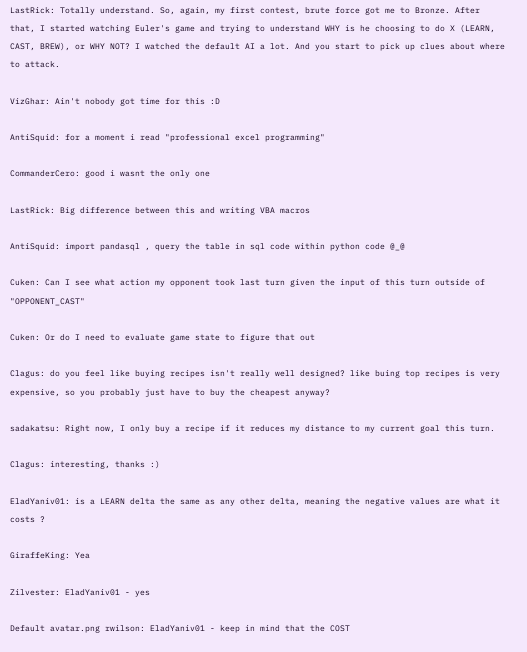LastRick: Totally understand. So, again, my first contest, brute force got me to Bronze. After that, I started watching Euler's game and trying to understand WHY is he choosing to do X (LEARN, CAST, BREW), or WHY NOT? I watched the default AI a lot. And you start to pick up clues about where to attack.

VizGhar: Ain't nobody got time for this :D

AntiSquid: for a moment i read "professional excel programming"

CommanderCero: good i wasnt the only one

LastRick: Big difference between this and writing VBA macros

AntiSquid: import pandasql , query the table in sql code within python code @_@

Cuken: Can I see what action my opponent took last turn given the input of this turn outside of "OPPONENT_CAST"

Cuken: Or do I need to evaluate game state to figure that out

Clagus: do you feel like buying recipes isn't really well designed? like buing top recipes is very expensive, so you probably just have to buy the cheapest anyway?

sadakatsu: Right now, I only buy a recipe if it reduces my distance to my current goal this turn.

Clagus: interesting, thanks :)

EladYaniv01: is a LEARN delta the same as any other delta, meaning the negative values are what it costs ?

GiraffeKing: Yea

Zilvester: EladYaniv01 - yes

Default avatar.png rwilson: EladYaniv01 - keep in mind that the COST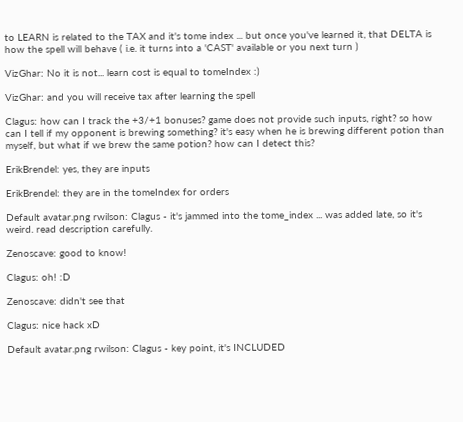to LEARN is related to the TAX and it's tome index ... but once you've learned it, that DELTA is how the spell will behave ( i.e. it turns into a 'CAST' available or you next turn )

VizGhar: No it is not... learn cost is equal to tomeIndex :)

VizGhar: and you will receive tax after learning the spell

Clagus: how can I track the +3/+1 bonuses? game does not provide such inputs, right? so how can I tell if my opponent is brewing something? it's easy when he is brewing different potion than myself, but what if we brew the same potion? how can I detect this?

ErikBrendel: yes, they are inputs

ErikBrendel: they are in the tomeIndex for orders

Default avatar.png rwilson: Clagus - it's jammed into the tome_index ... was added late, so it's weird. read description carefully.

Zenoscave: good to know!

Clagus: oh! :D

Zenoscave: didn't see that

Clagus: nice hack xD

Default avatar.png rwilson: Clagus - key point, it's INCLUDED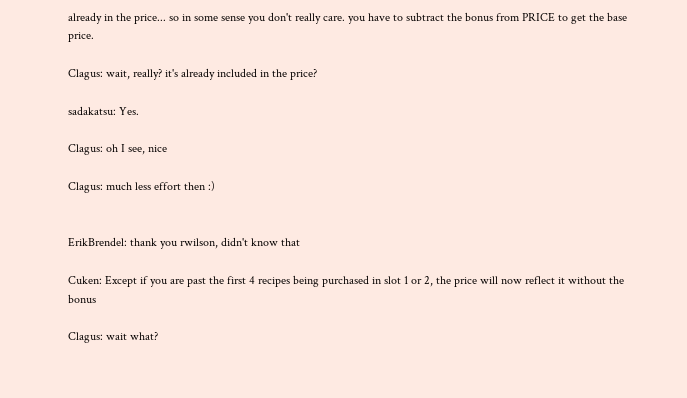already in the price... so in some sense you don't really care. you have to subtract the bonus from PRICE to get the base price.

Clagus: wait, really? it's already included in the price?

sadakatsu: Yes.

Clagus: oh I see, nice

Clagus: much less effort then :)


ErikBrendel: thank you rwilson, didn't know that

Cuken: Except if you are past the first 4 recipes being purchased in slot 1 or 2, the price will now reflect it without the bonus

Clagus: wait what?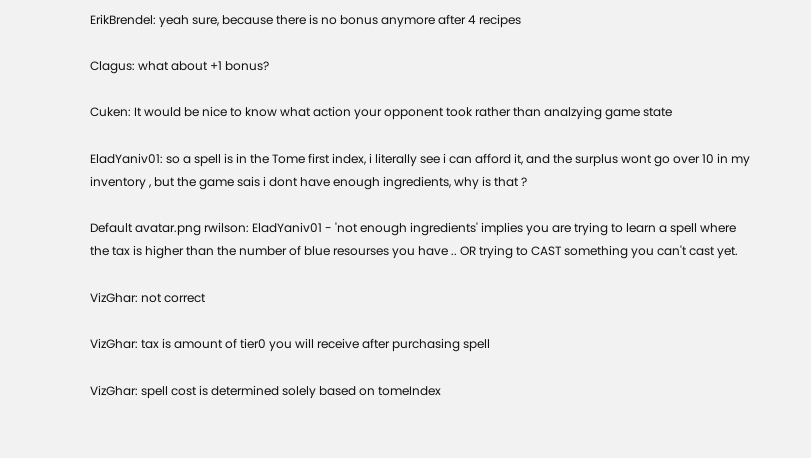ErikBrendel: yeah sure, because there is no bonus anymore after 4 recipes

Clagus: what about +1 bonus?

Cuken: It would be nice to know what action your opponent took rather than analzying game state

EladYaniv01: so a spell is in the Tome first index, i literally see i can afford it, and the surplus wont go over 10 in my inventory , but the game sais i dont have enough ingredients, why is that ?

Default avatar.png rwilson: EladYaniv01 - 'not enough ingredients' implies you are trying to learn a spell where the tax is higher than the number of blue resourses you have .. OR trying to CAST something you can't cast yet.

VizGhar: not correct

VizGhar: tax is amount of tier0 you will receive after purchasing spell

VizGhar: spell cost is determined solely based on tomeIndex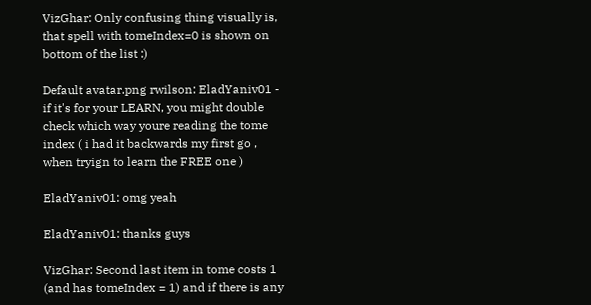VizGhar: Only confusing thing visually is, that spell with tomeIndex=0 is shown on bottom of the list :)

Default avatar.png rwilson: EladYaniv01 - if it's for your LEARN, you might double check which way youre reading the tome index ( i had it backwards my first go , when tryign to learn the FREE one )

EladYaniv01: omg yeah

EladYaniv01: thanks guys

VizGhar: Second last item in tome costs 1 (and has tomeIndex = 1) and if there is any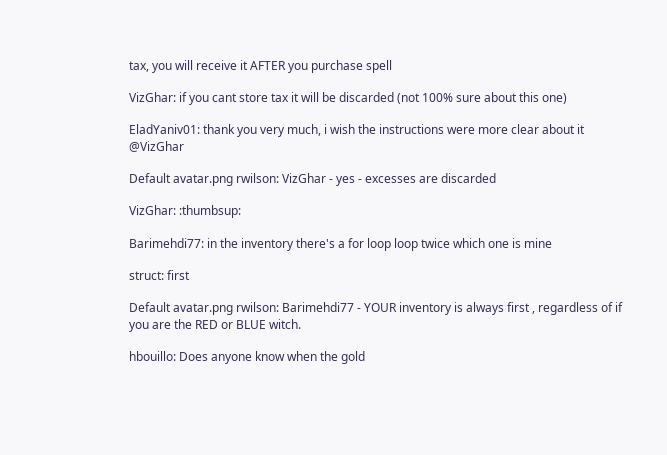tax, you will receive it AFTER you purchase spell

VizGhar: if you cant store tax it will be discarded (not 100% sure about this one)

EladYaniv01: thank you very much, i wish the instructions were more clear about it @VizGhar

Default avatar.png rwilson: VizGhar - yes - excesses are discarded

VizGhar: :thumbsup:

Barimehdi77: in the inventory there's a for loop loop twice which one is mine

struct: first

Default avatar.png rwilson: Barimehdi77 - YOUR inventory is always first , regardless of if you are the RED or BLUE witch.

hbouillo: Does anyone know when the gold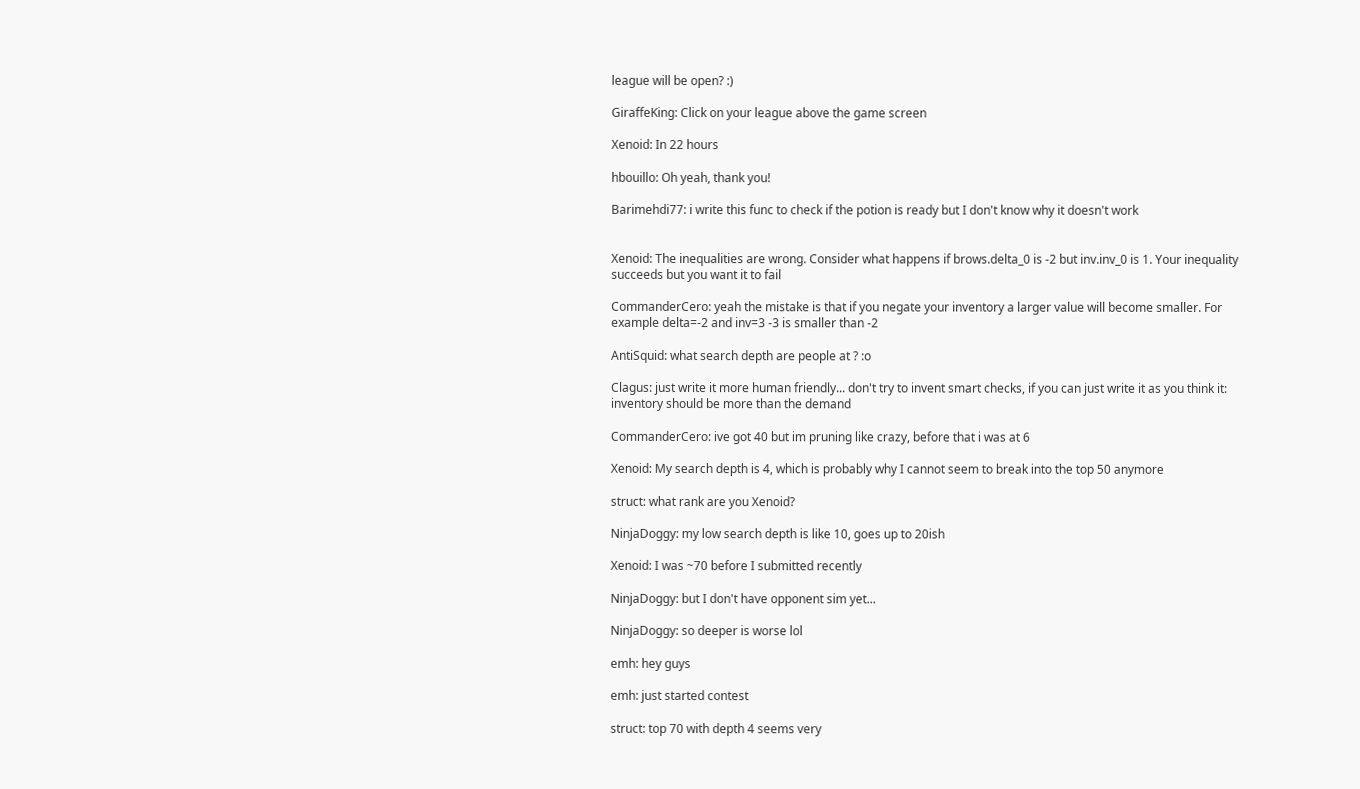league will be open? :)

GiraffeKing: Click on your league above the game screen

Xenoid: In 22 hours

hbouillo: Oh yeah, thank you!

Barimehdi77: i write this func to check if the potion is ready but I don't know why it doesn't work


Xenoid: The inequalities are wrong. Consider what happens if brows.delta_0 is -2 but inv.inv_0 is 1. Your inequality succeeds but you want it to fail

CommanderCero: yeah the mistake is that if you negate your inventory a larger value will become smaller. For example delta=-2 and inv=3 -3 is smaller than -2

AntiSquid: what search depth are people at ? :o

Clagus: just write it more human friendly... don't try to invent smart checks, if you can just write it as you think it: inventory should be more than the demand

CommanderCero: ive got 40 but im pruning like crazy, before that i was at 6

Xenoid: My search depth is 4, which is probably why I cannot seem to break into the top 50 anymore

struct: what rank are you Xenoid?

NinjaDoggy: my low search depth is like 10, goes up to 20ish

Xenoid: I was ~70 before I submitted recently

NinjaDoggy: but I don't have opponent sim yet...

NinjaDoggy: so deeper is worse lol

emh: hey guys

emh: just started contest

struct: top 70 with depth 4 seems very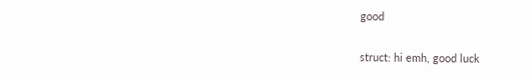good

struct: hi emh, good luck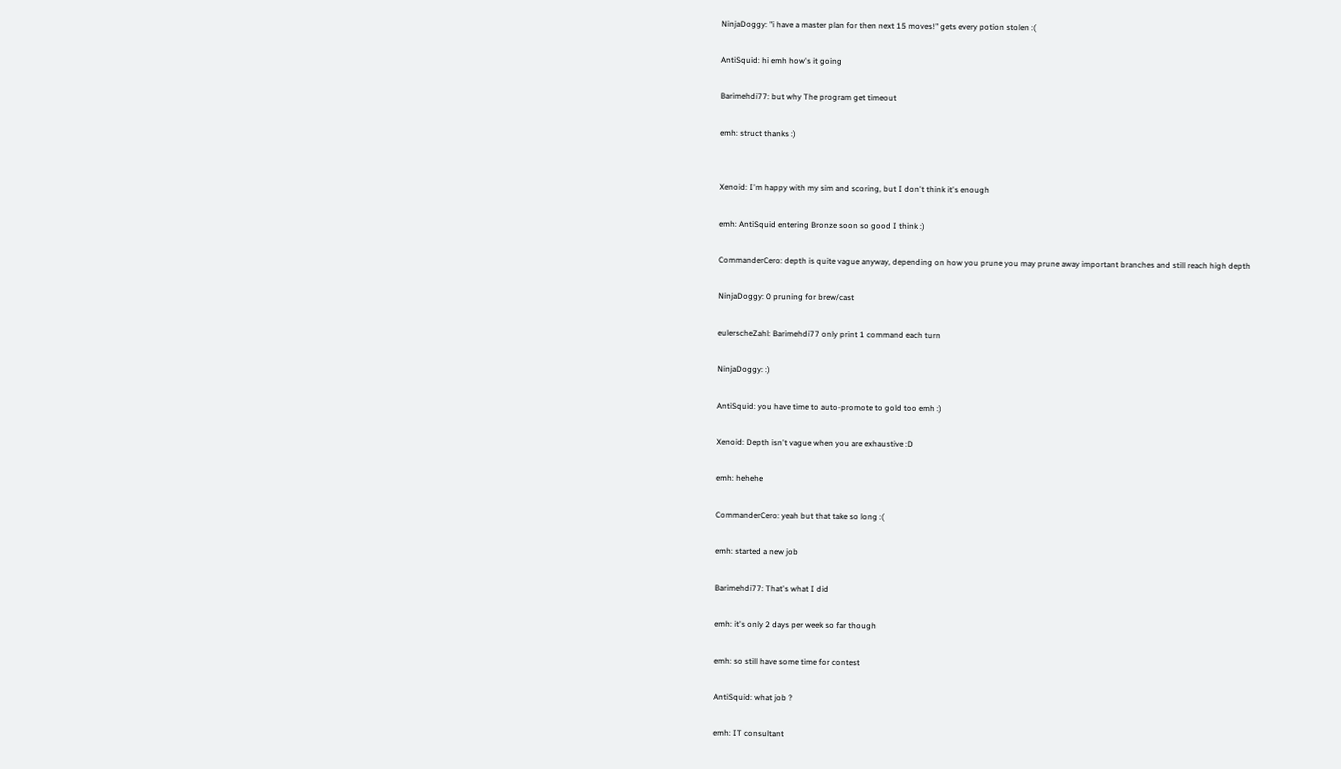NinjaDoggy: "i have a master plan for then next 15 moves!" gets every potion stolen :(

AntiSquid: hi emh how's it going

Barimehdi77: but why The program get timeout

emh: struct thanks :)


Xenoid: I'm happy with my sim and scoring, but I don't think it's enough

emh: AntiSquid entering Bronze soon so good I think :)

CommanderCero: depth is quite vague anyway, depending on how you prune you may prune away important branches and still reach high depth

NinjaDoggy: 0 pruning for brew/cast

eulerscheZahl: Barimehdi77 only print 1 command each turn

NinjaDoggy: :)

AntiSquid: you have time to auto-promote to gold too emh :)

Xenoid: Depth isn't vague when you are exhaustive :D

emh: hehehe

CommanderCero: yeah but that take so long :(

emh: started a new job

Barimehdi77: That's what I did

emh: it's only 2 days per week so far though

emh: so still have some time for contest

AntiSquid: what job ?

emh: IT consultant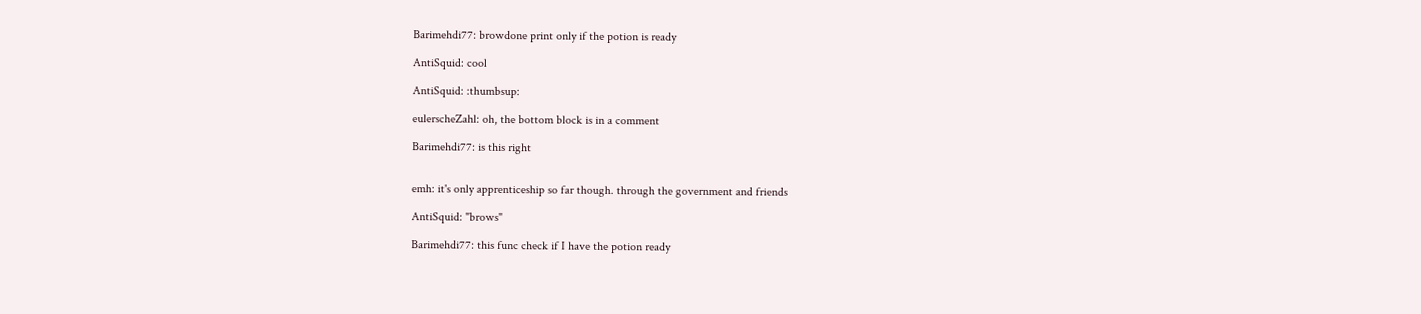Barimehdi77: browdone print only if the potion is ready

AntiSquid: cool

AntiSquid: :thumbsup:

eulerscheZahl: oh, the bottom block is in a comment

Barimehdi77: is this right


emh: it's only apprenticeship so far though. through the government and friends

AntiSquid: "brows"

Barimehdi77: this func check if I have the potion ready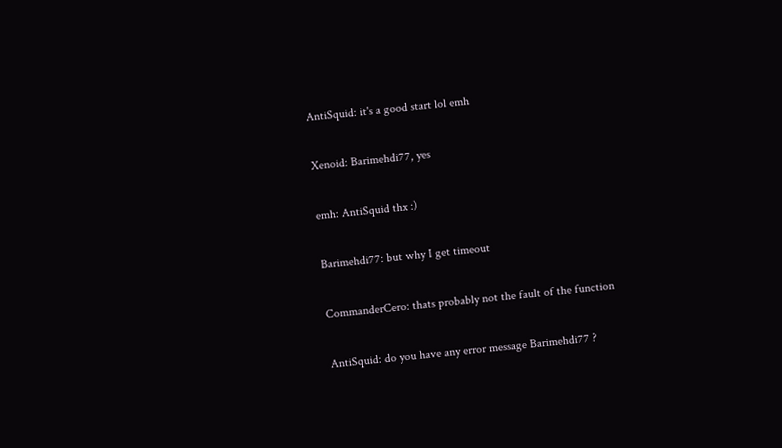AntiSquid: it's a good start lol emh

Xenoid: Barimehdi77, yes

emh: AntiSquid thx :)

Barimehdi77: but why I get timeout

CommanderCero: thats probably not the fault of the function

AntiSquid: do you have any error message Barimehdi77 ?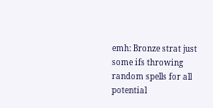emh: Bronze strat just some ifs throwing random spells for all potential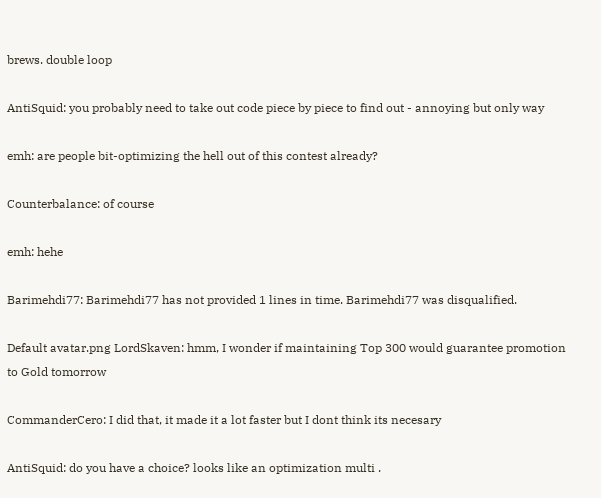brews. double loop

AntiSquid: you probably need to take out code piece by piece to find out - annoying but only way

emh: are people bit-optimizing the hell out of this contest already?

Counterbalance: of course

emh: hehe

Barimehdi77: Barimehdi77 has not provided 1 lines in time. Barimehdi77 was disqualified.

Default avatar.png LordSkaven: hmm, I wonder if maintaining Top 300 would guarantee promotion to Gold tomorrow

CommanderCero: I did that, it made it a lot faster but I dont think its necesary

AntiSquid: do you have a choice? looks like an optimization multi .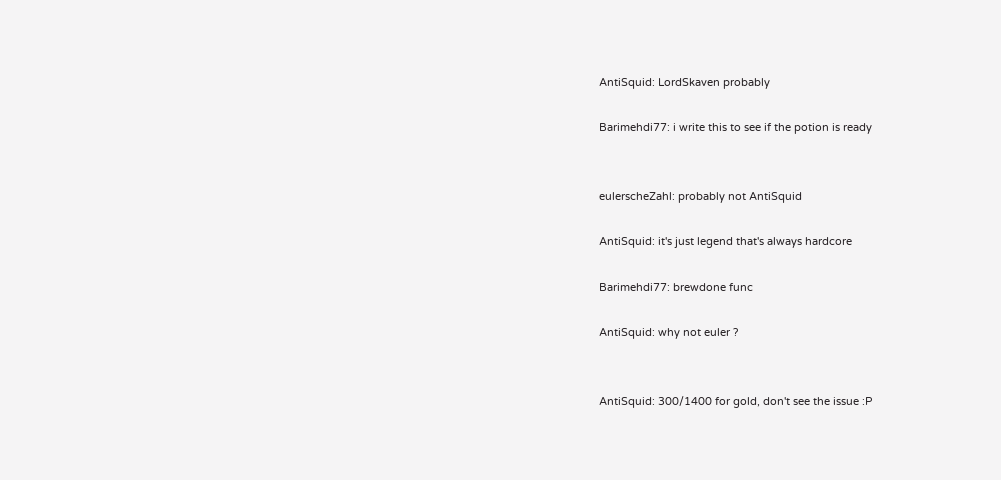AntiSquid: LordSkaven probably

Barimehdi77: i write this to see if the potion is ready


eulerscheZahl: probably not AntiSquid

AntiSquid: it's just legend that's always hardcore

Barimehdi77: brewdone func

AntiSquid: why not euler ?


AntiSquid: 300/1400 for gold, don't see the issue :P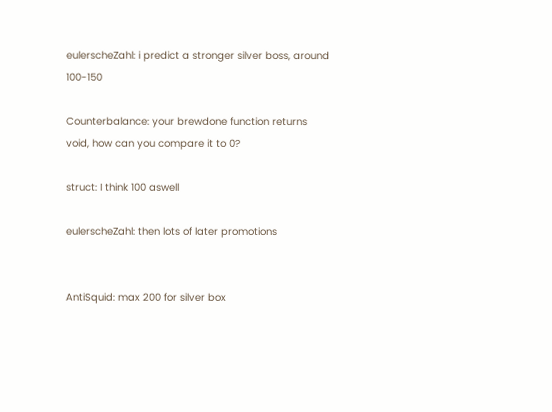eulerscheZahl: i predict a stronger silver boss, around 100-150

Counterbalance: your brewdone function returns void, how can you compare it to 0?

struct: I think 100 aswell

eulerscheZahl: then lots of later promotions


AntiSquid: max 200 for silver box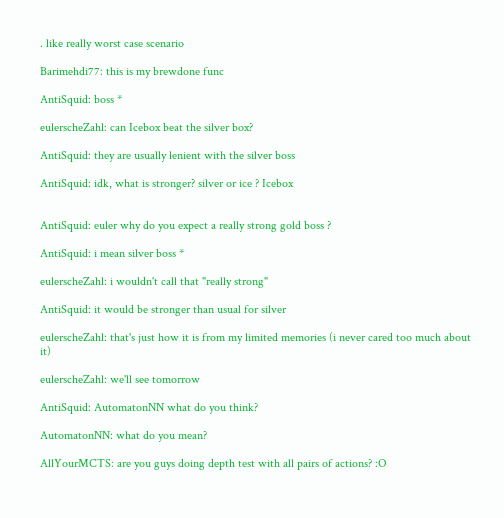. like really worst case scenario

Barimehdi77: this is my brewdone func

AntiSquid: boss *

eulerscheZahl: can Icebox beat the silver box?

AntiSquid: they are usually lenient with the silver boss

AntiSquid: idk, what is stronger? silver or ice ? Icebox


AntiSquid: euler why do you expect a really strong gold boss ?

AntiSquid: i mean silver boss *

eulerscheZahl: i wouldn't call that "really strong"

AntiSquid: it would be stronger than usual for silver

eulerscheZahl: that's just how it is from my limited memories (i never cared too much about it)

eulerscheZahl: we'll see tomorrow

AntiSquid: AutomatonNN what do you think?

AutomatonNN: what do you mean?

AllYourMCTS: are you guys doing depth test with all pairs of actions? :O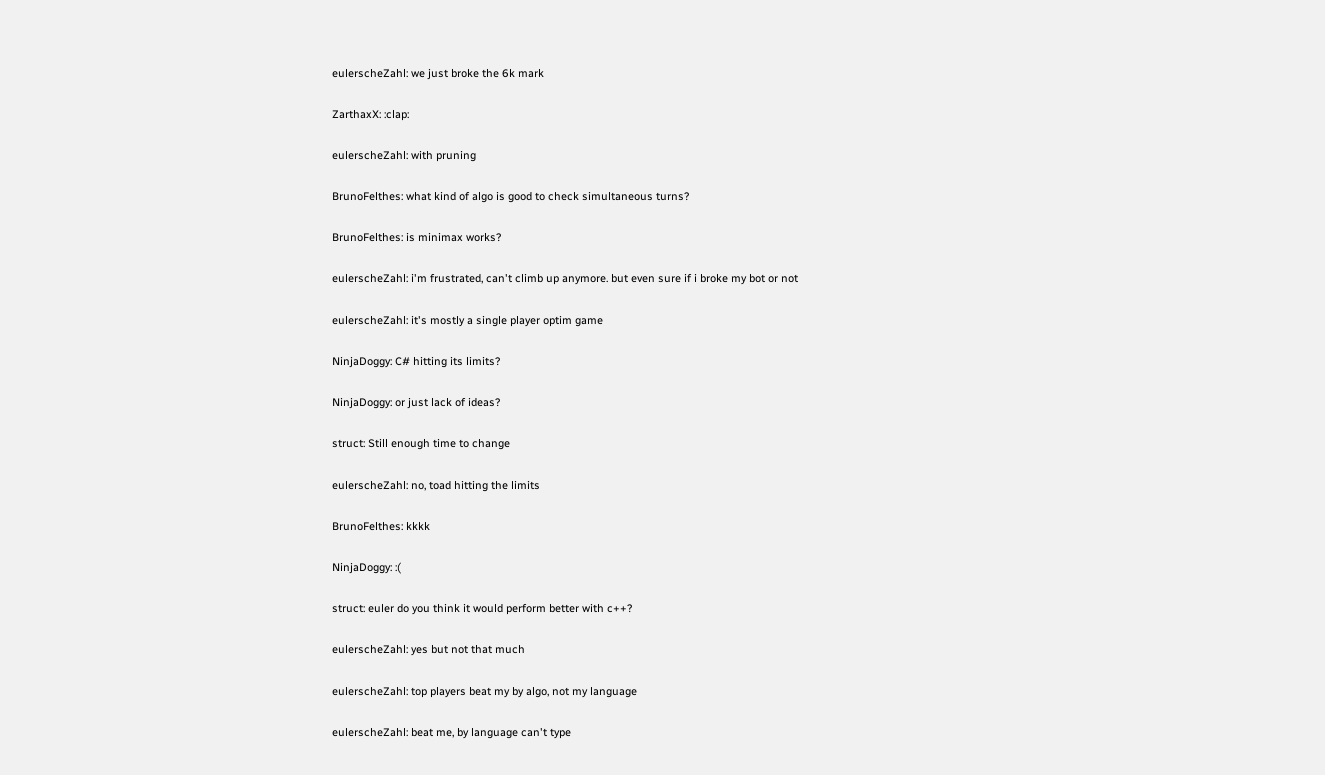eulerscheZahl: we just broke the 6k mark

ZarthaxX: :clap:

eulerscheZahl: with pruning

BrunoFelthes: what kind of algo is good to check simultaneous turns?

BrunoFelthes: is minimax works?

eulerscheZahl: i'm frustrated, can't climb up anymore. but even sure if i broke my bot or not

eulerscheZahl: it's mostly a single player optim game

NinjaDoggy: C# hitting its limits?

NinjaDoggy: or just lack of ideas?

struct: Still enough time to change

eulerscheZahl: no, toad hitting the limits

BrunoFelthes: kkkk

NinjaDoggy: :(

struct: euler do you think it would perform better with c++?

eulerscheZahl: yes but not that much

eulerscheZahl: top players beat my by algo, not my language

eulerscheZahl: beat me, by language can't type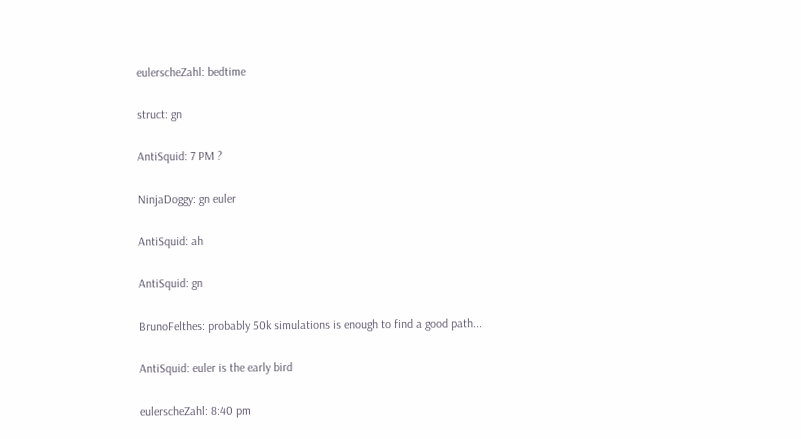eulerscheZahl: bedtime

struct: gn

AntiSquid: 7 PM ?

NinjaDoggy: gn euler

AntiSquid: ah

AntiSquid: gn

BrunoFelthes: probably 50k simulations is enough to find a good path...

AntiSquid: euler is the early bird

eulerscheZahl: 8:40 pm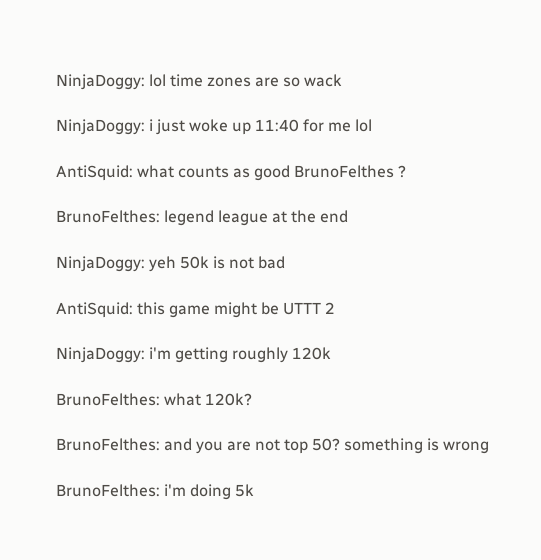NinjaDoggy: lol time zones are so wack

NinjaDoggy: i just woke up 11:40 for me lol

AntiSquid: what counts as good BrunoFelthes ?

BrunoFelthes: legend league at the end

NinjaDoggy: yeh 50k is not bad

AntiSquid: this game might be UTTT 2

NinjaDoggy: i'm getting roughly 120k

BrunoFelthes: what 120k?

BrunoFelthes: and you are not top 50? something is wrong

BrunoFelthes: i'm doing 5k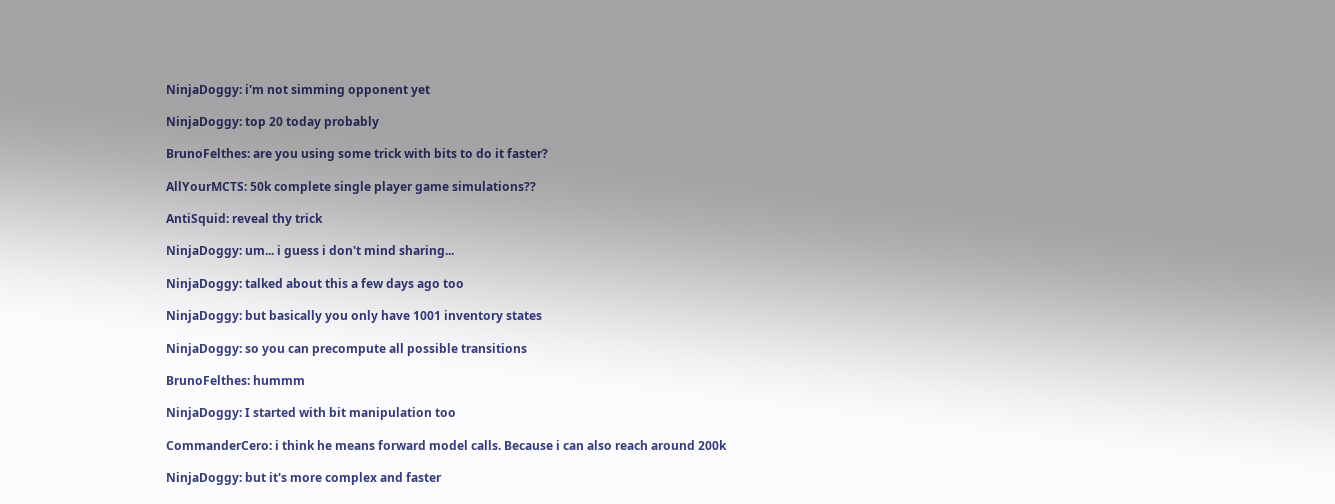NinjaDoggy: i'm not simming opponent yet

NinjaDoggy: top 20 today probably

BrunoFelthes: are you using some trick with bits to do it faster?

AllYourMCTS: 50k complete single player game simulations??

AntiSquid: reveal thy trick

NinjaDoggy: um... i guess i don't mind sharing...

NinjaDoggy: talked about this a few days ago too

NinjaDoggy: but basically you only have 1001 inventory states

NinjaDoggy: so you can precompute all possible transitions

BrunoFelthes: hummm

NinjaDoggy: I started with bit manipulation too

CommanderCero: i think he means forward model calls. Because i can also reach around 200k

NinjaDoggy: but it's more complex and faster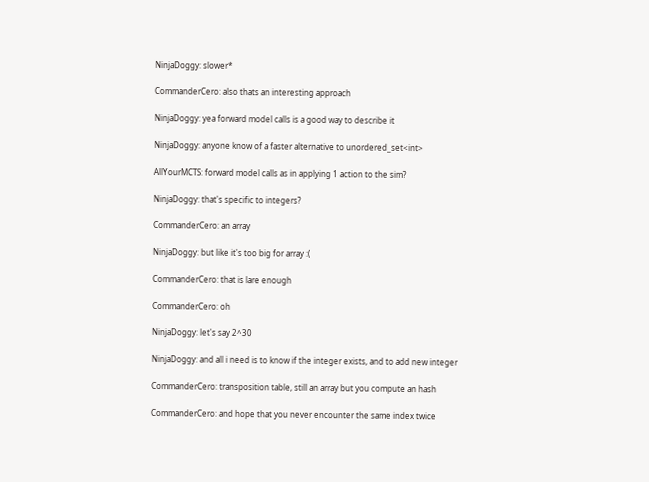NinjaDoggy: slower*

CommanderCero: also thats an interesting approach

NinjaDoggy: yea forward model calls is a good way to describe it

NinjaDoggy: anyone know of a faster alternative to unordered_set<int>

AllYourMCTS: forward model calls as in applying 1 action to the sim?

NinjaDoggy: that's specific to integers?

CommanderCero: an array

NinjaDoggy: but like it's too big for array :(

CommanderCero: that is lare enough

CommanderCero: oh

NinjaDoggy: let's say 2^30

NinjaDoggy: and all i need is to know if the integer exists, and to add new integer

CommanderCero: transposition table, still an array but you compute an hash

CommanderCero: and hope that you never encounter the same index twice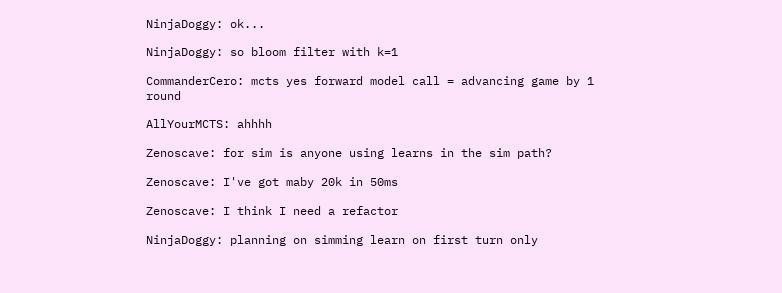NinjaDoggy: ok...

NinjaDoggy: so bloom filter with k=1

CommanderCero: mcts yes forward model call = advancing game by 1 round

AllYourMCTS: ahhhh

Zenoscave: for sim is anyone using learns in the sim path?

Zenoscave: I've got maby 20k in 50ms

Zenoscave: I think I need a refactor

NinjaDoggy: planning on simming learn on first turn only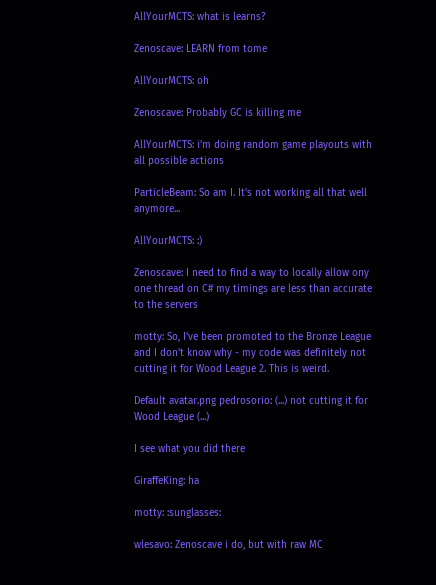AllYourMCTS: what is learns?

Zenoscave: LEARN from tome

AllYourMCTS: oh

Zenoscave: Probably GC is killing me

AllYourMCTS: i'm doing random game playouts with all possible actions

ParticleBeam: So am I. It's not working all that well anymore...

AllYourMCTS: :)

Zenoscave: I need to find a way to locally allow ony one thread on C# my timings are less than accurate to the servers

motty: So, I've been promoted to the Bronze League and I don't know why - my code was definitely not cutting it for Wood League 2. This is weird.

Default avatar.png pedrosorio: (...) not cutting it for Wood League (...)

I see what you did there

GiraffeKing: ha

motty: :sunglasses:

wlesavo: Zenoscave i do, but with raw MC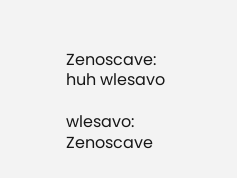Zenoscave: huh wlesavo

wlesavo: Zenoscave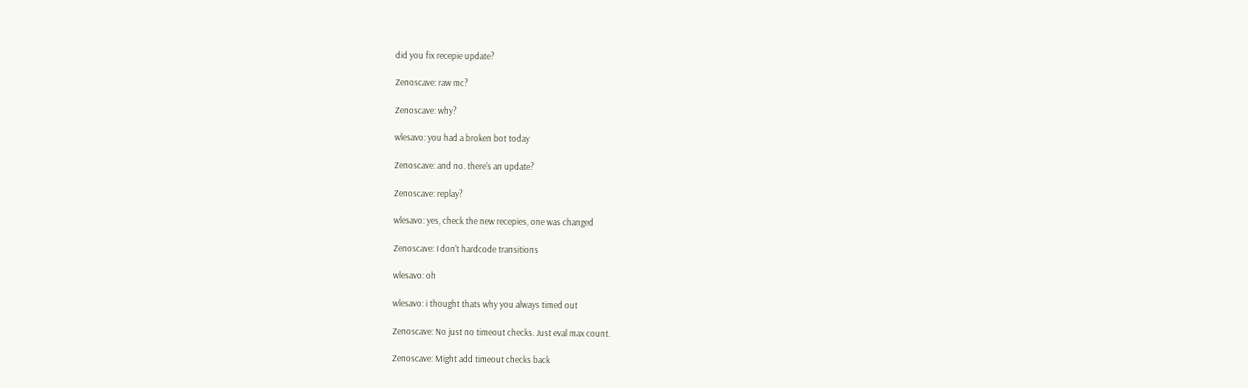did you fix recepie update?

Zenoscave: raw mc?

Zenoscave: why?

wlesavo: you had a broken bot today

Zenoscave: and no. there's an update?

Zenoscave: replay?

wlesavo: yes, check the new recepies, one was changed

Zenoscave: I don't hardcode transitions

wlesavo: oh

wlesavo: i thought thats why you always timed out

Zenoscave: No just no timeout checks. Just eval max count.

Zenoscave: Might add timeout checks back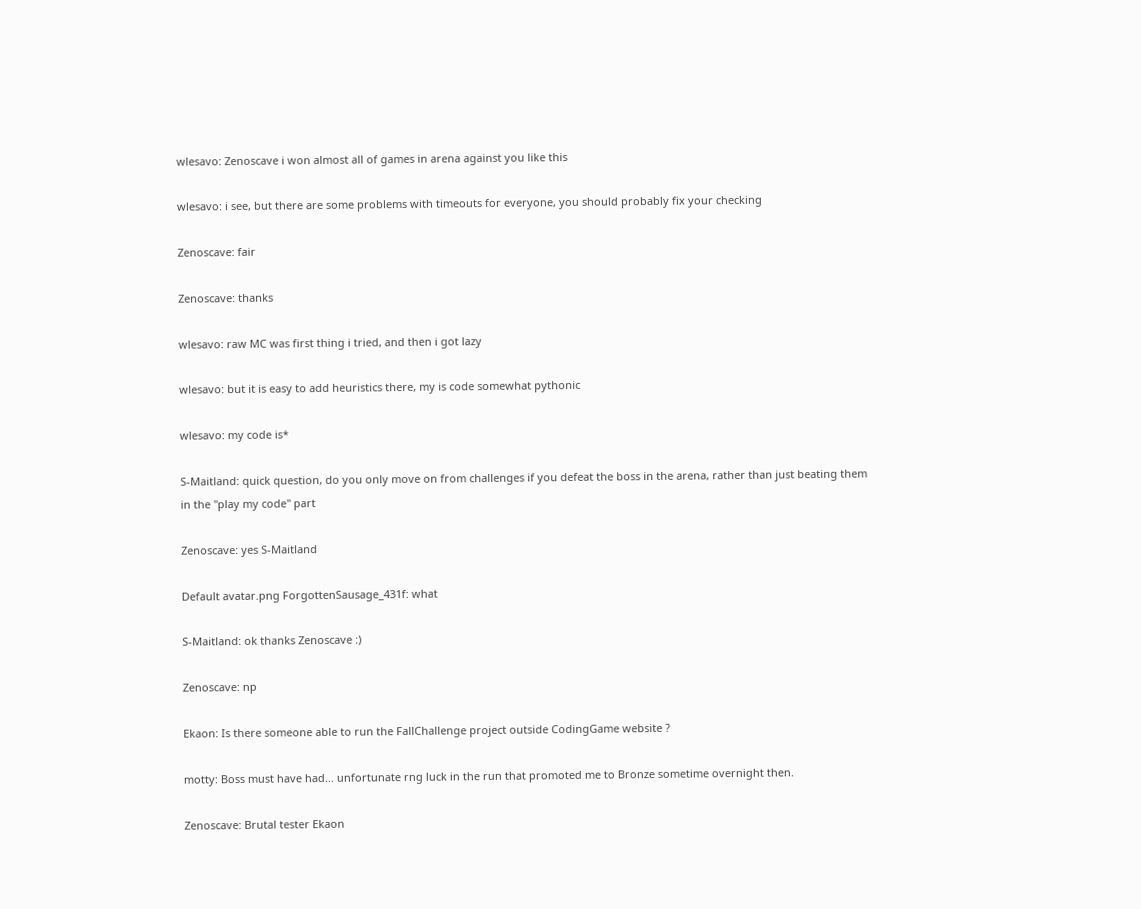wlesavo: Zenoscave i won almost all of games in arena against you like this

wlesavo: i see, but there are some problems with timeouts for everyone, you should probably fix your checking

Zenoscave: fair

Zenoscave: thanks

wlesavo: raw MC was first thing i tried, and then i got lazy

wlesavo: but it is easy to add heuristics there, my is code somewhat pythonic

wlesavo: my code is*

S-Maitland: quick question, do you only move on from challenges if you defeat the boss in the arena, rather than just beating them in the "play my code" part

Zenoscave: yes S-Maitland

Default avatar.png ForgottenSausage_431f: what

S-Maitland: ok thanks Zenoscave :)

Zenoscave: np

Ekaon: Is there someone able to run the FallChallenge project outside CodingGame website ?

motty: Boss must have had... unfortunate rng luck in the run that promoted me to Bronze sometime overnight then.

Zenoscave: Brutal tester Ekaon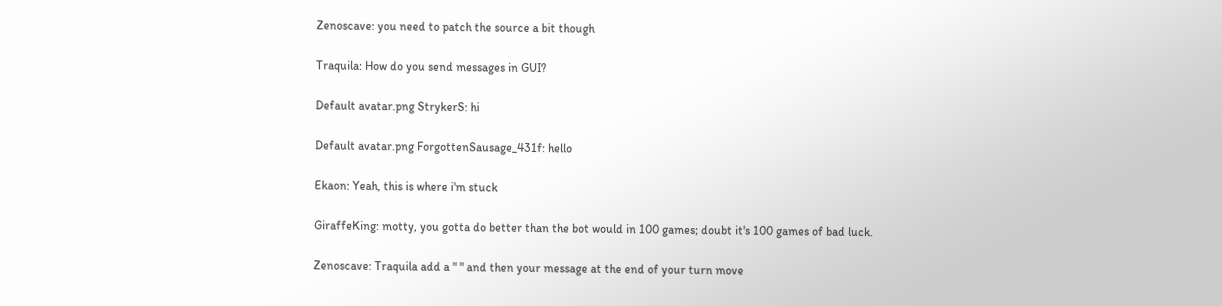Zenoscave: you need to patch the source a bit though

Traquila: How do you send messages in GUI?

Default avatar.png StrykerS: hi

Default avatar.png ForgottenSausage_431f: hello

Ekaon: Yeah, this is where i'm stuck

GiraffeKing: motty, you gotta do better than the bot would in 100 games; doubt it's 100 games of bad luck.

Zenoscave: Traquila add a " " and then your message at the end of your turn move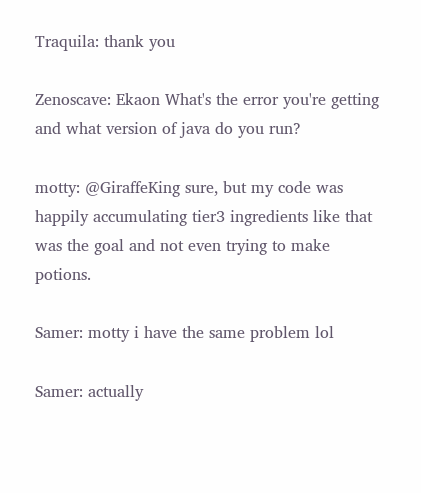Traquila: thank you

Zenoscave: Ekaon What's the error you're getting and what version of java do you run?

motty: @GiraffeKing sure, but my code was happily accumulating tier3 ingredients like that was the goal and not even trying to make potions.

Samer: motty i have the same problem lol

Samer: actually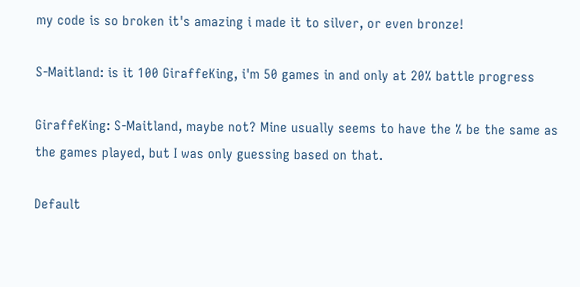my code is so broken it's amazing i made it to silver, or even bronze!

S-Maitland: is it 100 GiraffeKing, i'm 50 games in and only at 20% battle progress

GiraffeKing: S-Maitland, maybe not? Mine usually seems to have the % be the same as the games played, but I was only guessing based on that.

Default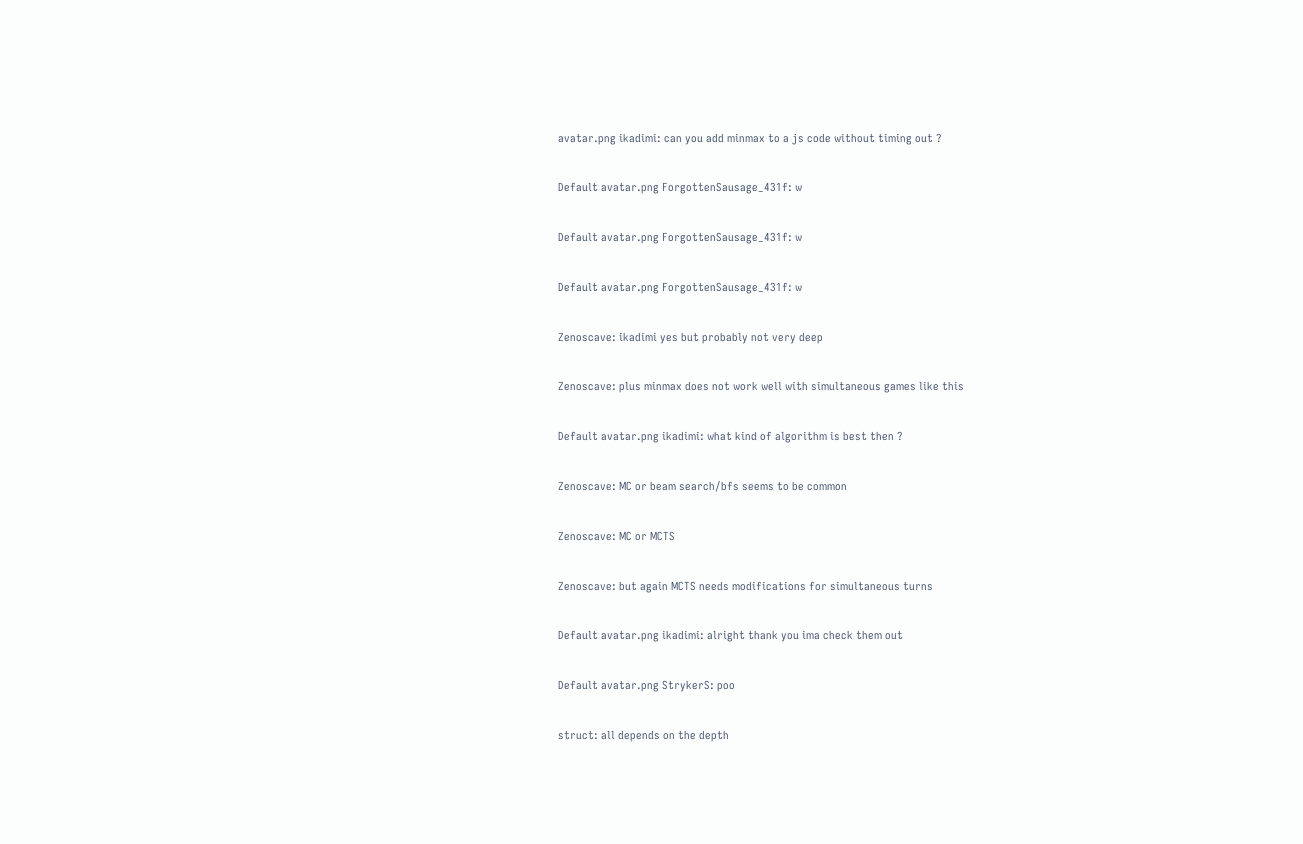avatar.png ikadimi: can you add minmax to a js code without timing out ?

Default avatar.png ForgottenSausage_431f: w

Default avatar.png ForgottenSausage_431f: w

Default avatar.png ForgottenSausage_431f: w

Zenoscave: ikadimi yes but probably not very deep

Zenoscave: plus minmax does not work well with simultaneous games like this

Default avatar.png ikadimi: what kind of algorithm is best then ?

Zenoscave: MC or beam search/bfs seems to be common

Zenoscave: MC or MCTS

Zenoscave: but again MCTS needs modifications for simultaneous turns

Default avatar.png ikadimi: alright thank you ima check them out

Default avatar.png StrykerS: poo

struct: all depends on the depth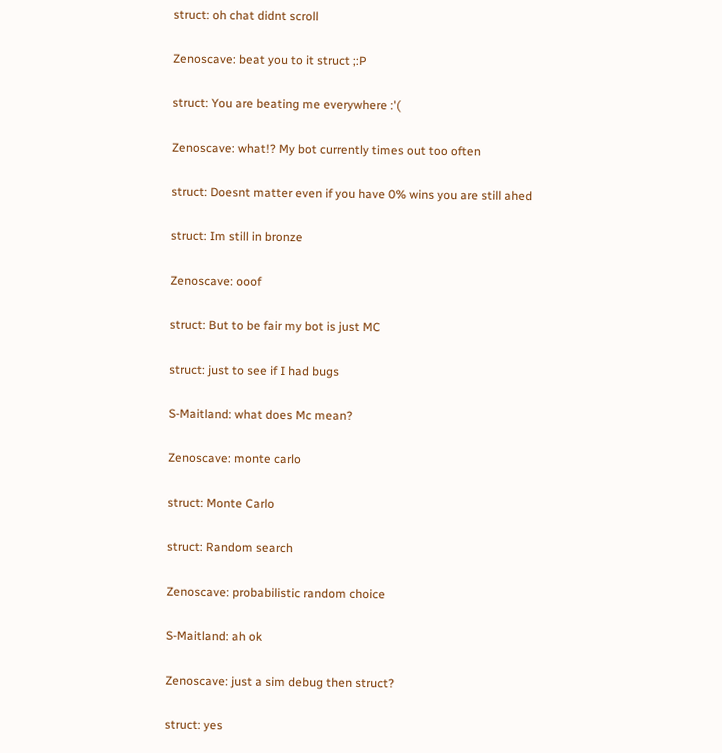struct: oh chat didnt scroll

Zenoscave: beat you to it struct ;:P

struct: You are beating me everywhere :'(

Zenoscave: what!? My bot currently times out too often

struct: Doesnt matter even if you have 0% wins you are still ahed

struct: Im still in bronze

Zenoscave: ooof

struct: But to be fair my bot is just MC

struct: just to see if I had bugs

S-Maitland: what does Mc mean?

Zenoscave: monte carlo

struct: Monte Carlo

struct: Random search

Zenoscave: probabilistic random choice

S-Maitland: ah ok

Zenoscave: just a sim debug then struct?

struct: yes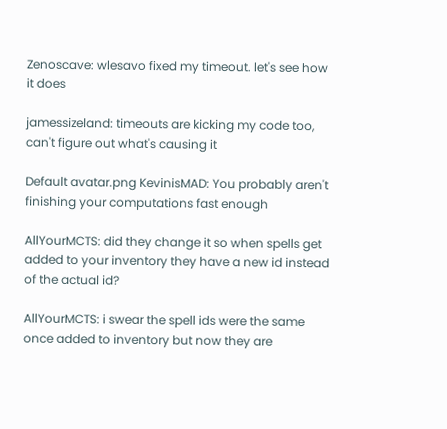Zenoscave: wlesavo fixed my timeout. let's see how it does

jamessizeland: timeouts are kicking my code too, can't figure out what's causing it

Default avatar.png KevinisMAD: You probably aren't finishing your computations fast enough

AllYourMCTS: did they change it so when spells get added to your inventory they have a new id instead of the actual id?

AllYourMCTS: i swear the spell ids were the same once added to inventory but now they are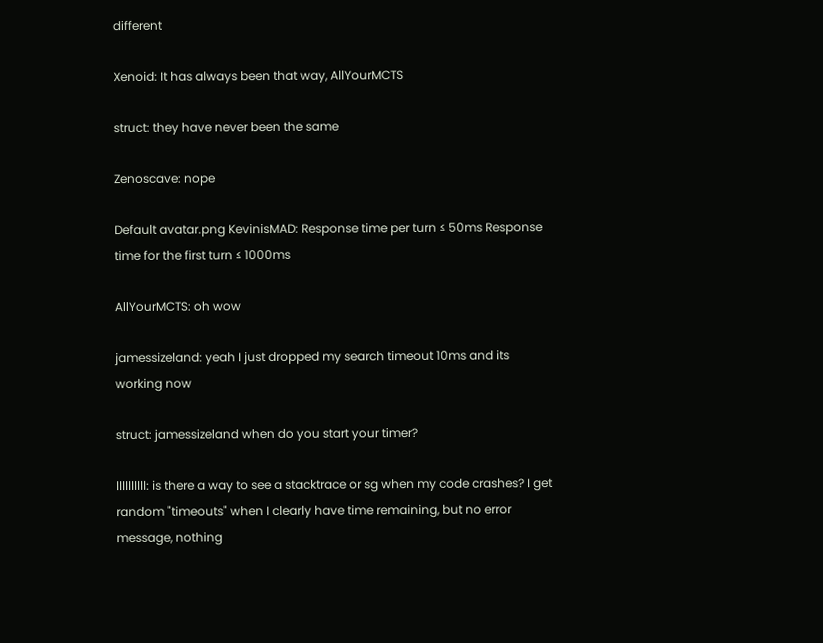different

Xenoid: It has always been that way, AllYourMCTS

struct: they have never been the same

Zenoscave: nope

Default avatar.png KevinisMAD: Response time per turn ≤ 50ms Response time for the first turn ≤ 1000ms

AllYourMCTS: oh wow

jamessizeland: yeah I just dropped my search timeout 10ms and its working now

struct: jamessizeland when do you start your timer?

llllllllll: is there a way to see a stacktrace or sg when my code crashes? I get random "timeouts" when I clearly have time remaining, but no error message, nothing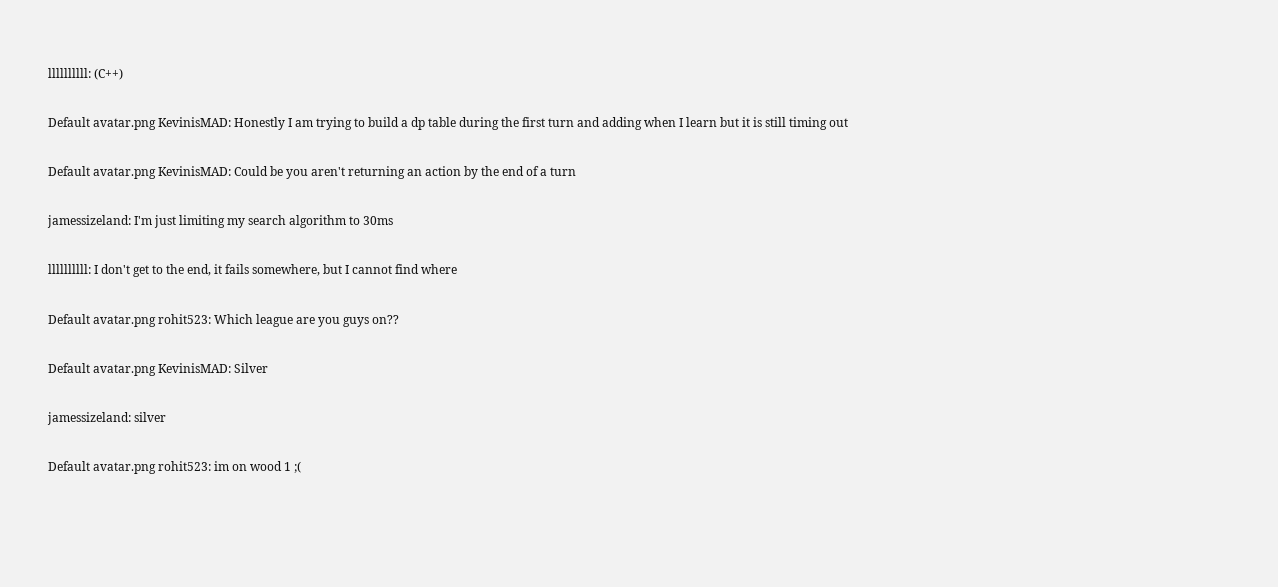llllllllll: (C++)

Default avatar.png KevinisMAD: Honestly I am trying to build a dp table during the first turn and adding when I learn but it is still timing out

Default avatar.png KevinisMAD: Could be you aren't returning an action by the end of a turn

jamessizeland: I'm just limiting my search algorithm to 30ms

llllllllll: I don't get to the end, it fails somewhere, but I cannot find where

Default avatar.png rohit523: Which league are you guys on??

Default avatar.png KevinisMAD: Silver

jamessizeland: silver

Default avatar.png rohit523: im on wood 1 ;(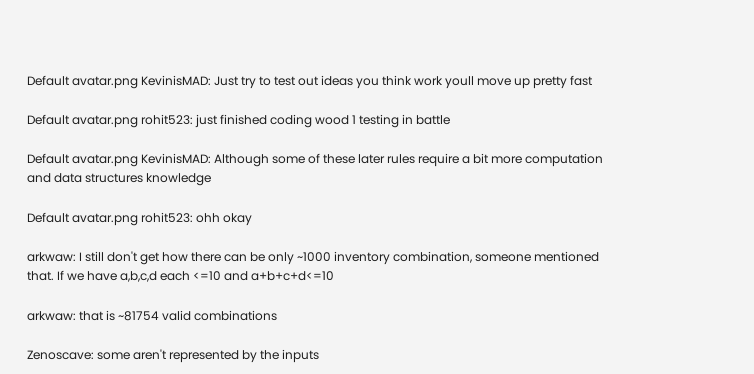Default avatar.png KevinisMAD: Just try to test out ideas you think work youll move up pretty fast

Default avatar.png rohit523: just finished coding wood 1 testing in battle

Default avatar.png KevinisMAD: Although some of these later rules require a bit more computation and data structures knowledge

Default avatar.png rohit523: ohh okay

arkwaw: I still don't get how there can be only ~1000 inventory combination, someone mentioned that. If we have a,b,c,d each <=10 and a+b+c+d<=10

arkwaw: that is ~81754 valid combinations

Zenoscave: some aren't represented by the inputs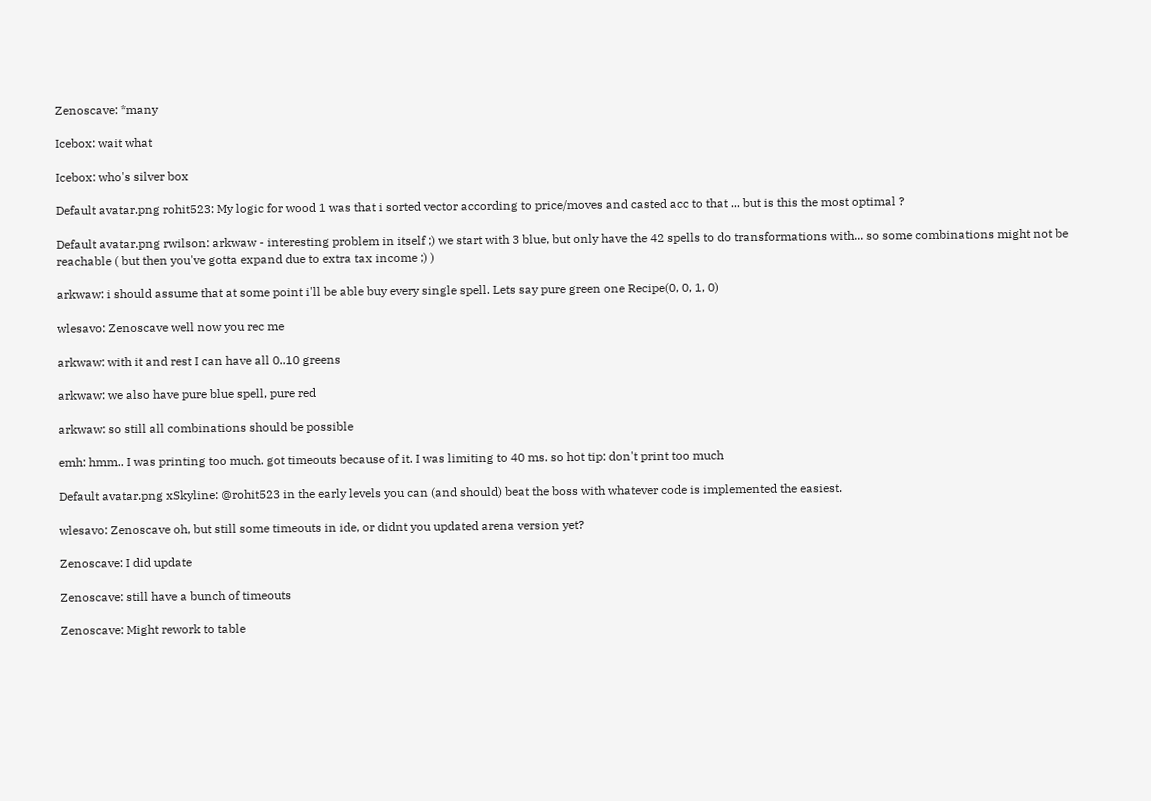Zenoscave: *many

Icebox: wait what

Icebox: who's silver box

Default avatar.png rohit523: My logic for wood 1 was that i sorted vector according to price/moves and casted acc to that ... but is this the most optimal ?

Default avatar.png rwilson: arkwaw - interesting problem in itself ;) we start with 3 blue, but only have the 42 spells to do transformations with... so some combinations might not be reachable ( but then you've gotta expand due to extra tax income ;) )

arkwaw: i should assume that at some point i'll be able buy every single spell. Lets say pure green one Recipe(0, 0, 1, 0)

wlesavo: Zenoscave well now you rec me

arkwaw: with it and rest I can have all 0..10 greens

arkwaw: we also have pure blue spell, pure red

arkwaw: so still all combinations should be possible

emh: hmm.. I was printing too much. got timeouts because of it. I was limiting to 40 ms. so hot tip: don't print too much

Default avatar.png xSkyline: @rohit523 in the early levels you can (and should) beat the boss with whatever code is implemented the easiest.

wlesavo: Zenoscave oh, but still some timeouts in ide, or didnt you updated arena version yet?

Zenoscave: I did update

Zenoscave: still have a bunch of timeouts

Zenoscave: Might rework to table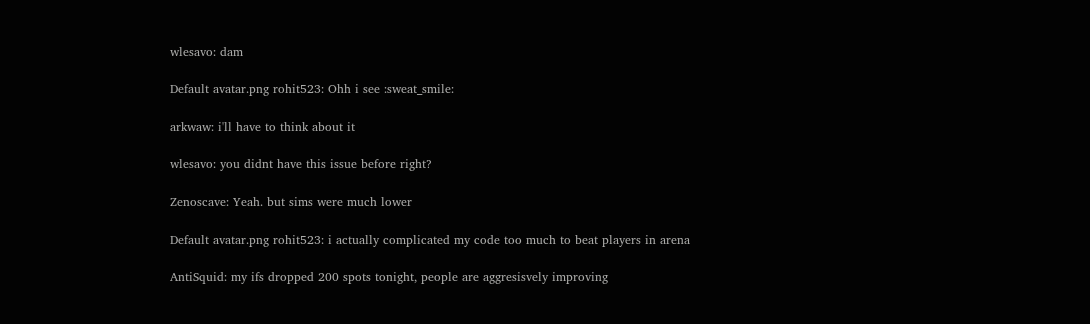wlesavo: dam

Default avatar.png rohit523: Ohh i see :sweat_smile:

arkwaw: i'll have to think about it

wlesavo: you didnt have this issue before right?

Zenoscave: Yeah. but sims were much lower

Default avatar.png rohit523: i actually complicated my code too much to beat players in arena

AntiSquid: my ifs dropped 200 spots tonight, people are aggresisvely improving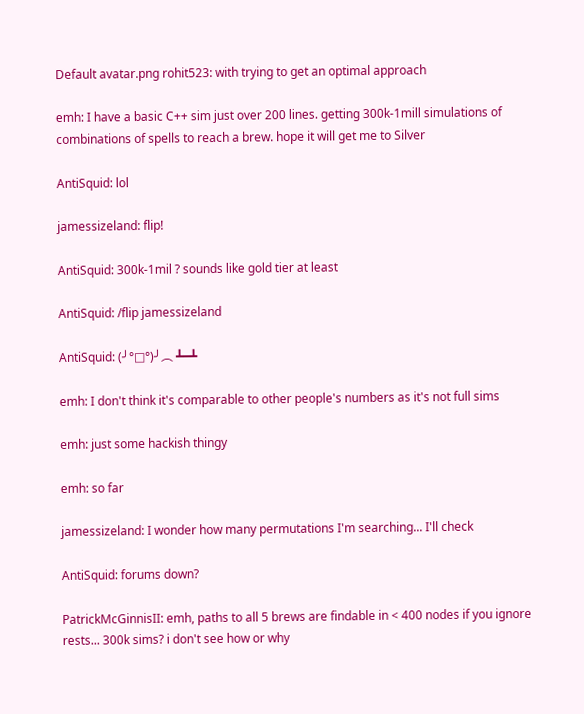Default avatar.png rohit523: with trying to get an optimal approach

emh: I have a basic C++ sim just over 200 lines. getting 300k-1mill simulations of combinations of spells to reach a brew. hope it will get me to Silver

AntiSquid: lol

jamessizeland: flip!

AntiSquid: 300k-1mil ? sounds like gold tier at least

AntiSquid: /flip jamessizeland

AntiSquid: (╯°□°)╯︵ ┻━┻

emh: I don't think it's comparable to other people's numbers as it's not full sims

emh: just some hackish thingy

emh: so far

jamessizeland: I wonder how many permutations I'm searching... I'll check

AntiSquid: forums down?

PatrickMcGinnisII: emh, paths to all 5 brews are findable in < 400 nodes if you ignore rests... 300k sims? i don't see how or why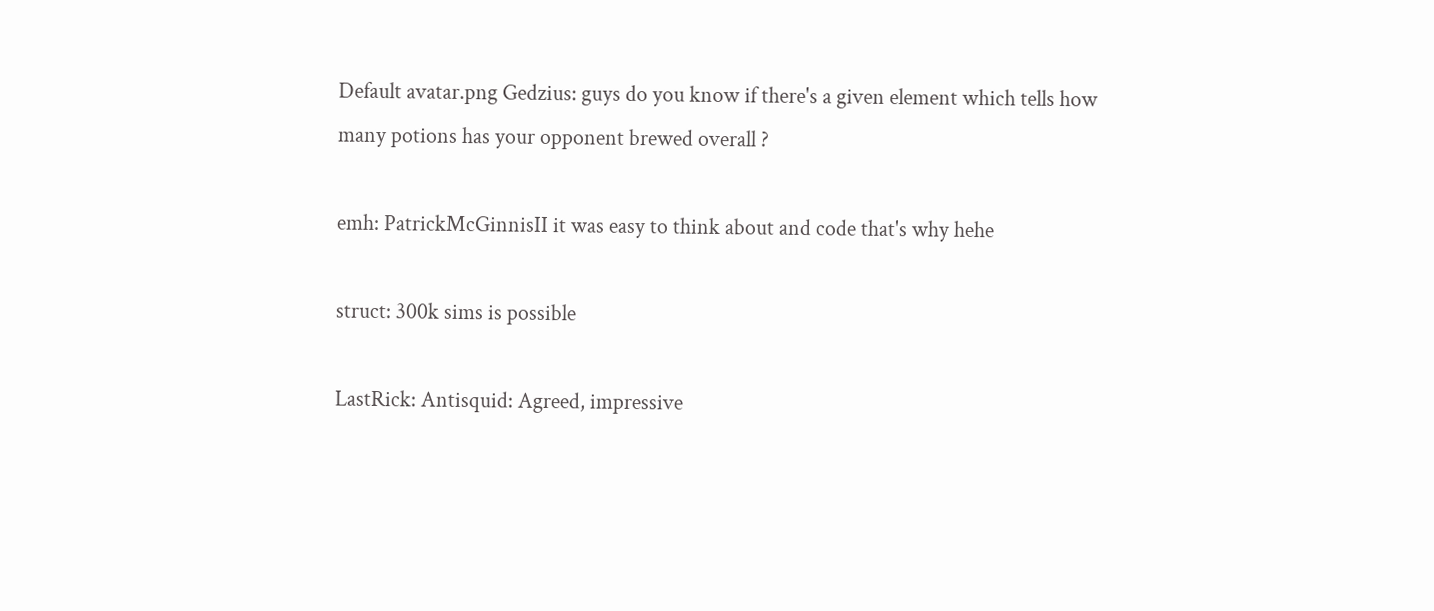Default avatar.png Gedzius: guys do you know if there's a given element which tells how many potions has your opponent brewed overall ?

emh: PatrickMcGinnisII it was easy to think about and code that's why hehe

struct: 300k sims is possible

LastRick: Antisquid: Agreed, impressive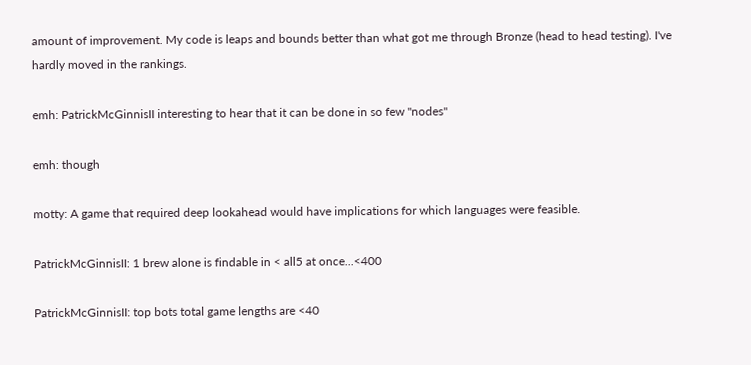amount of improvement. My code is leaps and bounds better than what got me through Bronze (head to head testing). I've hardly moved in the rankings.

emh: PatrickMcGinnisII interesting to hear that it can be done in so few "nodes"

emh: though

motty: A game that required deep lookahead would have implications for which languages were feasible.

PatrickMcGinnisII: 1 brew alone is findable in < all5 at once...<400

PatrickMcGinnisII: top bots total game lengths are <40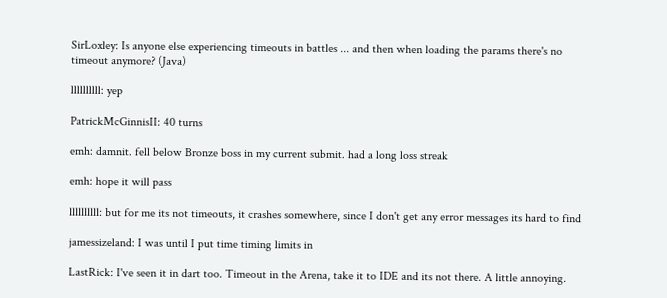SirLoxley: Is anyone else experiencing timeouts in battles ... and then when loading the params there's no timeout anymore? (Java)

llllllllll: yep

PatrickMcGinnisII: 40 turns

emh: damnit. fell below Bronze boss in my current submit. had a long loss streak

emh: hope it will pass

llllllllll: but for me its not timeouts, it crashes somewhere, since I don't get any error messages its hard to find

jamessizeland: I was until I put time timing limits in

LastRick: I've seen it in dart too. Timeout in the Arena, take it to IDE and its not there. A little annoying.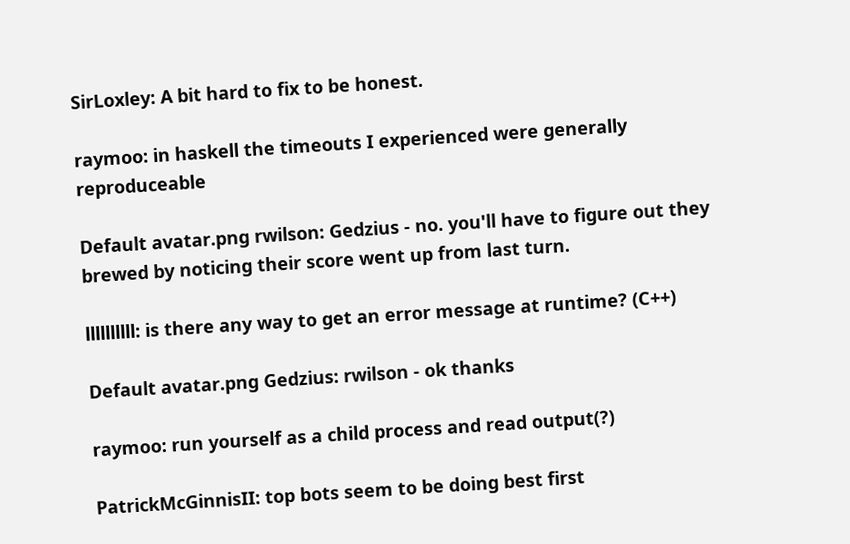SirLoxley: A bit hard to fix to be honest.

raymoo: in haskell the timeouts I experienced were generally reproduceable

Default avatar.png rwilson: Gedzius - no. you'll have to figure out they brewed by noticing their score went up from last turn.

llllllllll: is there any way to get an error message at runtime? (C++)

Default avatar.png Gedzius: rwilson - ok thanks

raymoo: run yourself as a child process and read output(?)

PatrickMcGinnisII: top bots seem to be doing best first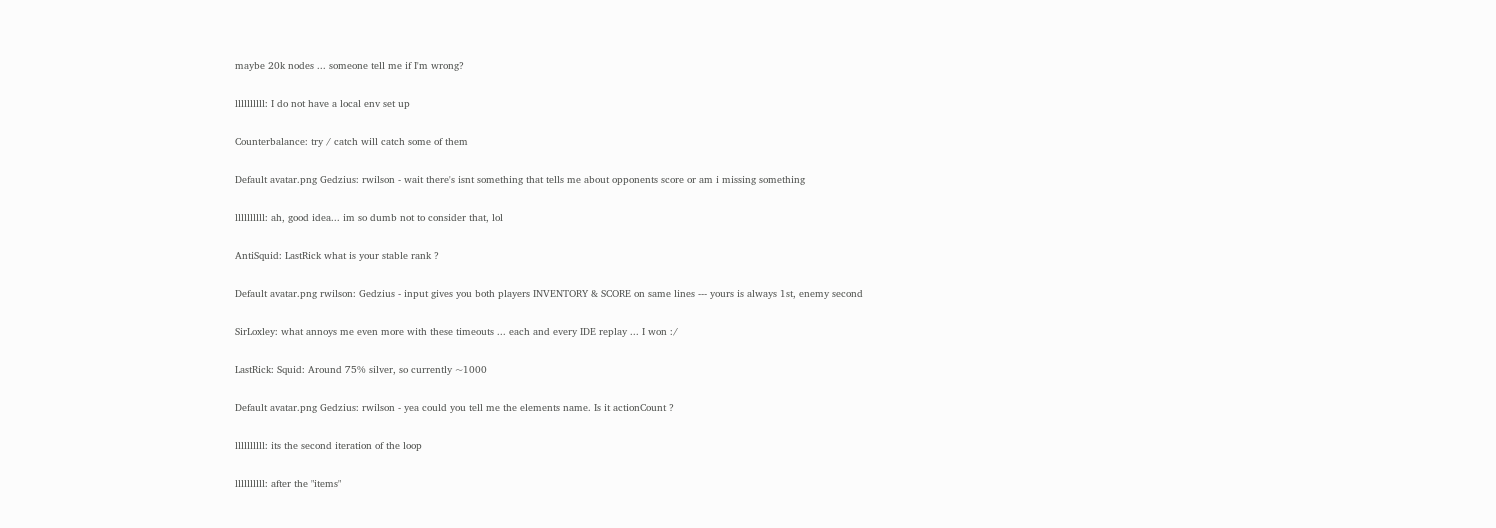maybe 20k nodes ... someone tell me if I'm wrong?

llllllllll: I do not have a local env set up

Counterbalance: try / catch will catch some of them

Default avatar.png Gedzius: rwilson - wait there's isnt something that tells me about opponents score or am i missing something

llllllllll: ah, good idea... im so dumb not to consider that, lol

AntiSquid: LastRick what is your stable rank ?

Default avatar.png rwilson: Gedzius - input gives you both players INVENTORY & SCORE on same lines --- yours is always 1st, enemy second

SirLoxley: what annoys me even more with these timeouts ... each and every IDE replay ... I won :/

LastRick: Squid: Around 75% silver, so currently ~1000

Default avatar.png Gedzius: rwilson - yea could you tell me the elements name. Is it actionCount ?

llllllllll: its the second iteration of the loop

llllllllll: after the "items"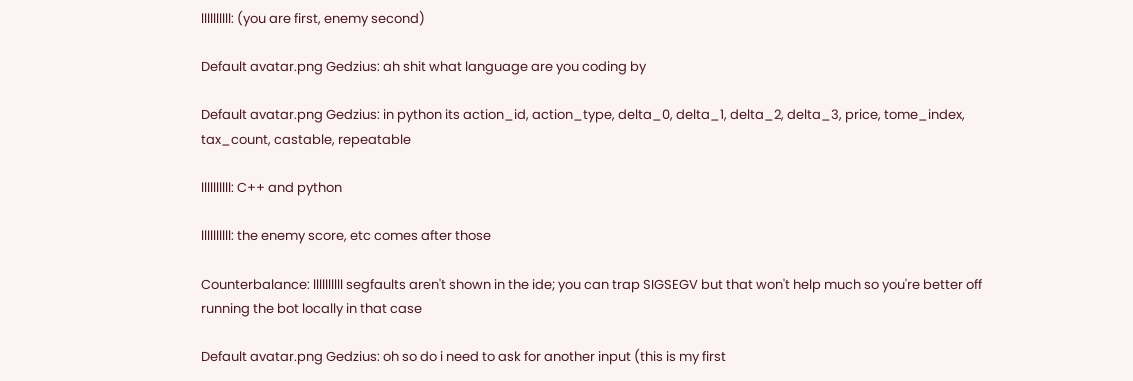llllllllll: (you are first, enemy second)

Default avatar.png Gedzius: ah shit what language are you coding by

Default avatar.png Gedzius: in python its action_id, action_type, delta_0, delta_1, delta_2, delta_3, price, tome_index, tax_count, castable, repeatable

llllllllll: C++ and python

llllllllll: the enemy score, etc comes after those

Counterbalance: llllllllll segfaults aren't shown in the ide; you can trap SIGSEGV but that won't help much so you're better off running the bot locally in that case

Default avatar.png Gedzius: oh so do i need to ask for another input (this is my first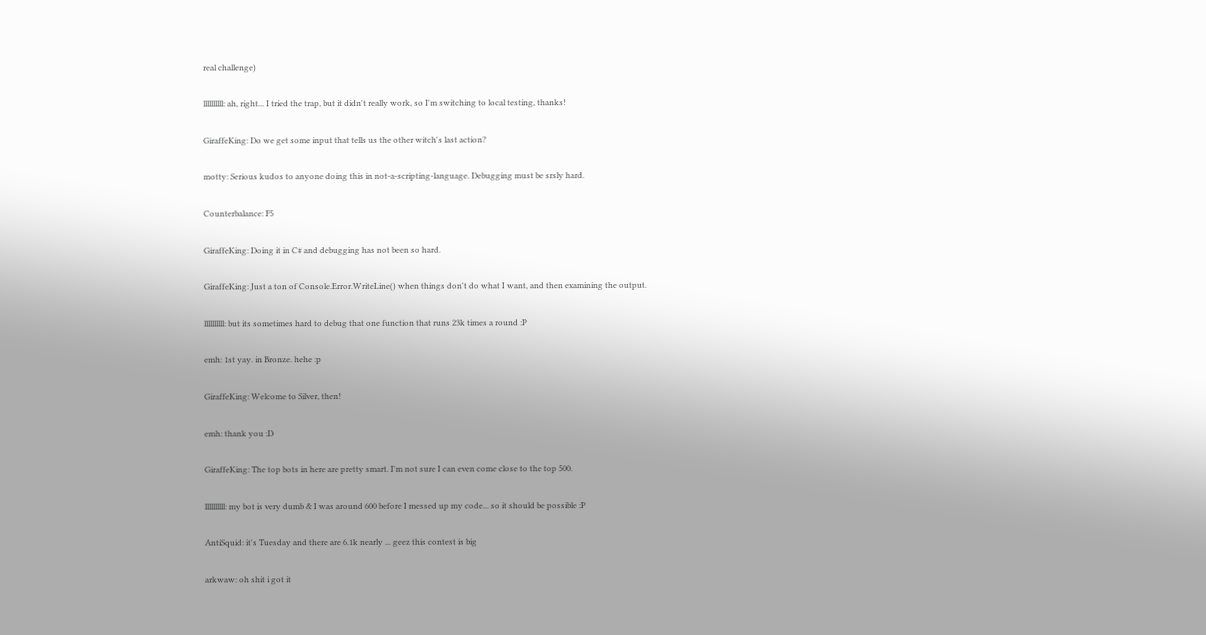real challenge)

llllllllll: ah, right... I tried the trap, but it didn't really work, so I'm switching to local testing, thanks!

GiraffeKing: Do we get some input that tells us the other witch's last action?

motty: Serious kudos to anyone doing this in not-a-scripting-language. Debugging must be srsly hard.

Counterbalance: F5

GiraffeKing: Doing it in C# and debugging has not been so hard.

GiraffeKing: Just a ton of Console.Error.WriteLine() when things don't do what I want, and then examining the output.

llllllllll: but its sometimes hard to debug that one function that runs 23k times a round :P

emh: 1st yay. in Bronze. hehe :p

GiraffeKing: Welcome to Silver, then!

emh: thank you :D

GiraffeKing: The top bots in here are pretty smart. I'm not sure I can even come close to the top 500.

llllllllll: my bot is very dumb & I was around 600 before I messed up my code... so it should be possible :P

AntiSquid: it's Tuesday and there are 6.1k nearly ... geez this contest is big

arkwaw: oh shit i got it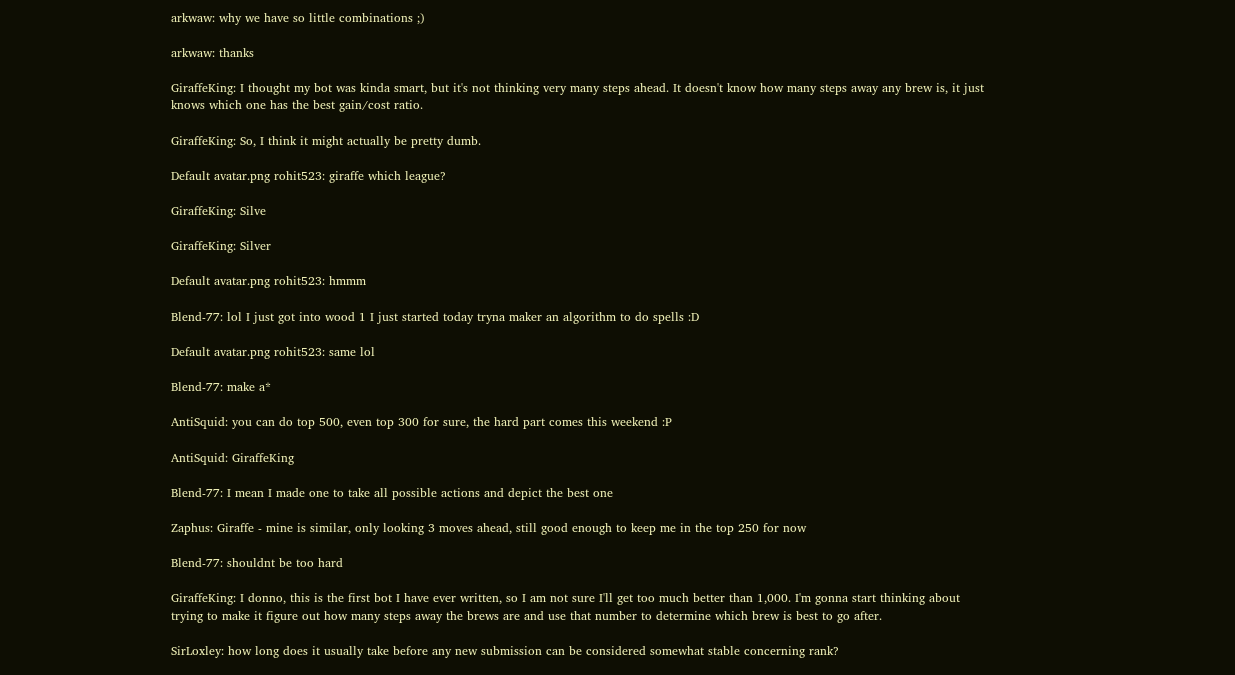arkwaw: why we have so little combinations ;)

arkwaw: thanks

GiraffeKing: I thought my bot was kinda smart, but it's not thinking very many steps ahead. It doesn't know how many steps away any brew is, it just knows which one has the best gain/cost ratio.

GiraffeKing: So, I think it might actually be pretty dumb.

Default avatar.png rohit523: giraffe which league?

GiraffeKing: Silve

GiraffeKing: Silver

Default avatar.png rohit523: hmmm

Blend-77: lol I just got into wood 1 I just started today tryna maker an algorithm to do spells :D

Default avatar.png rohit523: same lol

Blend-77: make a*

AntiSquid: you can do top 500, even top 300 for sure, the hard part comes this weekend :P

AntiSquid: GiraffeKing

Blend-77: I mean I made one to take all possible actions and depict the best one

Zaphus: Giraffe - mine is similar, only looking 3 moves ahead, still good enough to keep me in the top 250 for now

Blend-77: shouldnt be too hard

GiraffeKing: I donno, this is the first bot I have ever written, so I am not sure I'll get too much better than 1,000. I'm gonna start thinking about trying to make it figure out how many steps away the brews are and use that number to determine which brew is best to go after.

SirLoxley: how long does it usually take before any new submission can be considered somewhat stable concerning rank?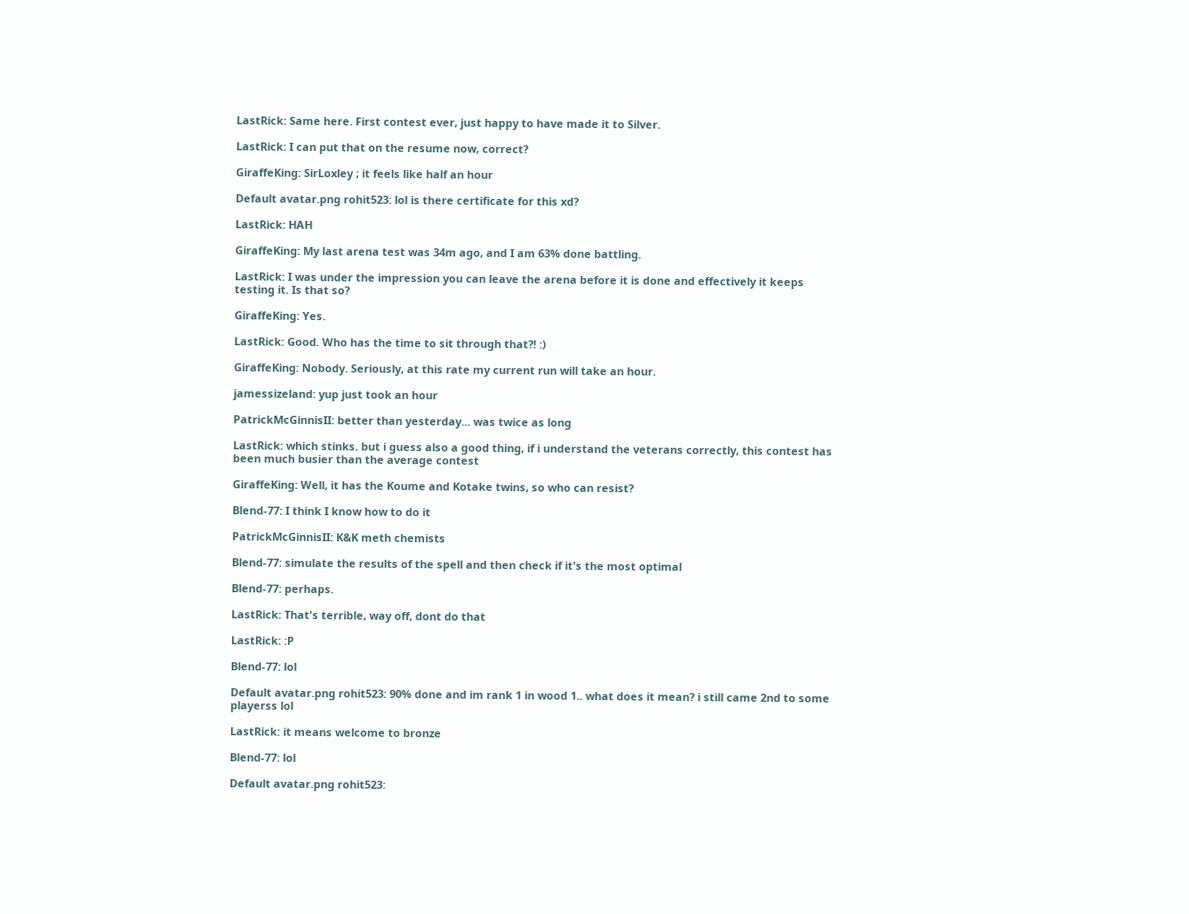LastRick: Same here. First contest ever, just happy to have made it to Silver.

LastRick: I can put that on the resume now, correct?

GiraffeKing: SirLoxley ; it feels like half an hour

Default avatar.png rohit523: lol is there certificate for this xd?

LastRick: HAH

GiraffeKing: My last arena test was 34m ago, and I am 63% done battling.

LastRick: I was under the impression you can leave the arena before it is done and effectively it keeps testing it. Is that so?

GiraffeKing: Yes.

LastRick: Good. Who has the time to sit through that?! :)

GiraffeKing: Nobody. Seriously, at this rate my current run will take an hour.

jamessizeland: yup just took an hour

PatrickMcGinnisII: better than yesterday... was twice as long

LastRick: which stinks. but i guess also a good thing, if i understand the veterans correctly, this contest has been much busier than the average contest

GiraffeKing: Well, it has the Koume and Kotake twins, so who can resist?

Blend-77: I think I know how to do it

PatrickMcGinnisII: K&K meth chemists

Blend-77: simulate the results of the spell and then check if it's the most optimal

Blend-77: perhaps.

LastRick: That's terrible, way off, dont do that

LastRick: :P

Blend-77: lol

Default avatar.png rohit523: 90% done and im rank 1 in wood 1.. what does it mean? i still came 2nd to some playerss lol

LastRick: it means welcome to bronze

Blend-77: lol

Default avatar.png rohit523: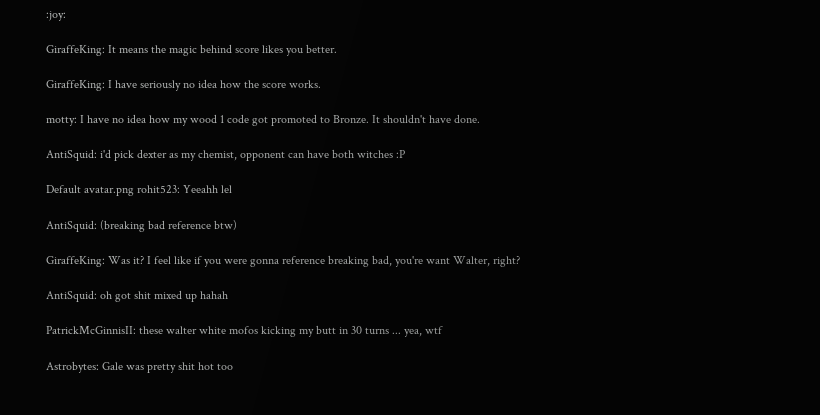:joy:

GiraffeKing: It means the magic behind score likes you better.

GiraffeKing: I have seriously no idea how the score works.

motty: I have no idea how my wood 1 code got promoted to Bronze. It shouldn't have done.

AntiSquid: i'd pick dexter as my chemist, opponent can have both witches :P

Default avatar.png rohit523: Yeeahh lel

AntiSquid: (breaking bad reference btw)

GiraffeKing: Was it? I feel like if you were gonna reference breaking bad, you're want Walter, right?

AntiSquid: oh got shit mixed up hahah

PatrickMcGinnisII: these walter white mofos kicking my butt in 30 turns ... yea, wtf

Astrobytes: Gale was pretty shit hot too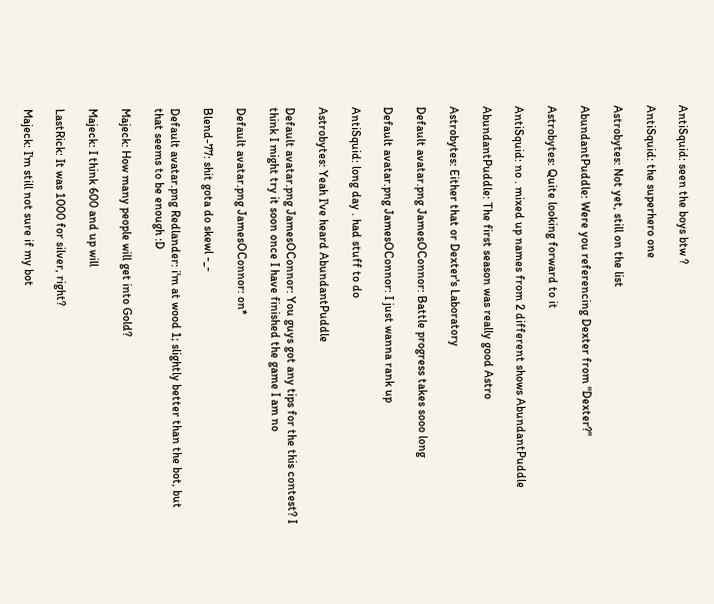AntiSquid: seen the boys btw ?

AntiSquid: the superhero one

Astrobytes: Not yet, still on the list

AbundantPuddle: Were you referencing Dexter from "Dexter?"

Astrobytes: Quite looking forward to it

AntiSquid: no . mixed up names from 2 different shows AbundantPuddle

AbundantPuddle: The first season was really good Astro

Astrobytes: Either that or Dexter's Laboratory

Default avatar.png JamesOConnor: Battle progress takes sooo long

Default avatar.png JamesOConnor: I just wanna rank up

AntiSquid: long day . had stuff to do

Astrobytes: Yeah I've heard AbundantPuddle

Default avatar.png JamesOConnor: You guys got any tips for the this contest? I think I might try it soon once I have finished the game I am no

Default avatar.png JamesOConnor: on*

Blend-77: shit gota do skewl -_-

Default avatar.png Redlander: i'm at wood 1; slightly better than the bot, but that seems to be enough :D

Majeck: How many people will get into Gold?

Majeck: I think 600 and up will

LastRick: It was 1000 for silver, right?

Majeck: I'm still not sure if my bot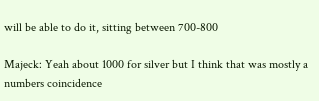will be able to do it, sitting between 700-800

Majeck: Yeah about 1000 for silver but I think that was mostly a numbers coincidence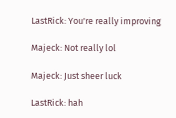LastRick: You're really improving

Majeck: Not really lol

Majeck: Just sheer luck

LastRick: hah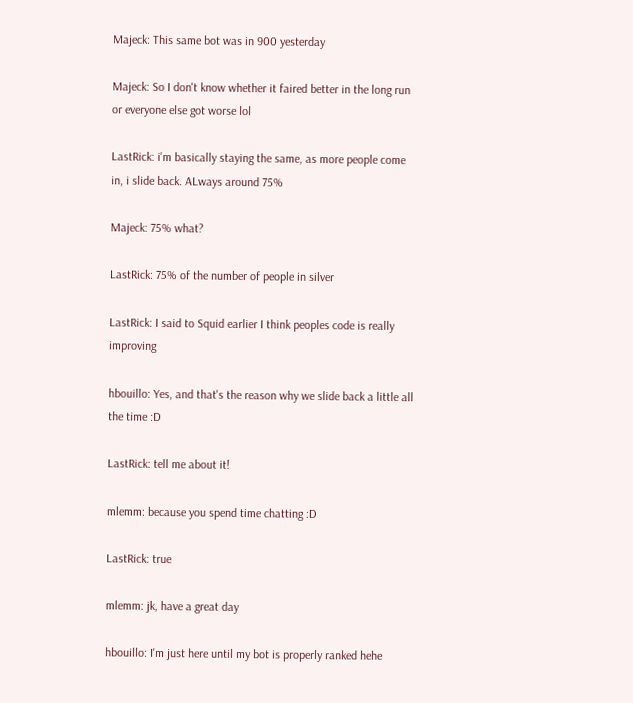Majeck: This same bot was in 900 yesterday

Majeck: So I don't know whether it faired better in the long run or everyone else got worse lol

LastRick: i'm basically staying the same, as more people come in, i slide back. ALways around 75%

Majeck: 75% what?

LastRick: 75% of the number of people in silver

LastRick: I said to Squid earlier I think peoples code is really improving

hbouillo: Yes, and that's the reason why we slide back a little all the time :D

LastRick: tell me about it!

mlemm: because you spend time chatting :D

LastRick: true

mlemm: jk, have a great day

hbouillo: I'm just here until my bot is properly ranked hehe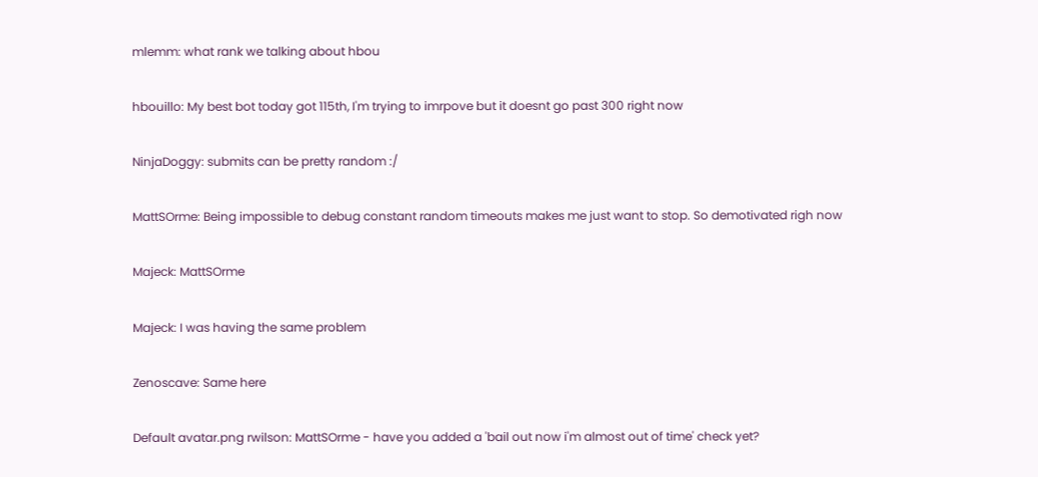mlemm: what rank we talking about hbou

hbouillo: My best bot today got 115th, I'm trying to imrpove but it doesnt go past 300 right now

NinjaDoggy: submits can be pretty random :/

MattSOrme: Being impossible to debug constant random timeouts makes me just want to stop. So demotivated righ now

Majeck: MattSOrme

Majeck: I was having the same problem

Zenoscave: Same here

Default avatar.png rwilson: MattSOrme - have you added a 'bail out now i'm almost out of time' check yet?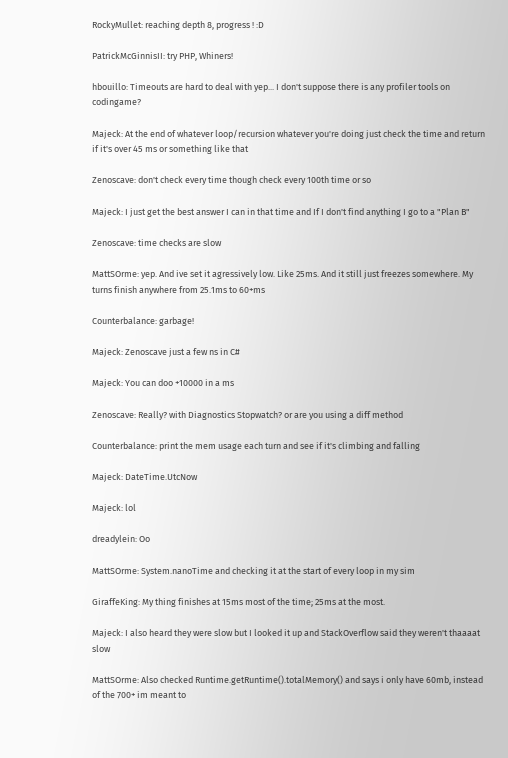RockyMullet: reaching depth 8, progress ! :D

PatrickMcGinnisII: try PHP, Whiners!

hbouillo: Timeouts are hard to deal with yep... I don't suppose there is any profiler tools on codingame?

Majeck: At the end of whatever loop/recursion whatever you're doing just check the time and return if it's over 45 ms or something like that

Zenoscave: don't check every time though check every 100th time or so

Majeck: I just get the best answer I can in that time and If I don't find anything I go to a "Plan B"

Zenoscave: time checks are slow

MattSOrme: yep. And ive set it agressively low. Like 25ms. And it still just freezes somewhere. My turns finish anywhere from 25.1ms to 60+ms

Counterbalance: garbage!

Majeck: Zenoscave just a few ns in C#

Majeck: You can doo +10000 in a ms

Zenoscave: Really? with Diagnostics Stopwatch? or are you using a diff method

Counterbalance: print the mem usage each turn and see if it's climbing and falling

Majeck: DateTime.UtcNow

Majeck: lol

dreadylein: Oo

MattSOrme: System.nanoTime and checking it at the start of every loop in my sim

GiraffeKing: My thing finishes at 15ms most of the time; 25ms at the most.

Majeck: I also heard they were slow but I looked it up and StackOverflow said they weren't thaaaat slow

MattSOrme: Also checked Runtime.getRuntime().totalMemory() and says i only have 60mb, instead of the 700+ im meant to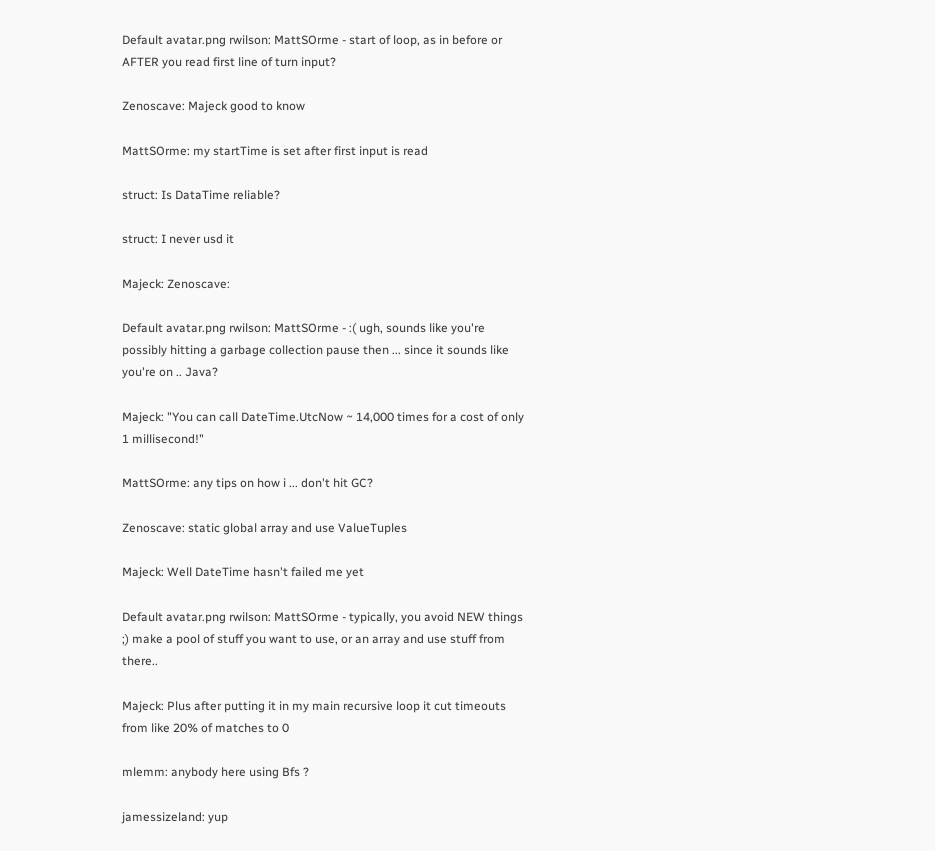Default avatar.png rwilson: MattSOrme - start of loop, as in before or AFTER you read first line of turn input?

Zenoscave: Majeck good to know

MattSOrme: my startTime is set after first input is read

struct: Is DataTime reliable?

struct: I never usd it

Majeck: Zenoscave:

Default avatar.png rwilson: MattSOrme - :( ugh, sounds like you're possibly hitting a garbage collection pause then ... since it sounds like you're on .. Java?

Majeck: "You can call DateTime.UtcNow ~ 14,000 times for a cost of only 1 millisecond!"

MattSOrme: any tips on how i ... don't hit GC?

Zenoscave: static global array and use ValueTuples

Majeck: Well DateTime hasn't failed me yet

Default avatar.png rwilson: MattSOrme - typically, you avoid NEW things ;) make a pool of stuff you want to use, or an array and use stuff from there..

Majeck: Plus after putting it in my main recursive loop it cut timeouts from like 20% of matches to 0

mlemm: anybody here using Bfs ?

jamessizeland: yup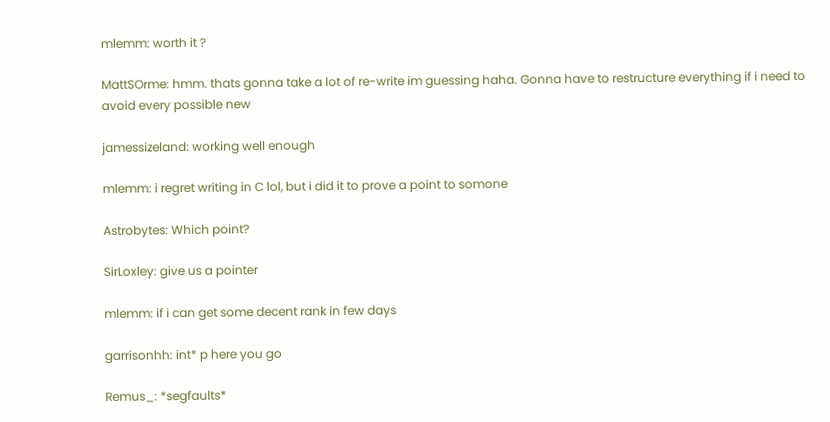mlemm: worth it ?

MattSOrme: hmm. thats gonna take a lot of re-write im guessing haha. Gonna have to restructure everything if i need to avoid every possible new

jamessizeland: working well enough

mlemm: i regret writing in C lol, but i did it to prove a point to somone

Astrobytes: Which point?

SirLoxley: give us a pointer

mlemm: if i can get some decent rank in few days

garrisonhh: int* p here you go

Remus_: *segfaults*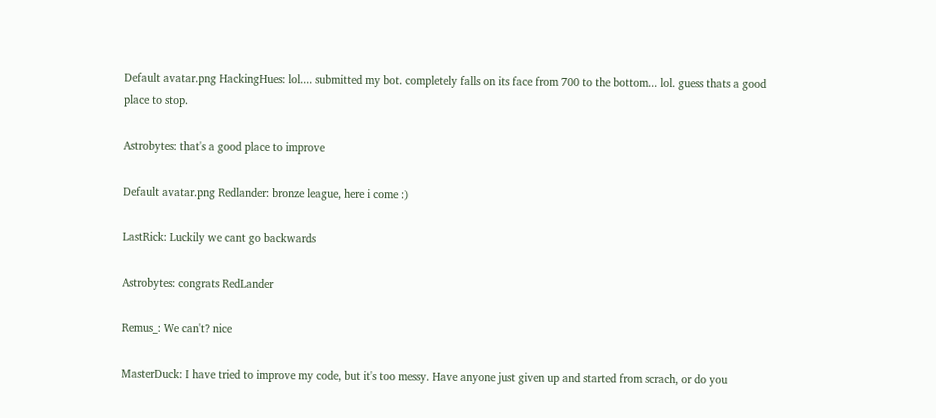Default avatar.png HackingHues: lol.... submitted my bot. completely falls on its face from 700 to the bottom... lol. guess thats a good place to stop.

Astrobytes: that's a good place to improve

Default avatar.png Redlander: bronze league, here i come :)

LastRick: Luckily we cant go backwards

Astrobytes: congrats RedLander

Remus_: We can't? nice

MasterDuck: I have tried to improve my code, but it's too messy. Have anyone just given up and started from scrach, or do you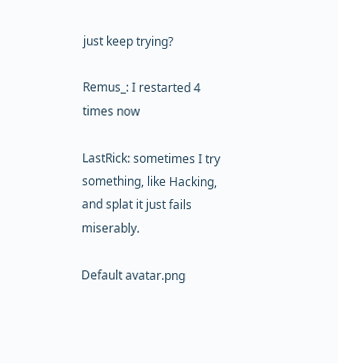just keep trying?

Remus_: I restarted 4 times now

LastRick: sometimes I try something, like Hacking, and splat it just fails miserably.

Default avatar.png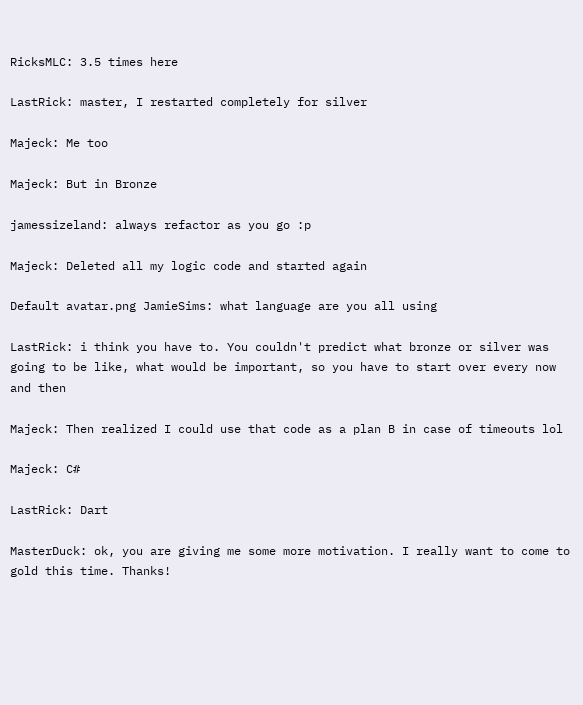RicksMLC: 3.5 times here

LastRick: master, I restarted completely for silver

Majeck: Me too

Majeck: But in Bronze

jamessizeland: always refactor as you go :p

Majeck: Deleted all my logic code and started again

Default avatar.png JamieSims: what language are you all using

LastRick: i think you have to. You couldn't predict what bronze or silver was going to be like, what would be important, so you have to start over every now and then

Majeck: Then realized I could use that code as a plan B in case of timeouts lol

Majeck: C#

LastRick: Dart

MasterDuck: ok, you are giving me some more motivation. I really want to come to gold this time. Thanks!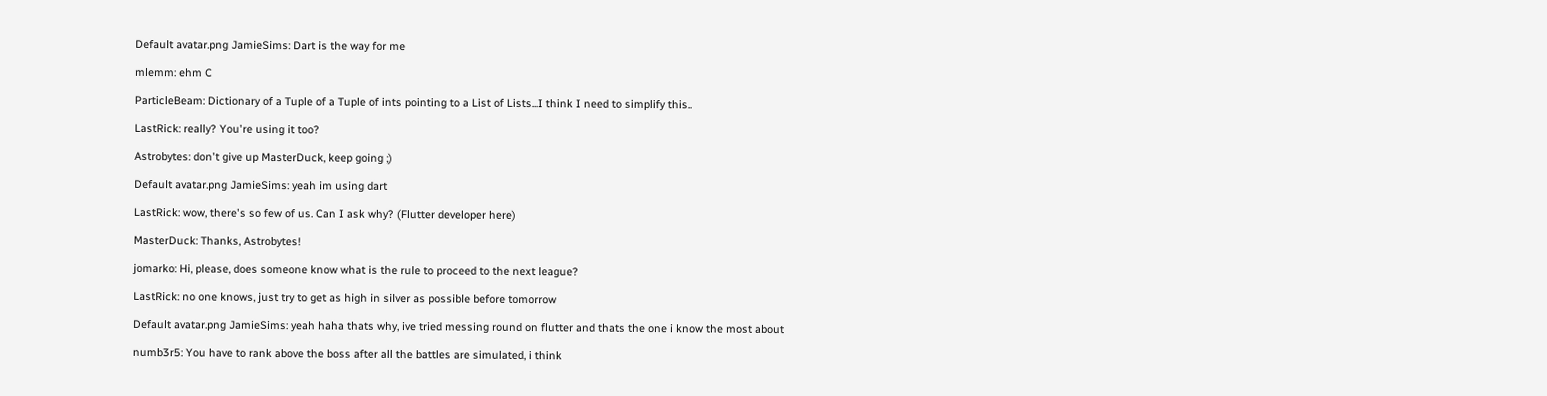Default avatar.png JamieSims: Dart is the way for me

mlemm: ehm C

ParticleBeam: Dictionary of a Tuple of a Tuple of ints pointing to a List of Lists...I think I need to simplify this..

LastRick: really? You're using it too?

Astrobytes: don't give up MasterDuck, keep going ;)

Default avatar.png JamieSims: yeah im using dart

LastRick: wow, there's so few of us. Can I ask why? (Flutter developer here)

MasterDuck: Thanks, Astrobytes!

jomarko: Hi, please, does someone know what is the rule to proceed to the next league?

LastRick: no one knows, just try to get as high in silver as possible before tomorrow

Default avatar.png JamieSims: yeah haha thats why, ive tried messing round on flutter and thats the one i know the most about

numb3r5: You have to rank above the boss after all the battles are simulated, i think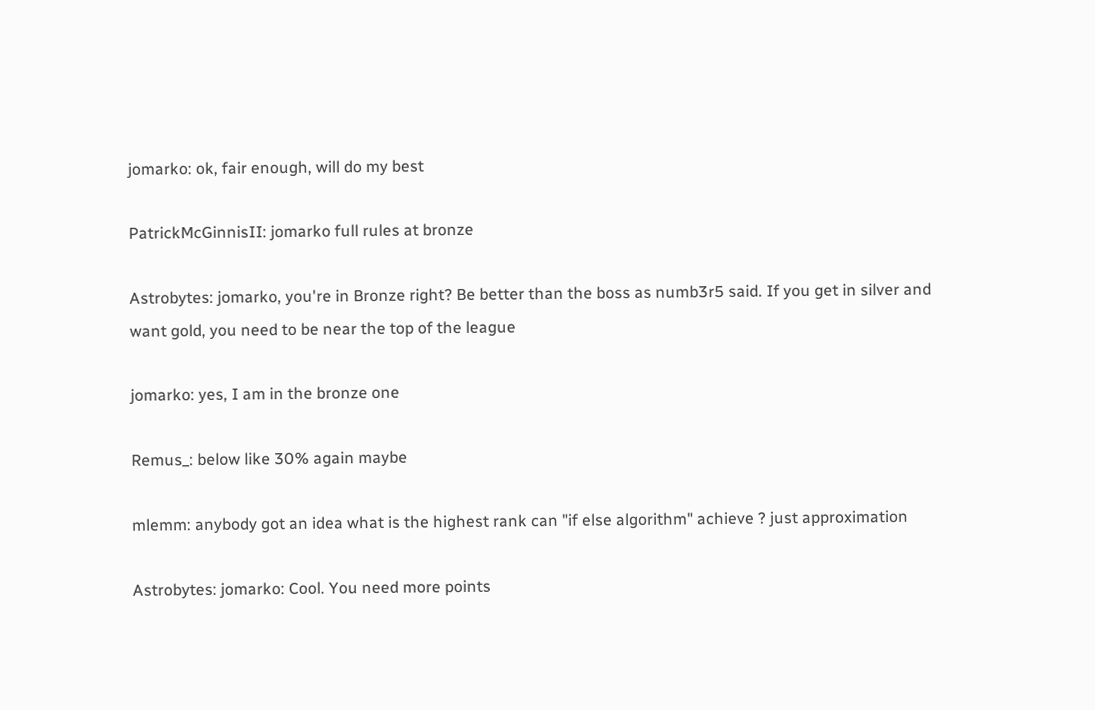jomarko: ok, fair enough, will do my best

PatrickMcGinnisII: jomarko full rules at bronze

Astrobytes: jomarko, you're in Bronze right? Be better than the boss as numb3r5 said. If you get in silver and want gold, you need to be near the top of the league

jomarko: yes, I am in the bronze one

Remus_: below like 30% again maybe

mlemm: anybody got an idea what is the highest rank can "if else algorithm" achieve ? just approximation

Astrobytes: jomarko: Cool. You need more points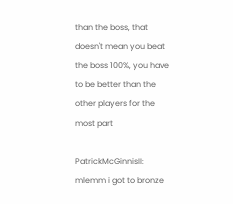than the boss, that doesn't mean you beat the boss 100%, you have to be better than the other players for the most part

PatrickMcGinnisII: mlemm i got to bronze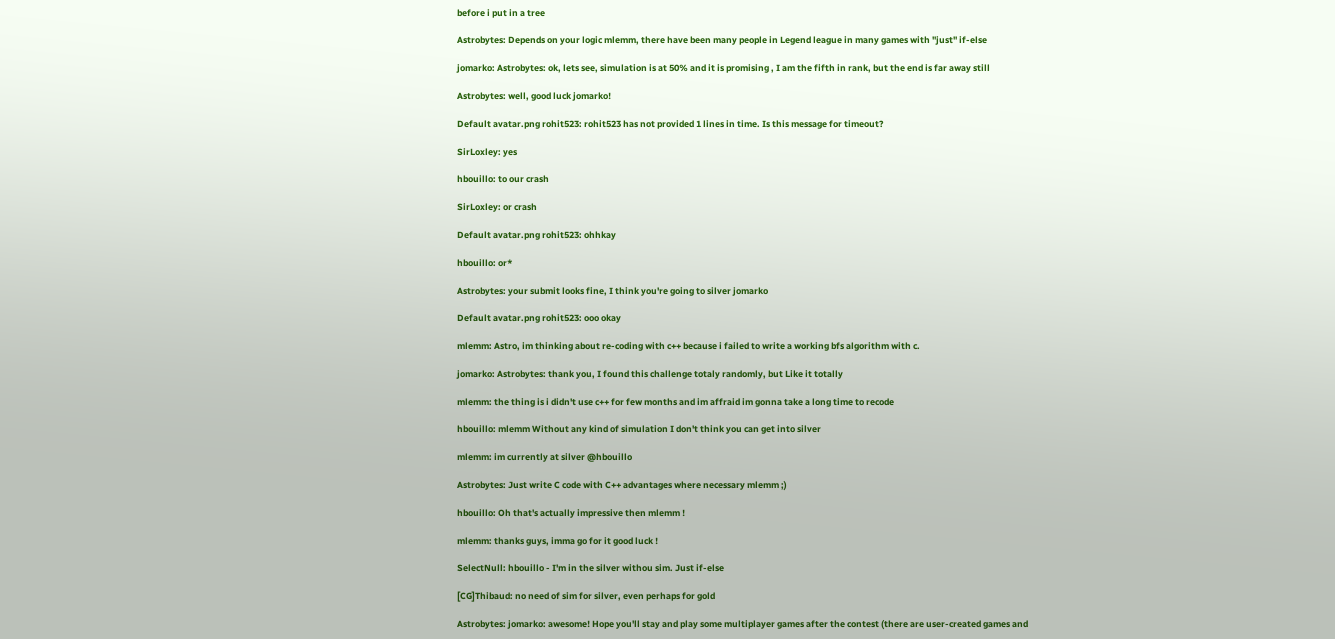before i put in a tree

Astrobytes: Depends on your logic mlemm, there have been many people in Legend league in many games with "just" if-else

jomarko: Astrobytes: ok, lets see, simulation is at 50% and it is promising , I am the fifth in rank, but the end is far away still

Astrobytes: well, good luck jomarko!

Default avatar.png rohit523: rohit523 has not provided 1 lines in time. Is this message for timeout?

SirLoxley: yes

hbouillo: to our crash

SirLoxley: or crash

Default avatar.png rohit523: ohhkay

hbouillo: or*

Astrobytes: your submit looks fine, I think you're going to silver jomarko

Default avatar.png rohit523: ooo okay

mlemm: Astro, im thinking about re-coding with c++ because i failed to write a working bfs algorithm with c.

jomarko: Astrobytes: thank you, I found this challenge totaly randomly, but Like it totally

mlemm: the thing is i didn't use c++ for few months and im affraid im gonna take a long time to recode

hbouillo: mlemm Without any kind of simulation I don't think you can get into silver

mlemm: im currently at silver @hbouillo

Astrobytes: Just write C code with C++ advantages where necessary mlemm ;)

hbouillo: Oh that's actually impressive then mlemm !

mlemm: thanks guys, imma go for it good luck !

SelectNull: hbouillo - I'm in the silver withou sim. Just if-else

[CG]Thibaud: no need of sim for silver, even perhaps for gold

Astrobytes: jomarko: awesome! Hope you'll stay and play some multiplayer games after the contest (there are user-created games and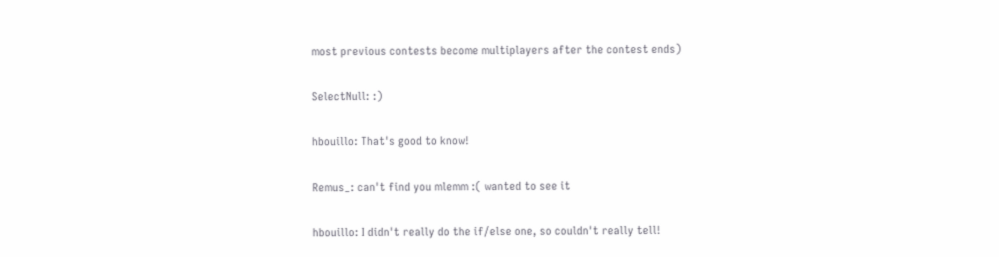most previous contests become multiplayers after the contest ends)

SelectNull: :)

hbouillo: That's good to know!

Remus_: can't find you mlemm :( wanted to see it

hbouillo: I didn't really do the if/else one, so couldn't really tell!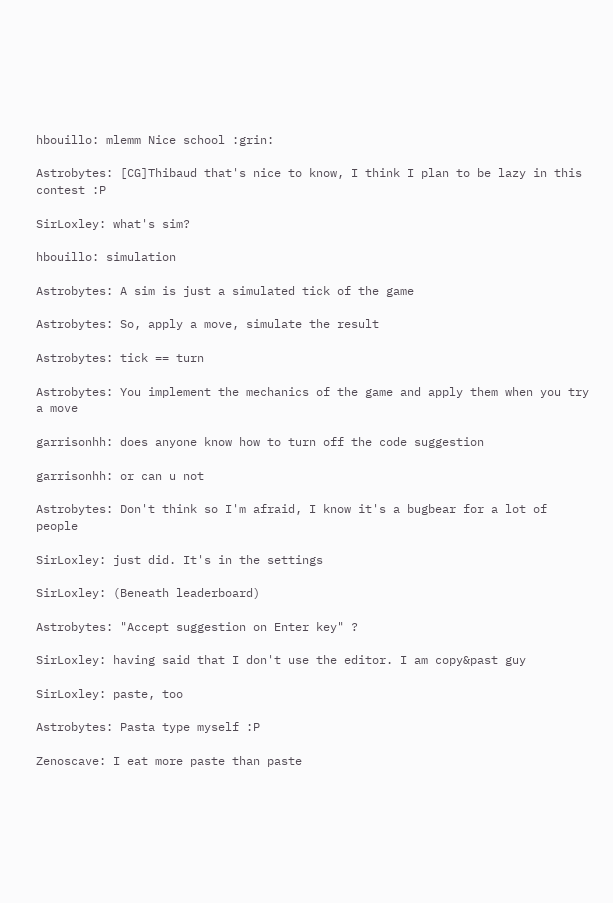hbouillo: mlemm Nice school :grin:

Astrobytes: [CG]Thibaud that's nice to know, I think I plan to be lazy in this contest :P

SirLoxley: what's sim?

hbouillo: simulation

Astrobytes: A sim is just a simulated tick of the game

Astrobytes: So, apply a move, simulate the result

Astrobytes: tick == turn

Astrobytes: You implement the mechanics of the game and apply them when you try a move

garrisonhh: does anyone know how to turn off the code suggestion

garrisonhh: or can u not

Astrobytes: Don't think so I'm afraid, I know it's a bugbear for a lot of people

SirLoxley: just did. It's in the settings

SirLoxley: (Beneath leaderboard)

Astrobytes: "Accept suggestion on Enter key" ?

SirLoxley: having said that I don't use the editor. I am copy&past guy

SirLoxley: paste, too

Astrobytes: Pasta type myself :P

Zenoscave: I eat more paste than paste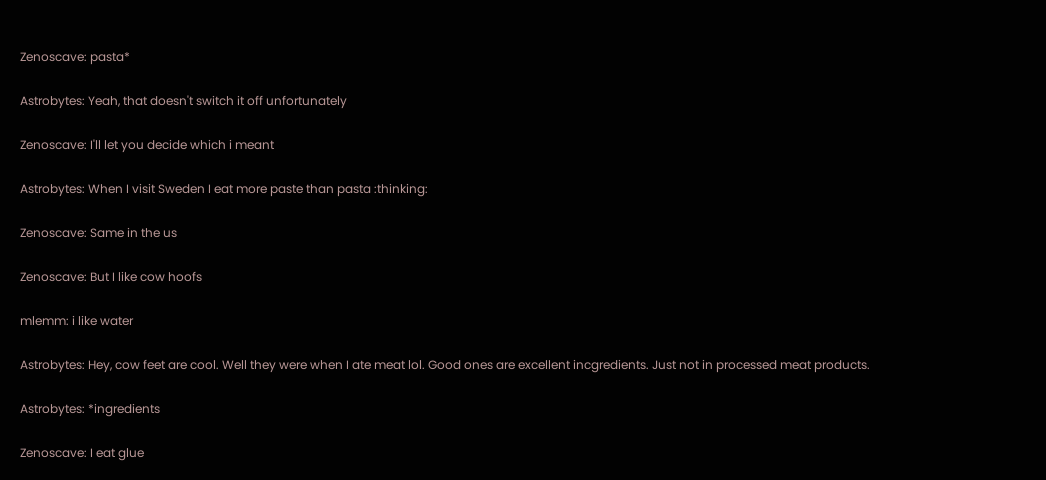Zenoscave: pasta*

Astrobytes: Yeah, that doesn't switch it off unfortunately

Zenoscave: I'll let you decide which i meant

Astrobytes: When I visit Sweden I eat more paste than pasta :thinking:

Zenoscave: Same in the us

Zenoscave: But I like cow hoofs

mlemm: i like water

Astrobytes: Hey, cow feet are cool. Well they were when I ate meat lol. Good ones are excellent incgredients. Just not in processed meat products.

Astrobytes: *ingredients

Zenoscave: I eat glue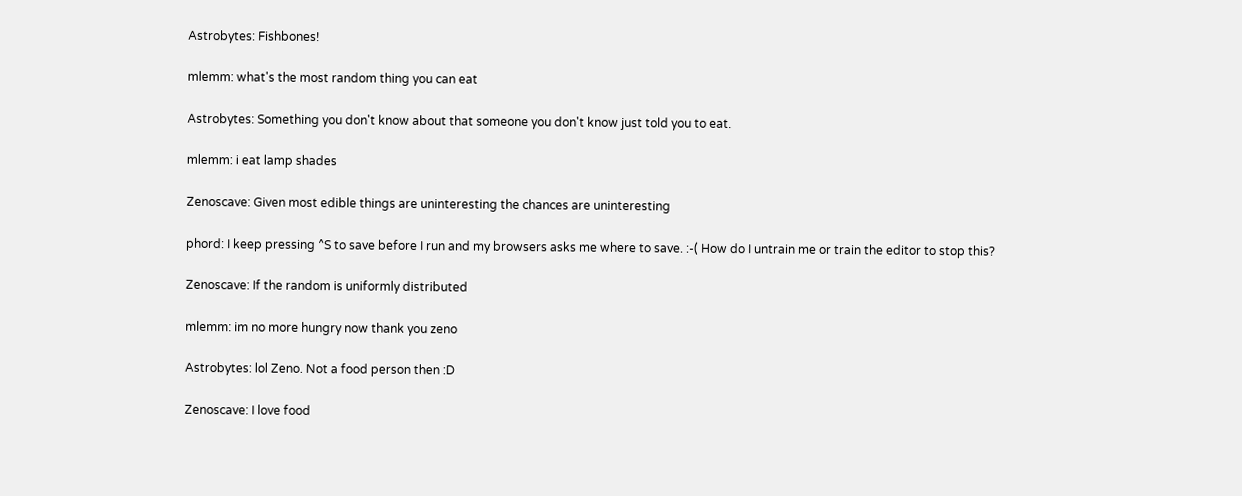Astrobytes: Fishbones!

mlemm: what's the most random thing you can eat

Astrobytes: Something you don't know about that someone you don't know just told you to eat.

mlemm: i eat lamp shades

Zenoscave: Given most edible things are uninteresting the chances are uninteresting

phord: I keep pressing ^S to save before I run and my browsers asks me where to save. :-( How do I untrain me or train the editor to stop this?

Zenoscave: If the random is uniformly distributed

mlemm: im no more hungry now thank you zeno

Astrobytes: lol Zeno. Not a food person then :D

Zenoscave: I love food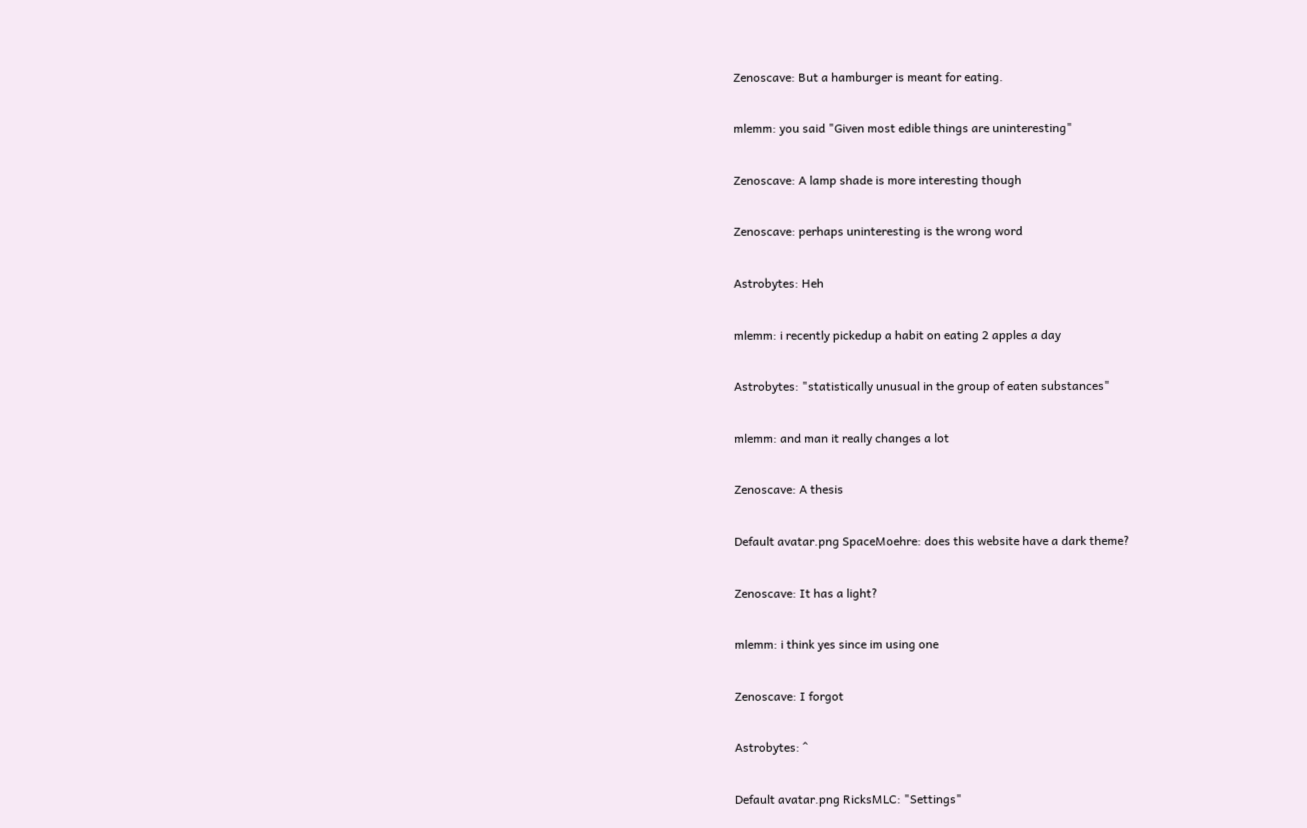Zenoscave: But a hamburger is meant for eating.

mlemm: you said "Given most edible things are uninteresting"

Zenoscave: A lamp shade is more interesting though

Zenoscave: perhaps uninteresting is the wrong word

Astrobytes: Heh

mlemm: i recently pickedup a habit on eating 2 apples a day

Astrobytes: "statistically unusual in the group of eaten substances"

mlemm: and man it really changes a lot

Zenoscave: A thesis

Default avatar.png SpaceMoehre: does this website have a dark theme?

Zenoscave: It has a light?

mlemm: i think yes since im using one

Zenoscave: I forgot

Astrobytes: ^

Default avatar.png RicksMLC: "Settings"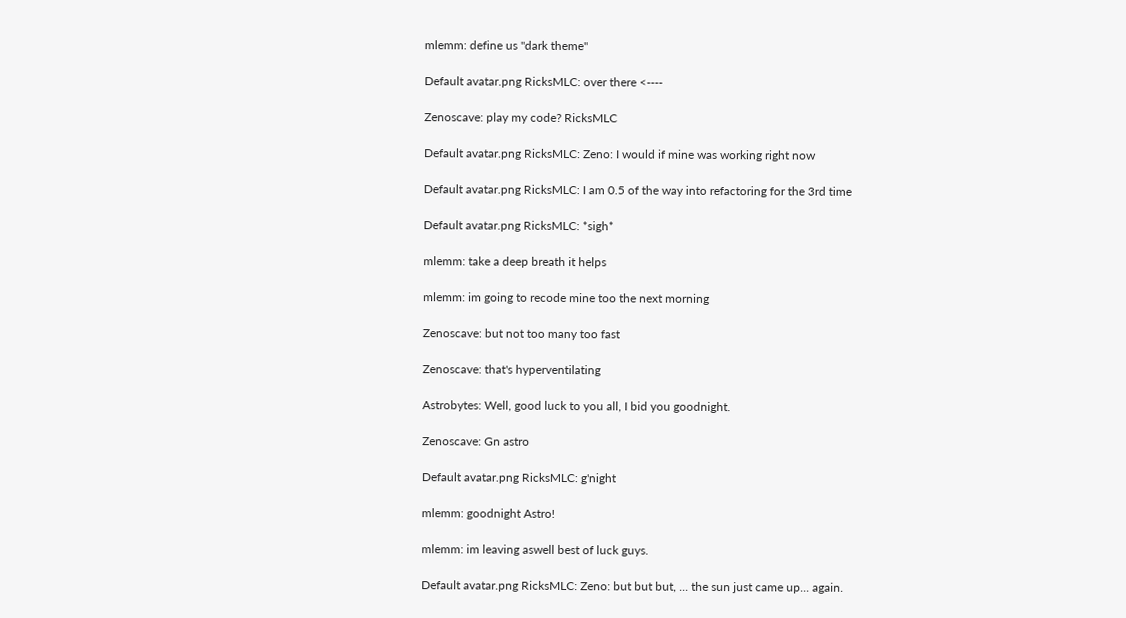mlemm: define us "dark theme"

Default avatar.png RicksMLC: over there <----

Zenoscave: play my code? RicksMLC

Default avatar.png RicksMLC: Zeno: I would if mine was working right now

Default avatar.png RicksMLC: I am 0.5 of the way into refactoring for the 3rd time

Default avatar.png RicksMLC: *sigh*

mlemm: take a deep breath it helps

mlemm: im going to recode mine too the next morning

Zenoscave: but not too many too fast

Zenoscave: that's hyperventilating

Astrobytes: Well, good luck to you all, I bid you goodnight.

Zenoscave: Gn astro

Default avatar.png RicksMLC: g'night

mlemm: goodnight Astro!

mlemm: im leaving aswell best of luck guys.

Default avatar.png RicksMLC: Zeno: but but but, ... the sun just came up... again.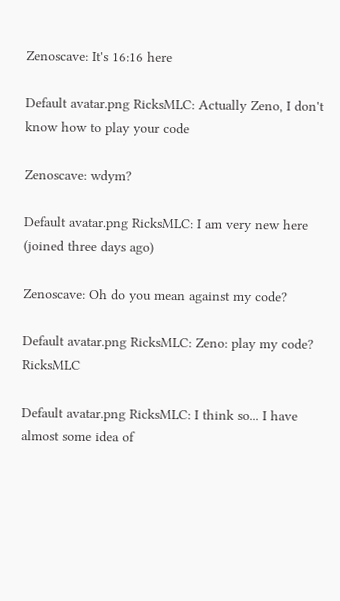Zenoscave: It's 16:16 here

Default avatar.png RicksMLC: Actually Zeno, I don't know how to play your code

Zenoscave: wdym?

Default avatar.png RicksMLC: I am very new here (joined three days ago)

Zenoscave: Oh do you mean against my code?

Default avatar.png RicksMLC: Zeno: play my code? RicksMLC

Default avatar.png RicksMLC: I think so... I have almost some idea of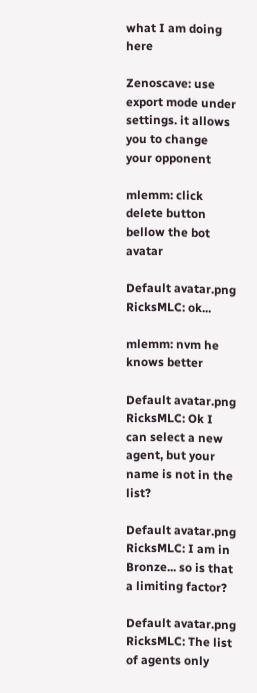what I am doing here

Zenoscave: use export mode under settings. it allows you to change your opponent

mlemm: click delete button bellow the bot avatar

Default avatar.png RicksMLC: ok...

mlemm: nvm he knows better

Default avatar.png RicksMLC: Ok I can select a new agent, but your name is not in the list?

Default avatar.png RicksMLC: I am in Bronze... so is that a limiting factor?

Default avatar.png RicksMLC: The list of agents only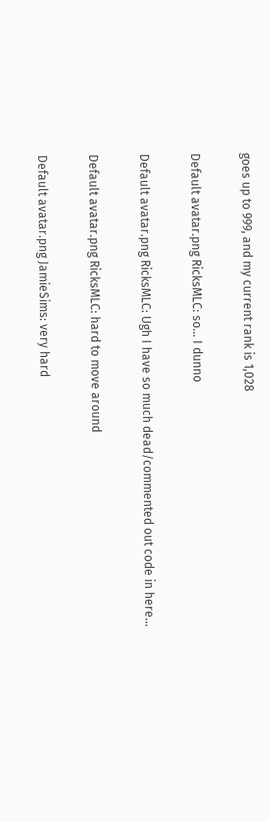goes up to 999, and my current rank is 1,028

Default avatar.png RicksMLC: so... I dunno

Default avatar.png RicksMLC: Ugh I have so much dead/commented out code in here...

Default avatar.png RicksMLC: hard to move around

Default avatar.png JamieSims: very hard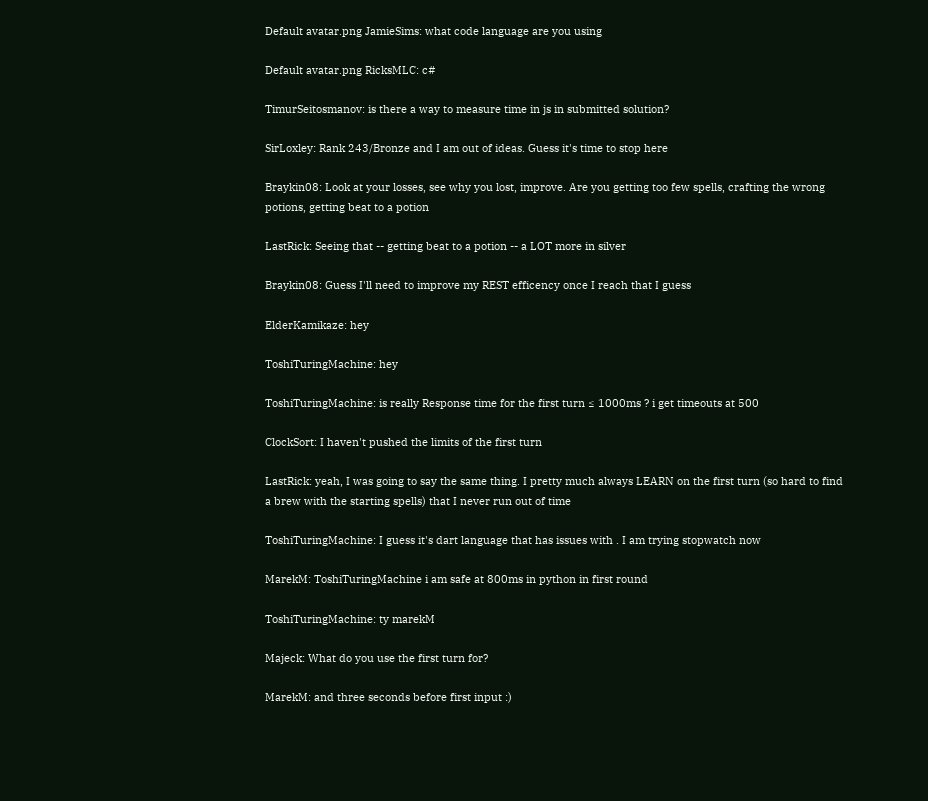Default avatar.png JamieSims: what code language are you using

Default avatar.png RicksMLC: c#

TimurSeitosmanov: is there a way to measure time in js in submitted solution?

SirLoxley: Rank 243/Bronze and I am out of ideas. Guess it's time to stop here

Braykin08: Look at your losses, see why you lost, improve. Are you getting too few spells, crafting the wrong potions, getting beat to a potion

LastRick: Seeing that -- getting beat to a potion -- a LOT more in silver

Braykin08: Guess I'll need to improve my REST efficency once I reach that I guess

ElderKamikaze: hey

ToshiTuringMachine: hey

ToshiTuringMachine: is really Response time for the first turn ≤ 1000ms ? i get timeouts at 500

ClockSort: I haven't pushed the limits of the first turn

LastRick: yeah, I was going to say the same thing. I pretty much always LEARN on the first turn (so hard to find a brew with the starting spells) that I never run out of time

ToshiTuringMachine: I guess it's dart language that has issues with . I am trying stopwatch now

MarekM: ToshiTuringMachine i am safe at 800ms in python in first round

ToshiTuringMachine: ty marekM

Majeck: What do you use the first turn for?

MarekM: and three seconds before first input :)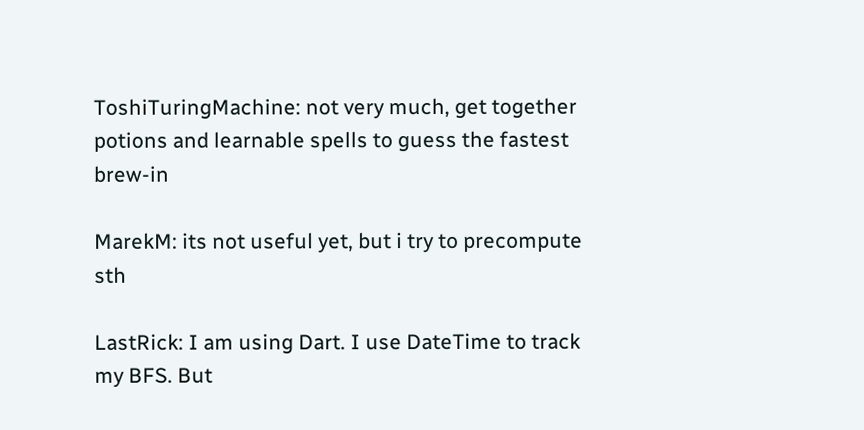ToshiTuringMachine: not very much, get together potions and learnable spells to guess the fastest brew-in

MarekM: its not useful yet, but i try to precompute sth

LastRick: I am using Dart. I use DateTime to track my BFS. But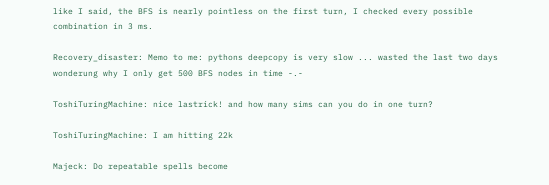like I said, the BFS is nearly pointless on the first turn, I checked every possible combination in 3 ms.

Recovery_disaster: Memo to me: pythons deepcopy is very slow ... wasted the last two days wonderung why I only get 500 BFS nodes in time -.-

ToshiTuringMachine: nice lastrick! and how many sims can you do in one turn?

ToshiTuringMachine: I am hitting 22k

Majeck: Do repeatable spells become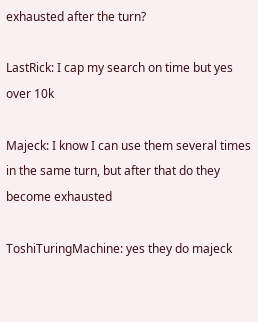exhausted after the turn?

LastRick: I cap my search on time but yes over 10k

Majeck: I know I can use them several times in the same turn, but after that do they become exhausted

ToshiTuringMachine: yes they do majeck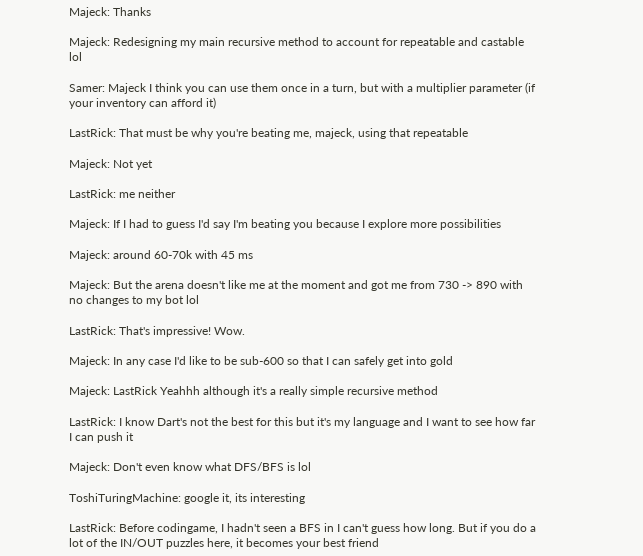Majeck: Thanks

Majeck: Redesigning my main recursive method to account for repeatable and castable lol

Samer: Majeck I think you can use them once in a turn, but with a multiplier parameter (if your inventory can afford it)

LastRick: That must be why you're beating me, majeck, using that repeatable

Majeck: Not yet

LastRick: me neither

Majeck: If I had to guess I'd say I'm beating you because I explore more possibilities

Majeck: around 60-70k with 45 ms

Majeck: But the arena doesn't like me at the moment and got me from 730 -> 890 with no changes to my bot lol

LastRick: That's impressive! Wow.

Majeck: In any case I'd like to be sub-600 so that I can safely get into gold

Majeck: LastRick Yeahhh although it's a really simple recursive method

LastRick: I know Dart's not the best for this but it's my language and I want to see how far I can push it

Majeck: Don't even know what DFS/BFS is lol

ToshiTuringMachine: google it, its interesting

LastRick: Before codingame, I hadn't seen a BFS in I can't guess how long. But if you do a lot of the IN/OUT puzzles here, it becomes your best friend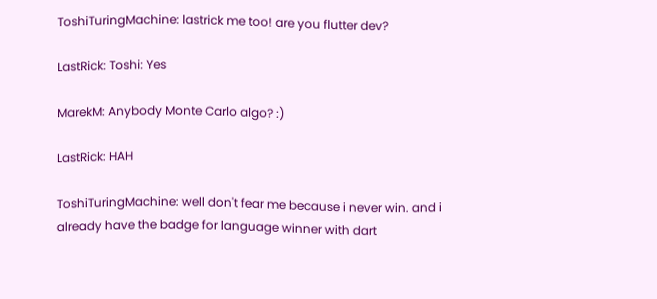ToshiTuringMachine: lastrick me too! are you flutter dev?

LastRick: Toshi: Yes

MarekM: Anybody Monte Carlo algo? :)

LastRick: HAH

ToshiTuringMachine: well don't fear me because i never win. and i already have the badge for language winner with dart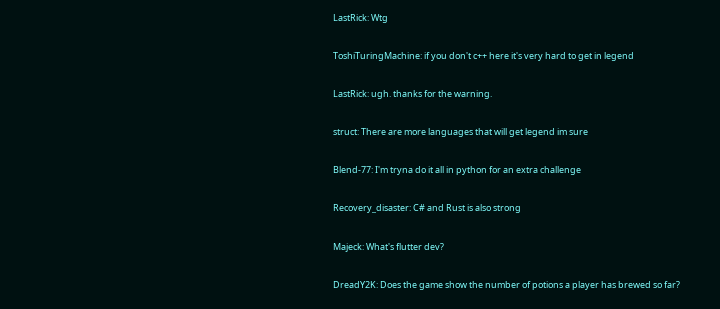LastRick: Wtg

ToshiTuringMachine: if you don't c++ here it's very hard to get in legend

LastRick: ugh. thanks for the warning.

struct: There are more languages that will get legend im sure

Blend-77: I'm tryna do it all in python for an extra challenge

Recovery_disaster: C# and Rust is also strong

Majeck: What's flutter dev?

DreadY2K: Does the game show the number of potions a player has brewed so far?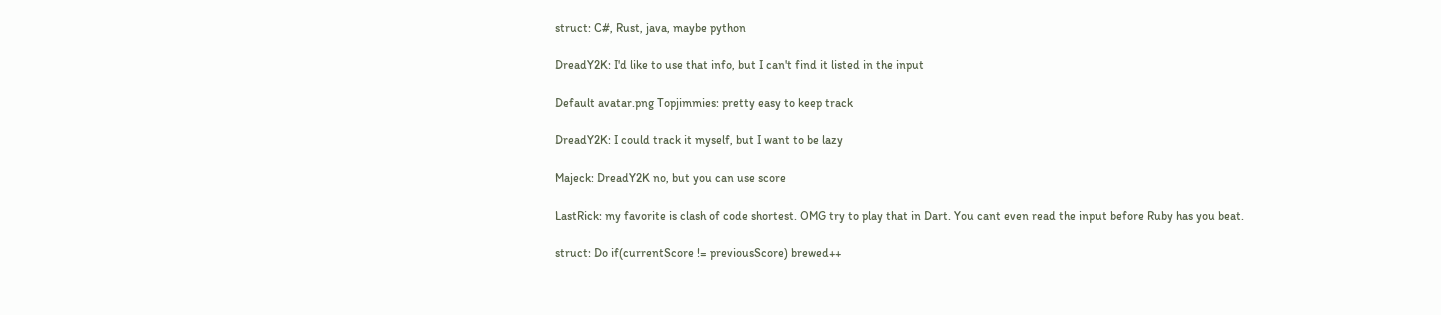struct: C#, Rust, java, maybe python

DreadY2K: I'd like to use that info, but I can't find it listed in the input

Default avatar.png Topjimmies: pretty easy to keep track

DreadY2K: I could track it myself, but I want to be lazy

Majeck: DreadY2K no, but you can use score

LastRick: my favorite is clash of code shortest. OMG try to play that in Dart. You cant even read the input before Ruby has you beat.

struct: Do if(currentScore != previousScore) brewed++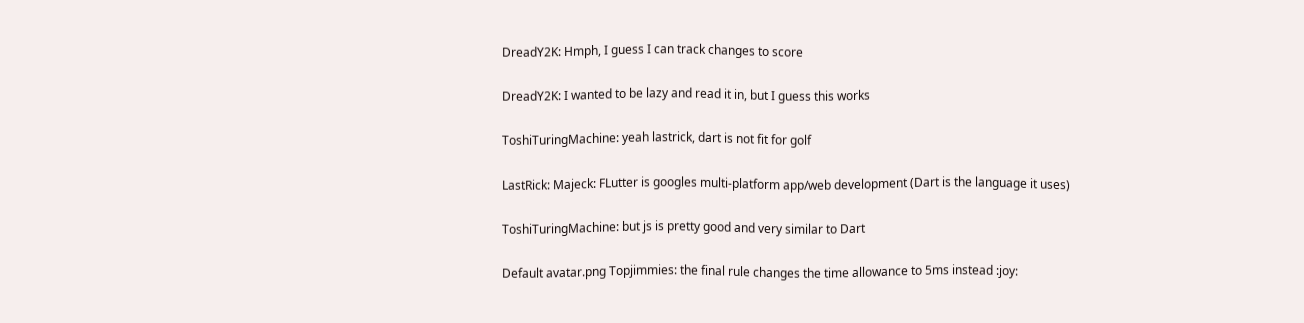DreadY2K: Hmph, I guess I can track changes to score

DreadY2K: I wanted to be lazy and read it in, but I guess this works

ToshiTuringMachine: yeah lastrick, dart is not fit for golf

LastRick: Majeck: FLutter is googles multi-platform app/web development (Dart is the language it uses)

ToshiTuringMachine: but js is pretty good and very similar to Dart

Default avatar.png Topjimmies: the final rule changes the time allowance to 5ms instead :joy: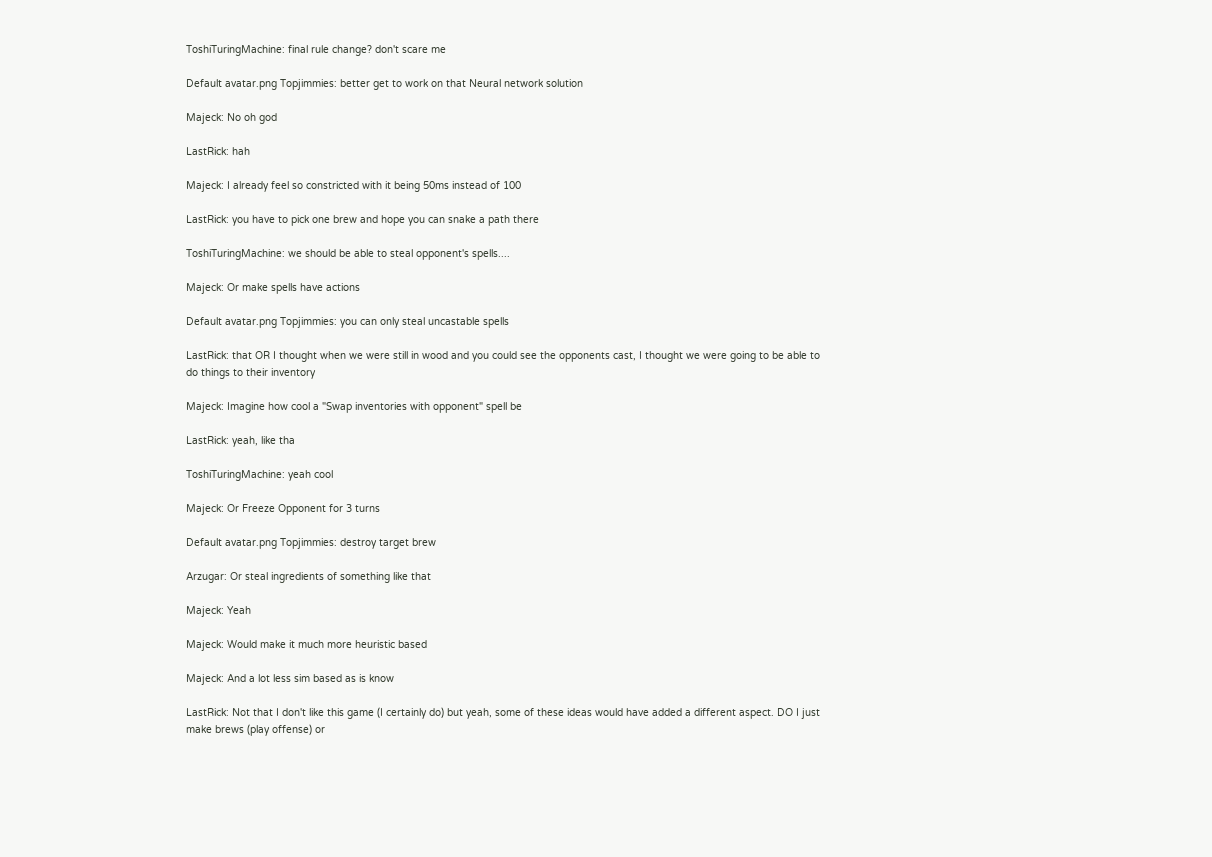ToshiTuringMachine: final rule change? don't scare me

Default avatar.png Topjimmies: better get to work on that Neural network solution

Majeck: No oh god

LastRick: hah

Majeck: I already feel so constricted with it being 50ms instead of 100

LastRick: you have to pick one brew and hope you can snake a path there

ToshiTuringMachine: we should be able to steal opponent's spells....

Majeck: Or make spells have actions

Default avatar.png Topjimmies: you can only steal uncastable spells

LastRick: that OR I thought when we were still in wood and you could see the opponents cast, I thought we were going to be able to do things to their inventory

Majeck: Imagine how cool a "Swap inventories with opponent" spell be

LastRick: yeah, like tha

ToshiTuringMachine: yeah cool

Majeck: Or Freeze Opponent for 3 turns

Default avatar.png Topjimmies: destroy target brew

Arzugar: Or steal ingredients of something like that

Majeck: Yeah

Majeck: Would make it much more heuristic based

Majeck: And a lot less sim based as is know

LastRick: Not that I don't like this game (I certainly do) but yeah, some of these ideas would have added a different aspect. DO I just make brews (play offense) or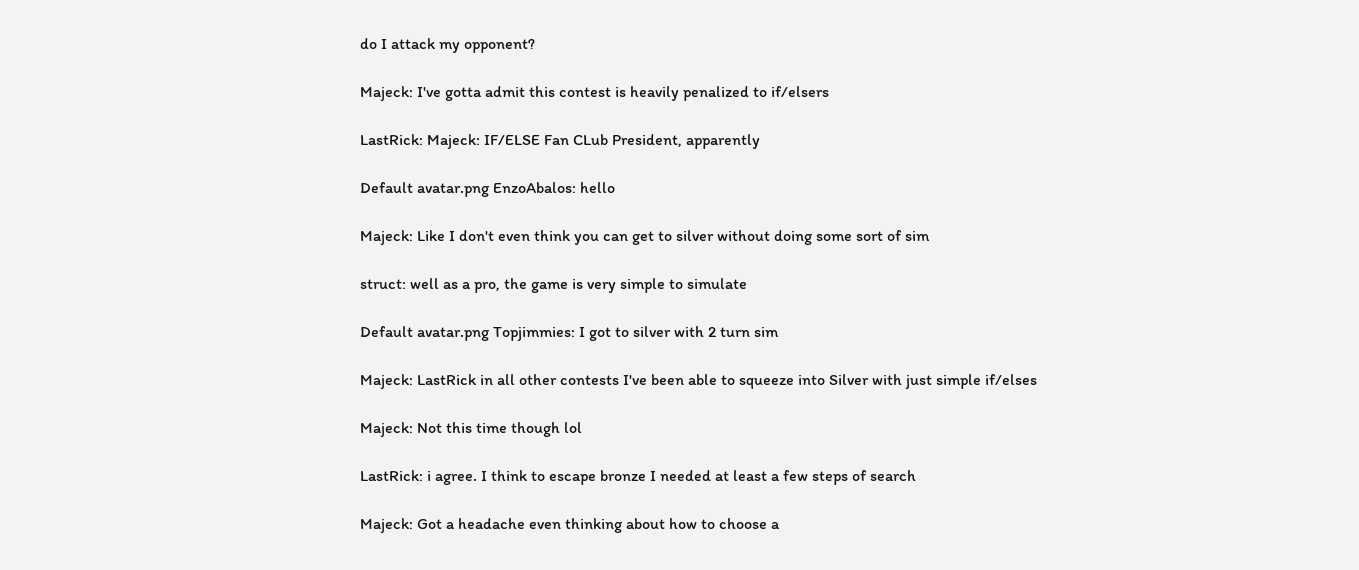do I attack my opponent?

Majeck: I've gotta admit this contest is heavily penalized to if/elsers

LastRick: Majeck: IF/ELSE Fan CLub President, apparently

Default avatar.png EnzoAbalos: hello

Majeck: Like I don't even think you can get to silver without doing some sort of sim

struct: well as a pro, the game is very simple to simulate

Default avatar.png Topjimmies: I got to silver with 2 turn sim

Majeck: LastRick in all other contests I've been able to squeeze into Silver with just simple if/elses

Majeck: Not this time though lol

LastRick: i agree. I think to escape bronze I needed at least a few steps of search

Majeck: Got a headache even thinking about how to choose a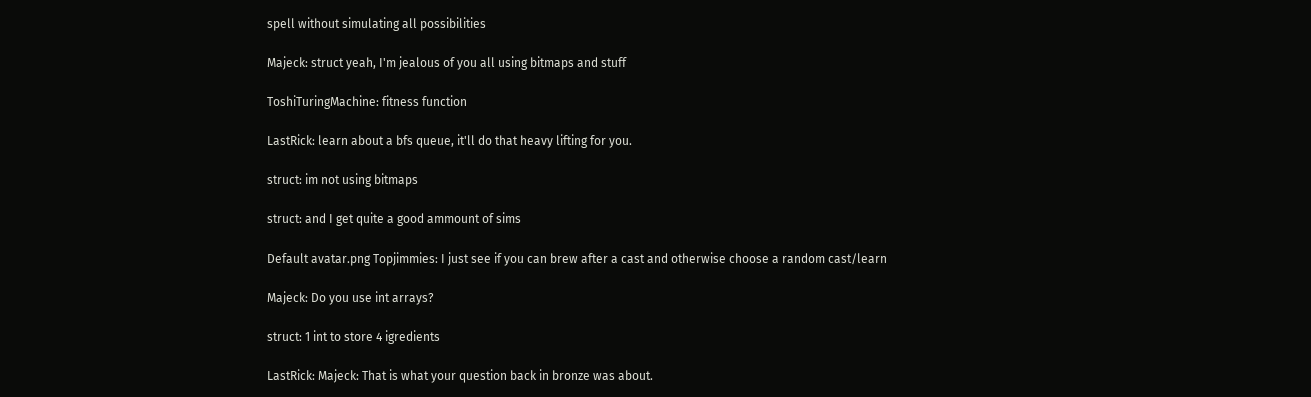spell without simulating all possibilities

Majeck: struct yeah, I'm jealous of you all using bitmaps and stuff

ToshiTuringMachine: fitness function

LastRick: learn about a bfs queue, it'll do that heavy lifting for you.

struct: im not using bitmaps

struct: and I get quite a good ammount of sims

Default avatar.png Topjimmies: I just see if you can brew after a cast and otherwise choose a random cast/learn

Majeck: Do you use int arrays?

struct: 1 int to store 4 igredients

LastRick: Majeck: That is what your question back in bronze was about.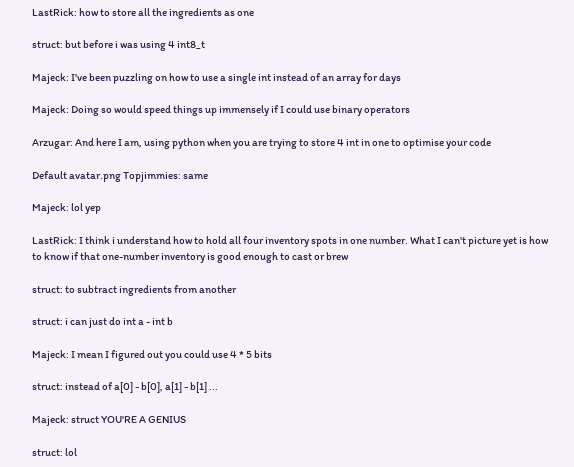LastRick: how to store all the ingredients as one

struct: but before i was using 4 int8_t

Majeck: I've been puzzling on how to use a single int instead of an array for days

Majeck: Doing so would speed things up immensely if I could use binary operators

Arzugar: And here I am, using python when you are trying to store 4 int in one to optimise your code

Default avatar.png Topjimmies: same

Majeck: lol yep

LastRick: I think i understand how to hold all four inventory spots in one number. What I can't picture yet is how to know if that one-number inventory is good enough to cast or brew

struct: to subtract ingredients from another

struct: i can just do int a - int b

Majeck: I mean I figured out you could use 4 * 5 bits

struct: instead of a[0] - b[0], a[1] - b[1] ...

Majeck: struct YOU'RE A GENIUS

struct: lol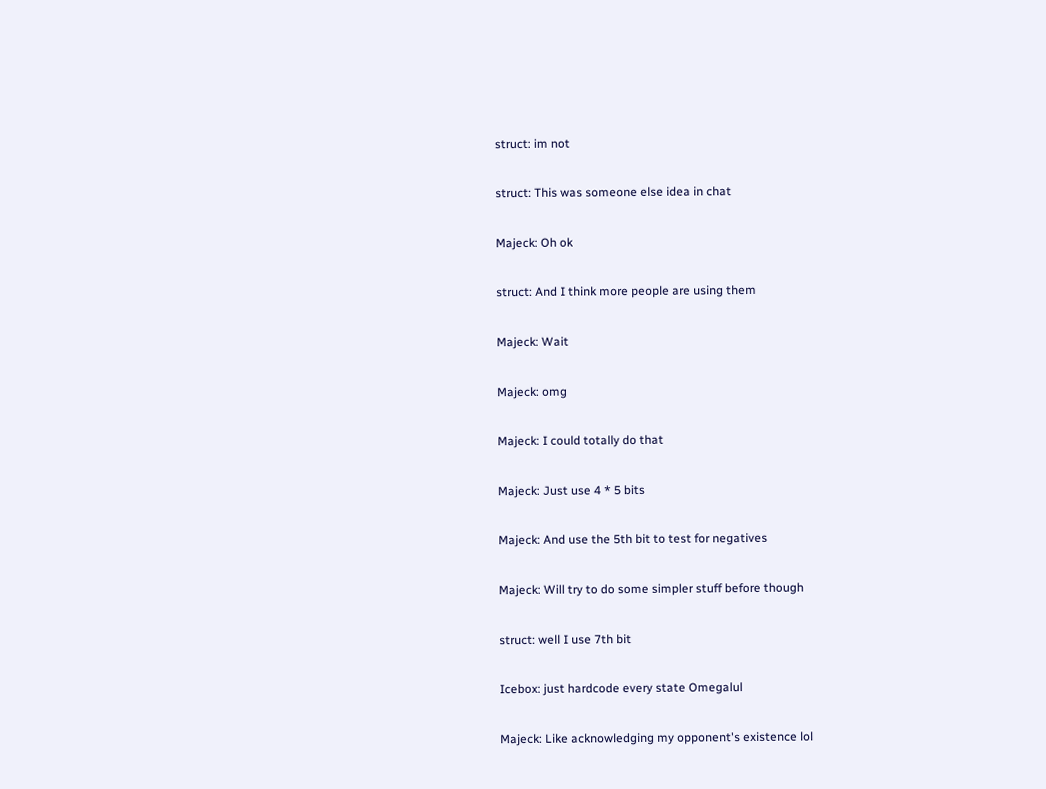struct: im not

struct: This was someone else idea in chat

Majeck: Oh ok

struct: And I think more people are using them

Majeck: Wait

Majeck: omg

Majeck: I could totally do that

Majeck: Just use 4 * 5 bits

Majeck: And use the 5th bit to test for negatives

Majeck: Will try to do some simpler stuff before though

struct: well I use 7th bit

Icebox: just hardcode every state Omegalul

Majeck: Like acknowledging my opponent's existence lol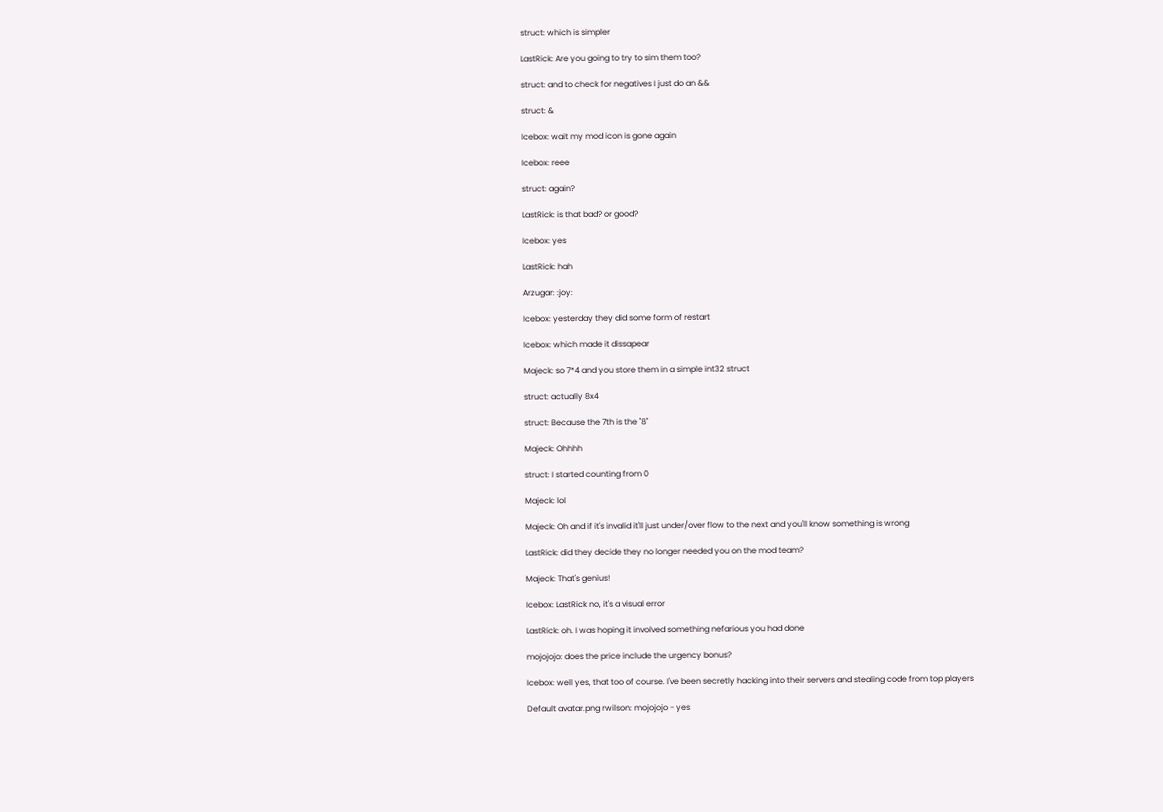struct: which is simpler

LastRick: Are you going to try to sim them too?

struct: and to check for negatives I just do an &&

struct: &

Icebox: wait my mod icon is gone again

Icebox: reee

struct: again?

LastRick: is that bad? or good?

Icebox: yes

LastRick: hah

Arzugar: :joy:

Icebox: yesterday they did some form of restart

Icebox: which made it dissapear

Majeck: so 7*4 and you store them in a simple int32 struct

struct: actually 8x4

struct: Because the 7th is the "8"

Majeck: Ohhhh

struct: I started counting from 0

Majeck: lol

Majeck: Oh and if it's invalid it'll just under/over flow to the next and you'll know something is wrong

LastRick: did they decide they no longer needed you on the mod team?

Majeck: That's genius!

Icebox: LastRick no, it's a visual error

LastRick: oh. I was hoping it involved something nefarious you had done

mojojojo: does the price include the urgency bonus?

Icebox: well yes, that too of course. I've been secretly hacking into their servers and stealing code from top players

Default avatar.png rwilson: mojojojo - yes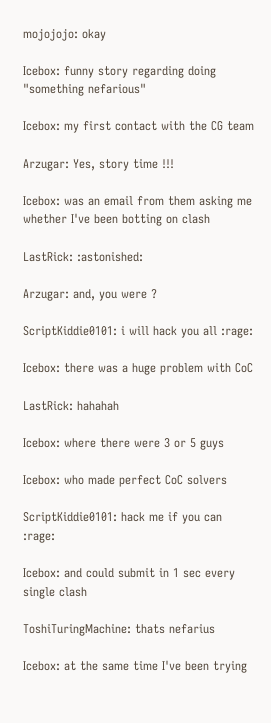mojojojo: okay

Icebox: funny story regarding doing "something nefarious"

Icebox: my first contact with the CG team

Arzugar: Yes, story time !!!

Icebox: was an email from them asking me whether I've been botting on clash

LastRick: :astonished:

Arzugar: and, you were ?

ScriptKiddie0101: i will hack you all :rage:

Icebox: there was a huge problem with CoC

LastRick: hahahah

Icebox: where there were 3 or 5 guys

Icebox: who made perfect CoC solvers

ScriptKiddie0101: hack me if you can :rage:

Icebox: and could submit in 1 sec every single clash

ToshiTuringMachine: thats nefarius

Icebox: at the same time I've been trying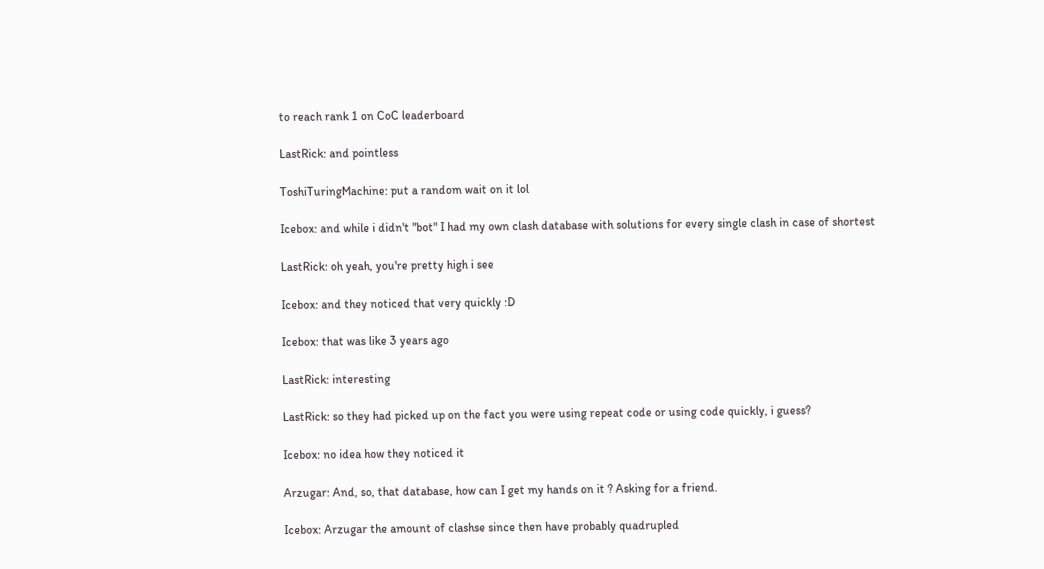to reach rank 1 on CoC leaderboard

LastRick: and pointless

ToshiTuringMachine: put a random wait on it lol

Icebox: and while i didn't "bot" I had my own clash database with solutions for every single clash in case of shortest

LastRick: oh yeah, you're pretty high i see

Icebox: and they noticed that very quickly :D

Icebox: that was like 3 years ago

LastRick: interesting

LastRick: so they had picked up on the fact you were using repeat code or using code quickly, i guess?

Icebox: no idea how they noticed it

Arzugar: And, so, that database, how can I get my hands on it ? Asking for a friend.

Icebox: Arzugar the amount of clashse since then have probably quadrupled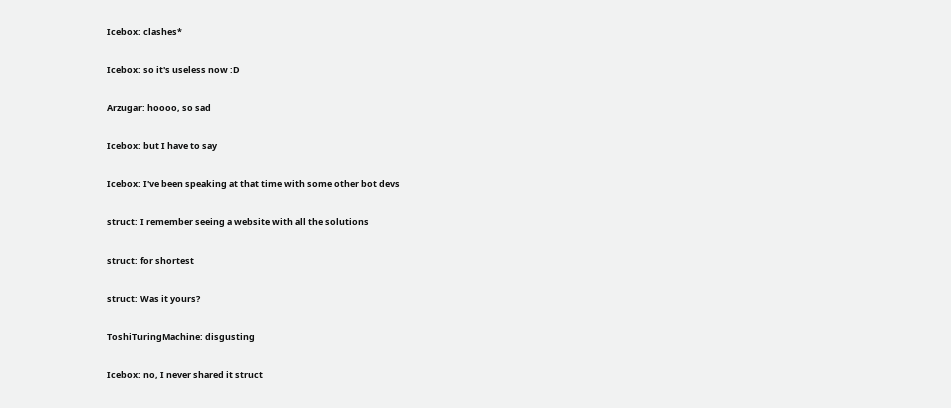Icebox: clashes*

Icebox: so it's useless now :D

Arzugar: hoooo, so sad

Icebox: but I have to say

Icebox: I've been speaking at that time with some other bot devs

struct: I remember seeing a website with all the solutions

struct: for shortest

struct: Was it yours?

ToshiTuringMachine: disgusting

Icebox: no, I never shared it struct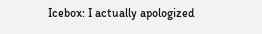Icebox: I actually apologized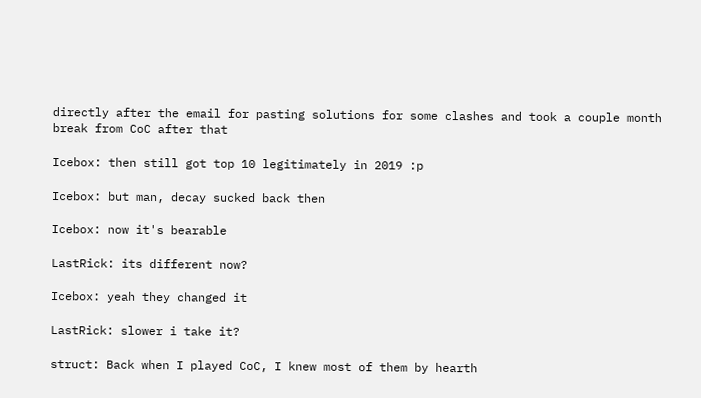directly after the email for pasting solutions for some clashes and took a couple month break from CoC after that

Icebox: then still got top 10 legitimately in 2019 :p

Icebox: but man, decay sucked back then

Icebox: now it's bearable

LastRick: its different now?

Icebox: yeah they changed it

LastRick: slower i take it?

struct: Back when I played CoC, I knew most of them by hearth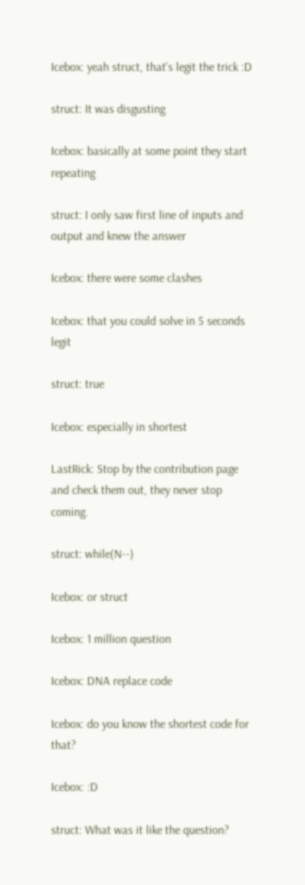Icebox: yeah struct, that's legit the trick :D

struct: It was disgusting

Icebox: basically at some point they start repeating

struct: I only saw first line of inputs and output and knew the answer

Icebox: there were some clashes

Icebox: that you could solve in 5 seconds legit

struct: true

Icebox: especially in shortest

LastRick: Stop by the contribution page and check them out, they never stop coming.

struct: while(N--)

Icebox: or struct

Icebox: 1 million question

Icebox: DNA replace code

Icebox: do you know the shortest code for that?

Icebox: :D

struct: What was it like the question?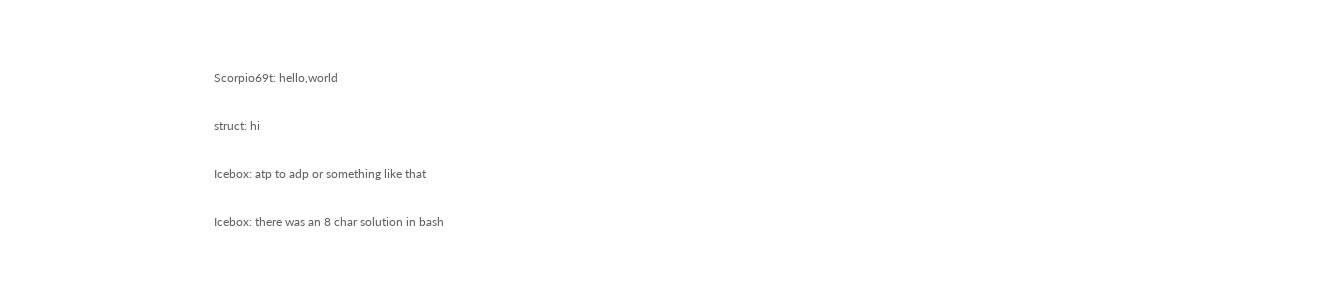Scorpio69t: hello,world

struct: hi

Icebox: atp to adp or something like that

Icebox: there was an 8 char solution in bash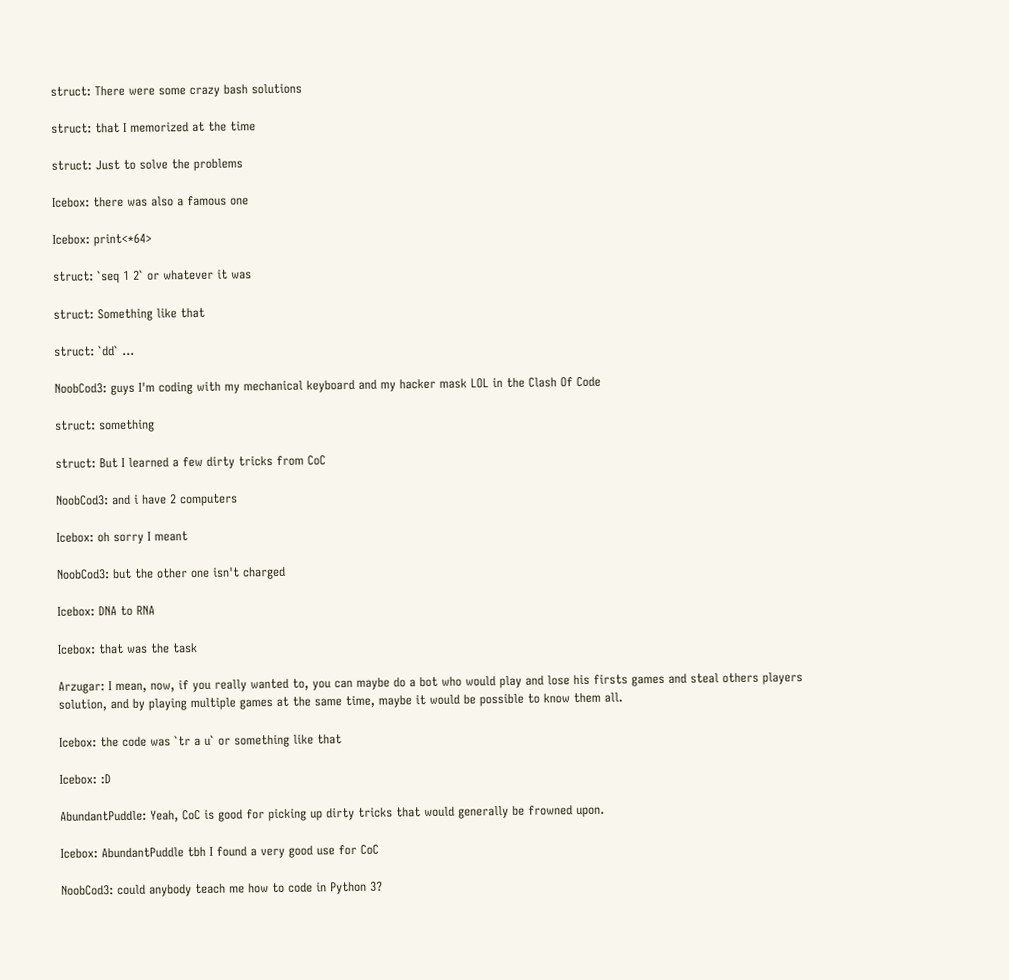struct: There were some crazy bash solutions

struct: that I memorized at the time

struct: Just to solve the problems

Icebox: there was also a famous one

Icebox: print<*64>

struct: `seq 1 2` or whatever it was

struct: Something like that

struct: `dd` ...

NoobCod3: guys I'm coding with my mechanical keyboard and my hacker mask LOL in the Clash Of Code

struct: something

struct: But I learned a few dirty tricks from CoC

NoobCod3: and i have 2 computers

Icebox: oh sorry I meant

NoobCod3: but the other one isn't charged

Icebox: DNA to RNA

Icebox: that was the task

Arzugar: I mean, now, if you really wanted to, you can maybe do a bot who would play and lose his firsts games and steal others players solution, and by playing multiple games at the same time, maybe it would be possible to know them all.

Icebox: the code was `tr a u` or something like that

Icebox: :D

AbundantPuddle: Yeah, CoC is good for picking up dirty tricks that would generally be frowned upon.

Icebox: AbundantPuddle tbh I found a very good use for CoC

NoobCod3: could anybody teach me how to code in Python 3?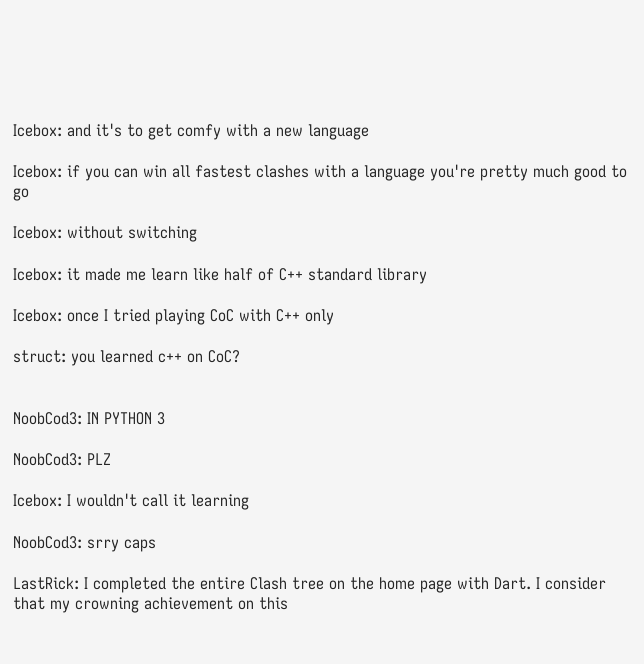Icebox: and it's to get comfy with a new language

Icebox: if you can win all fastest clashes with a language you're pretty much good to go

Icebox: without switching

Icebox: it made me learn like half of C++ standard library

Icebox: once I tried playing CoC with C++ only

struct: you learned c++ on CoC?


NoobCod3: IN PYTHON 3

NoobCod3: PLZ

Icebox: I wouldn't call it learning

NoobCod3: srry caps

LastRick: I completed the entire Clash tree on the home page with Dart. I consider that my crowning achievement on this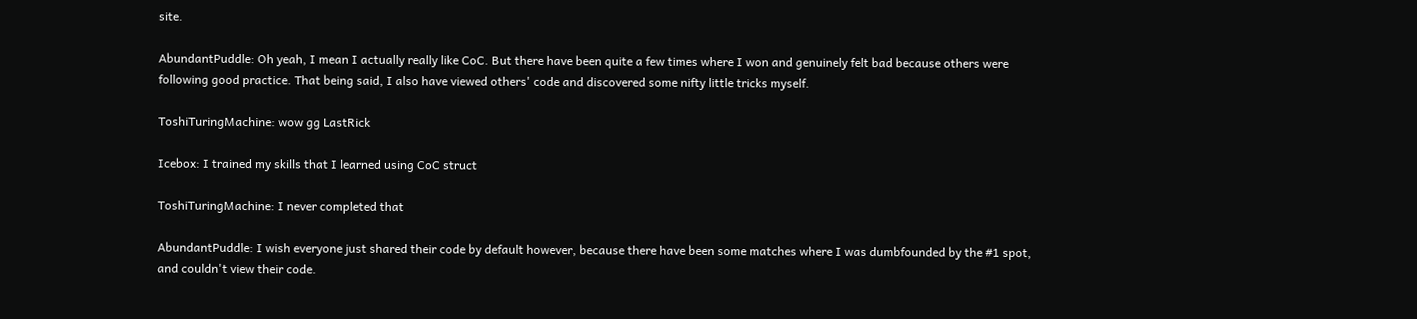site.

AbundantPuddle: Oh yeah, I mean I actually really like CoC. But there have been quite a few times where I won and genuinely felt bad because others were following good practice. That being said, I also have viewed others' code and discovered some nifty little tricks myself.

ToshiTuringMachine: wow gg LastRick

Icebox: I trained my skills that I learned using CoC struct

ToshiTuringMachine: I never completed that

AbundantPuddle: I wish everyone just shared their code by default however, because there have been some matches where I was dumbfounded by the #1 spot, and couldn't view their code.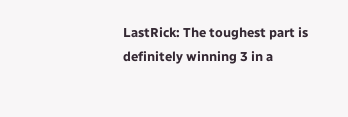LastRick: The toughest part is definitely winning 3 in a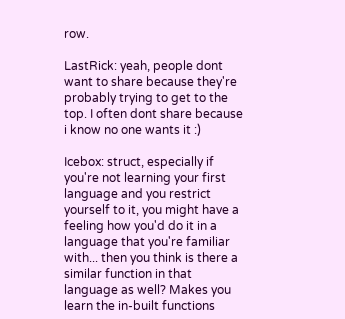row.

LastRick: yeah, people dont want to share because they're probably trying to get to the top. I often dont share because i know no one wants it :)

Icebox: struct, especially if you're not learning your first language and you restrict yourself to it, you might have a feeling how you'd do it in a language that you're familiar with... then you think is there a similar function in that language as well? Makes you learn the in-built functions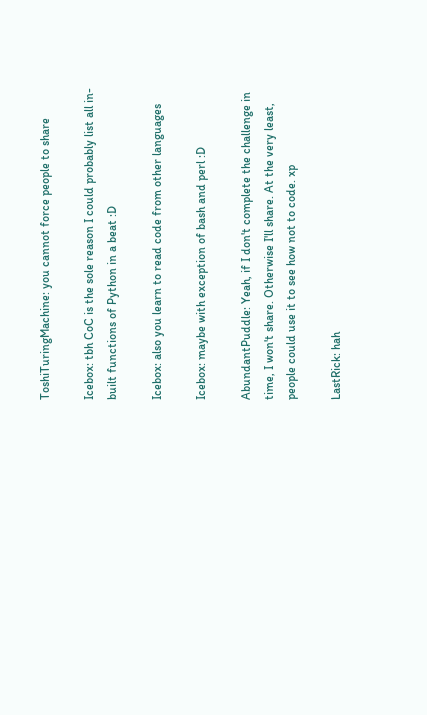ToshiTuringMachine: you cannot force people to share

Icebox: tbh CoC is the sole reason I could probably list all in-built functions of Python in a beat :D

Icebox: also you learn to read code from other languages

Icebox: maybe with exception of bash and perl :D

AbundantPuddle: Yeah, if I don't complete the challenge in time, I won't share. Otherwise I'll share. At the very least, people could use it to see how not to code. xp

LastRick: hah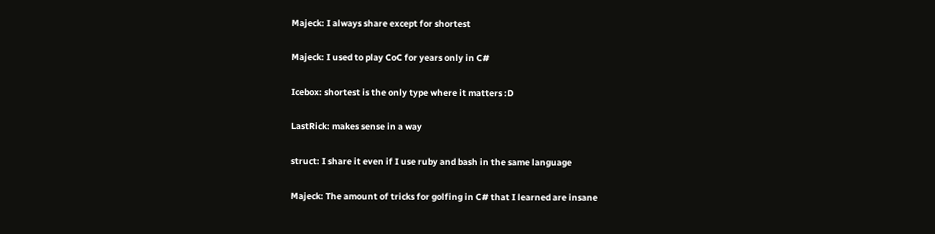Majeck: I always share except for shortest

Majeck: I used to play CoC for years only in C#

Icebox: shortest is the only type where it matters :D

LastRick: makes sense in a way

struct: I share it even if I use ruby and bash in the same language

Majeck: The amount of tricks for golfing in C# that I learned are insane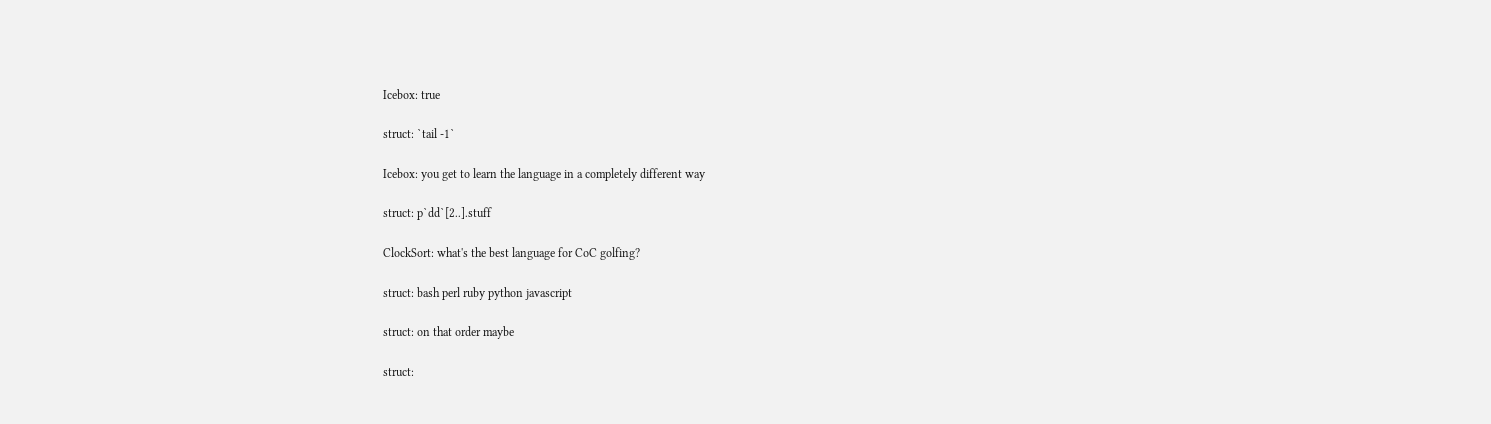Icebox: true

struct: `tail -1`

Icebox: you get to learn the language in a completely different way

struct: p`dd`[2..].stuff

ClockSort: what's the best language for CoC golfing?

struct: bash perl ruby python javascript

struct: on that order maybe

struct: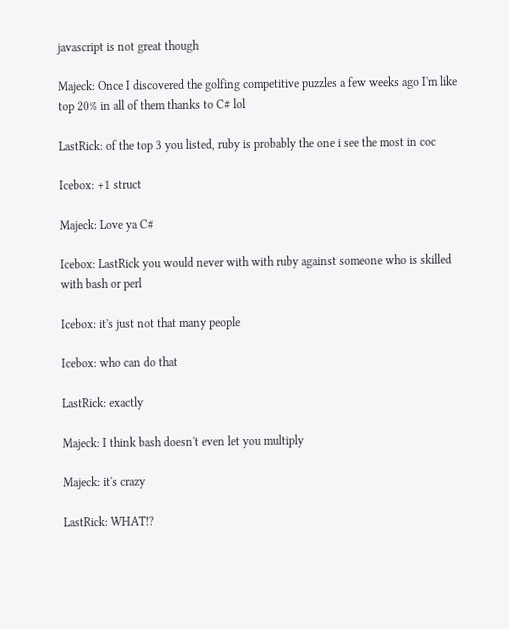javascript is not great though

Majeck: Once I discovered the golfing competitive puzzles a few weeks ago I'm like top 20% in all of them thanks to C# lol

LastRick: of the top 3 you listed, ruby is probably the one i see the most in coc

Icebox: +1 struct

Majeck: Love ya C#

Icebox: LastRick you would never with with ruby against someone who is skilled with bash or perl

Icebox: it's just not that many people

Icebox: who can do that

LastRick: exactly

Majeck: I think bash doesn't even let you multiply

Majeck: it's crazy

LastRick: WHAT!?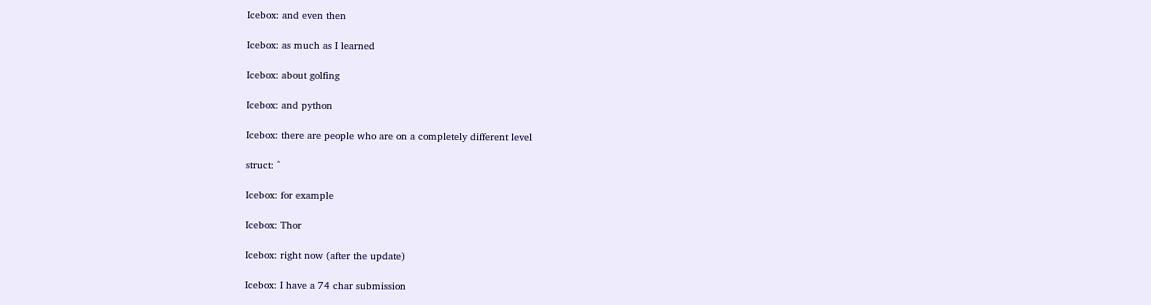Icebox: and even then

Icebox: as much as I learned

Icebox: about golfing

Icebox: and python

Icebox: there are people who are on a completely different level

struct: ^

Icebox: for example

Icebox: Thor

Icebox: right now (after the update)

Icebox: I have a 74 char submission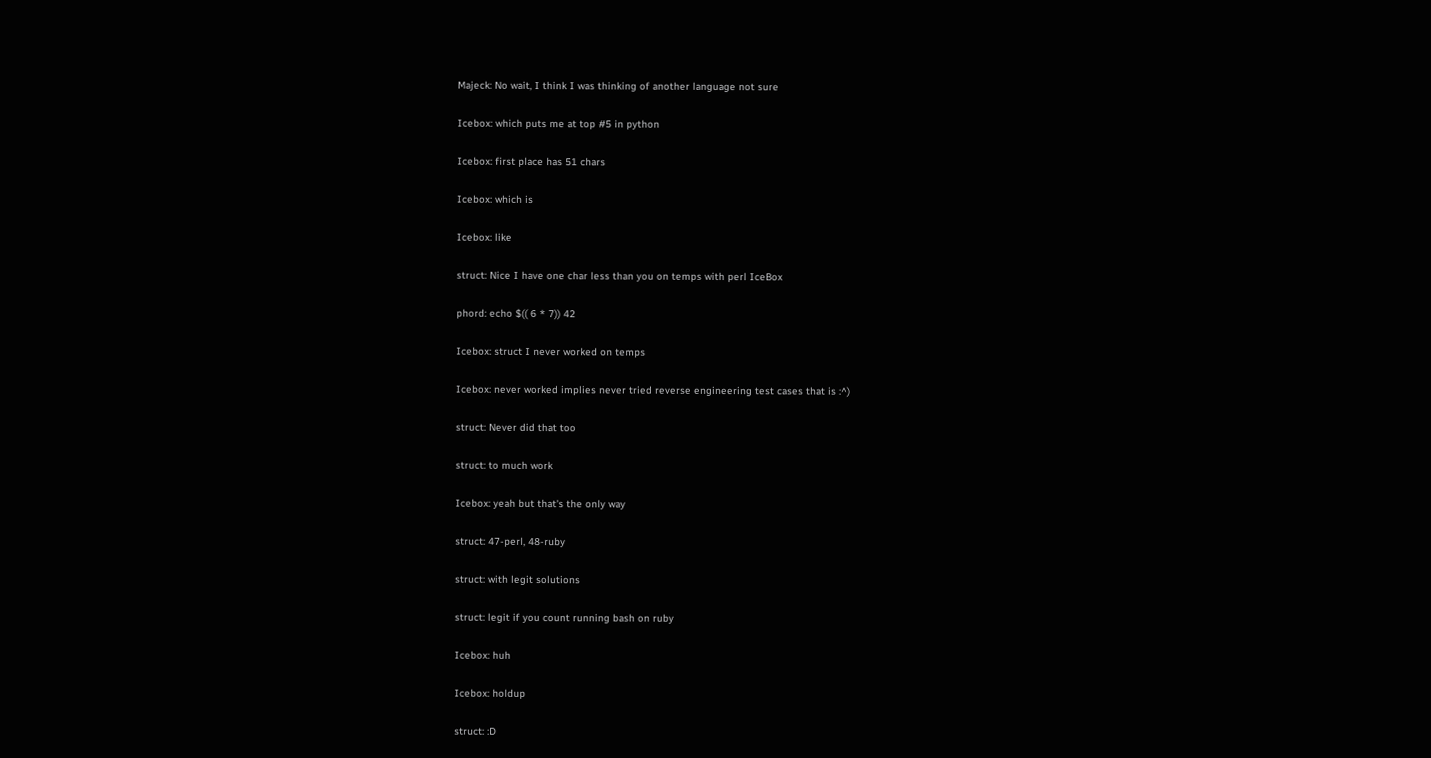Majeck: No wait, I think I was thinking of another language not sure

Icebox: which puts me at top #5 in python

Icebox: first place has 51 chars

Icebox: which is

Icebox: like

struct: Nice I have one char less than you on temps with perl IceBox

phord: echo $(( 6 * 7)) 42

Icebox: struct I never worked on temps

Icebox: never worked implies never tried reverse engineering test cases that is :^)

struct: Never did that too

struct: to much work

Icebox: yeah but that's the only way

struct: 47-perl, 48-ruby

struct: with legit solutions

struct: legit if you count running bash on ruby

Icebox: huh

Icebox: holdup

struct: :D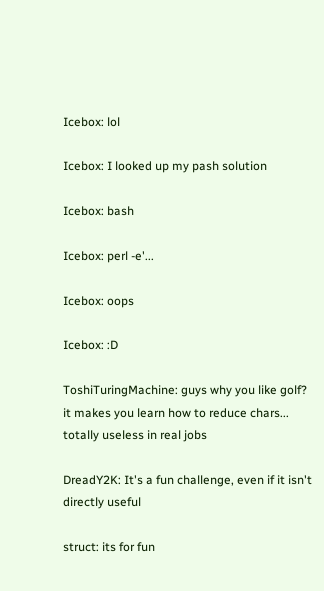Icebox: lol

Icebox: I looked up my pash solution

Icebox: bash

Icebox: perl -e'...

Icebox: oops

Icebox: :D

ToshiTuringMachine: guys why you like golf? it makes you learn how to reduce chars... totally useless in real jobs

DreadY2K: It's a fun challenge, even if it isn't directly useful

struct: its for fun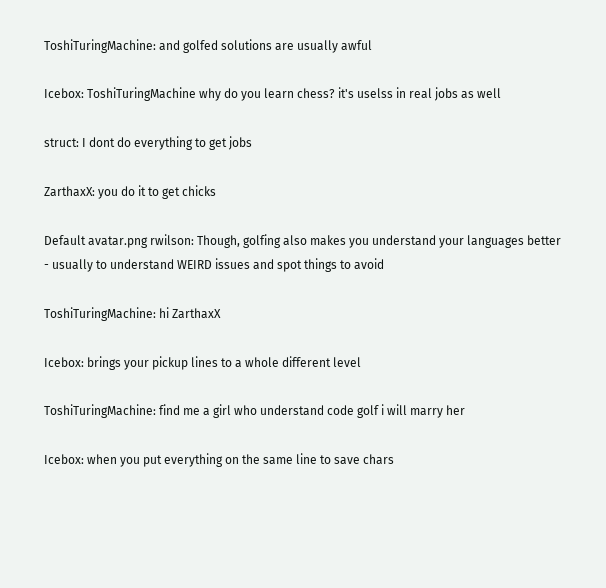ToshiTuringMachine: and golfed solutions are usually awful

Icebox: ToshiTuringMachine why do you learn chess? it's uselss in real jobs as well

struct: I dont do everything to get jobs

ZarthaxX: you do it to get chicks

Default avatar.png rwilson: Though, golfing also makes you understand your languages better - usually to understand WEIRD issues and spot things to avoid

ToshiTuringMachine: hi ZarthaxX

Icebox: brings your pickup lines to a whole different level

ToshiTuringMachine: find me a girl who understand code golf i will marry her

Icebox: when you put everything on the same line to save chars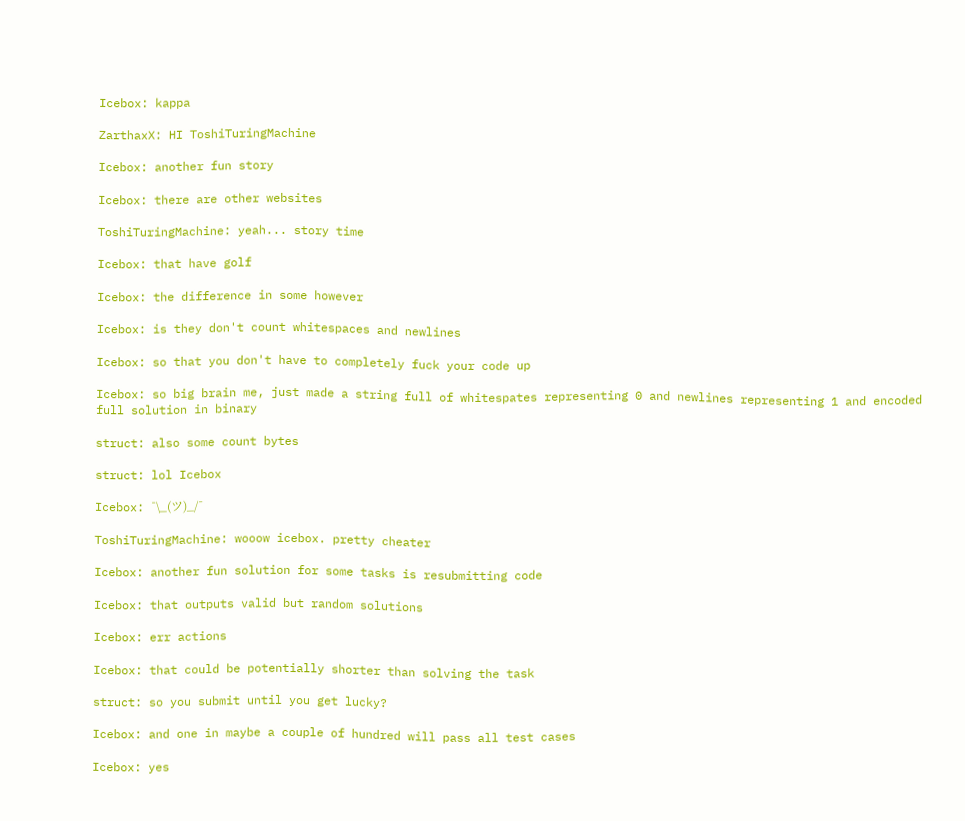Icebox: kappa

ZarthaxX: HI ToshiTuringMachine

Icebox: another fun story

Icebox: there are other websites

ToshiTuringMachine: yeah... story time

Icebox: that have golf

Icebox: the difference in some however

Icebox: is they don't count whitespaces and newlines

Icebox: so that you don't have to completely fuck your code up

Icebox: so big brain me, just made a string full of whitespates representing 0 and newlines representing 1 and encoded full solution in binary

struct: also some count bytes

struct: lol Icebox

Icebox: ¯\_(ツ)_/¯

ToshiTuringMachine: wooow icebox. pretty cheater

Icebox: another fun solution for some tasks is resubmitting code

Icebox: that outputs valid but random solutions

Icebox: err actions

Icebox: that could be potentially shorter than solving the task

struct: so you submit until you get lucky?

Icebox: and one in maybe a couple of hundred will pass all test cases

Icebox: yes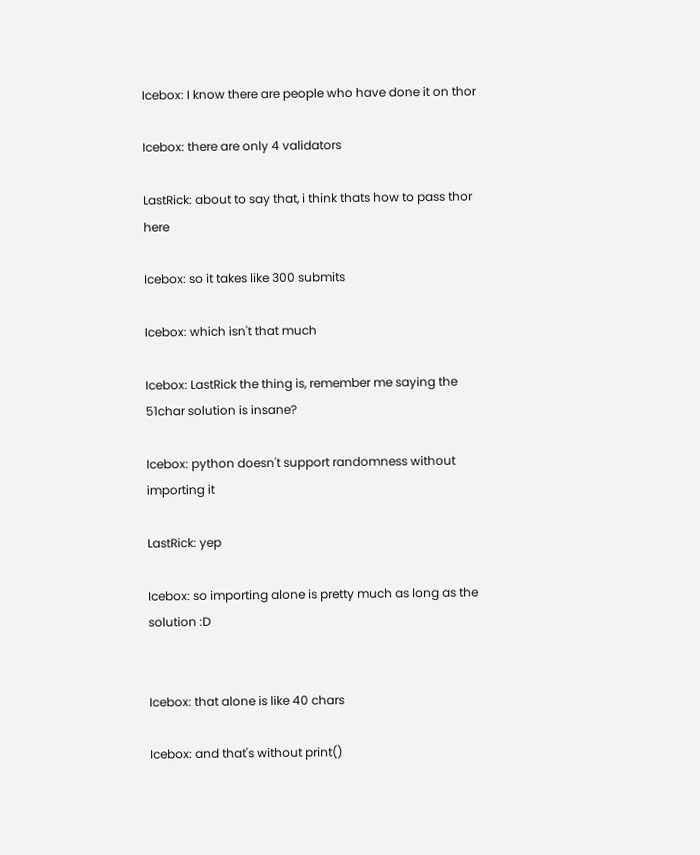Icebox: I know there are people who have done it on thor

Icebox: there are only 4 validators

LastRick: about to say that, i think thats how to pass thor here

Icebox: so it takes like 300 submits

Icebox: which isn't that much

Icebox: LastRick the thing is, remember me saying the 51char solution is insane?

Icebox: python doesn't support randomness without importing it

LastRick: yep

Icebox: so importing alone is pretty much as long as the solution :D


Icebox: that alone is like 40 chars

Icebox: and that's without print()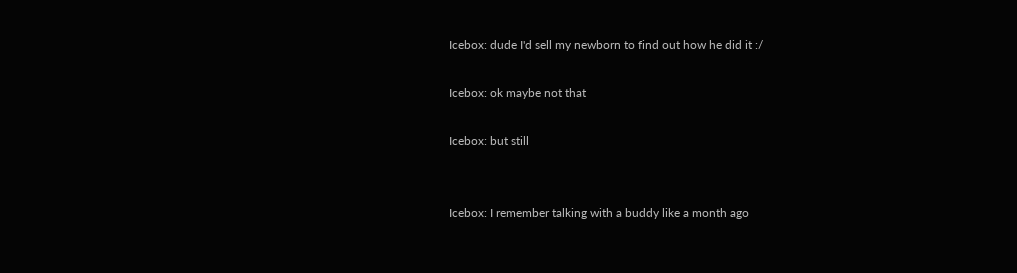Icebox: dude I'd sell my newborn to find out how he did it :/

Icebox: ok maybe not that

Icebox: but still


Icebox: I remember talking with a buddy like a month ago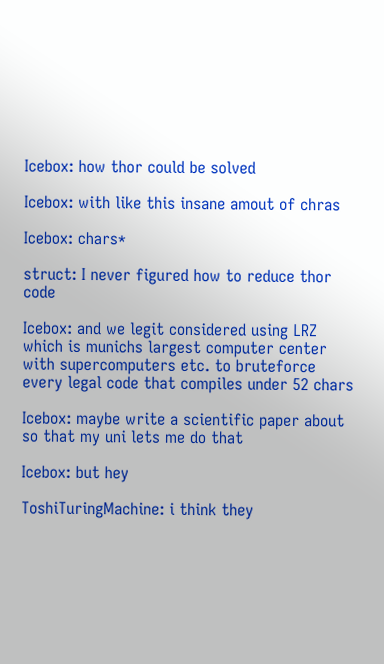Icebox: how thor could be solved

Icebox: with like this insane amout of chras

Icebox: chars*

struct: I never figured how to reduce thor code

Icebox: and we legit considered using LRZ which is munichs largest computer center with supercomputers etc. to bruteforce every legal code that compiles under 52 chars

Icebox: maybe write a scientific paper about so that my uni lets me do that

Icebox: but hey

ToshiTuringMachine: i think they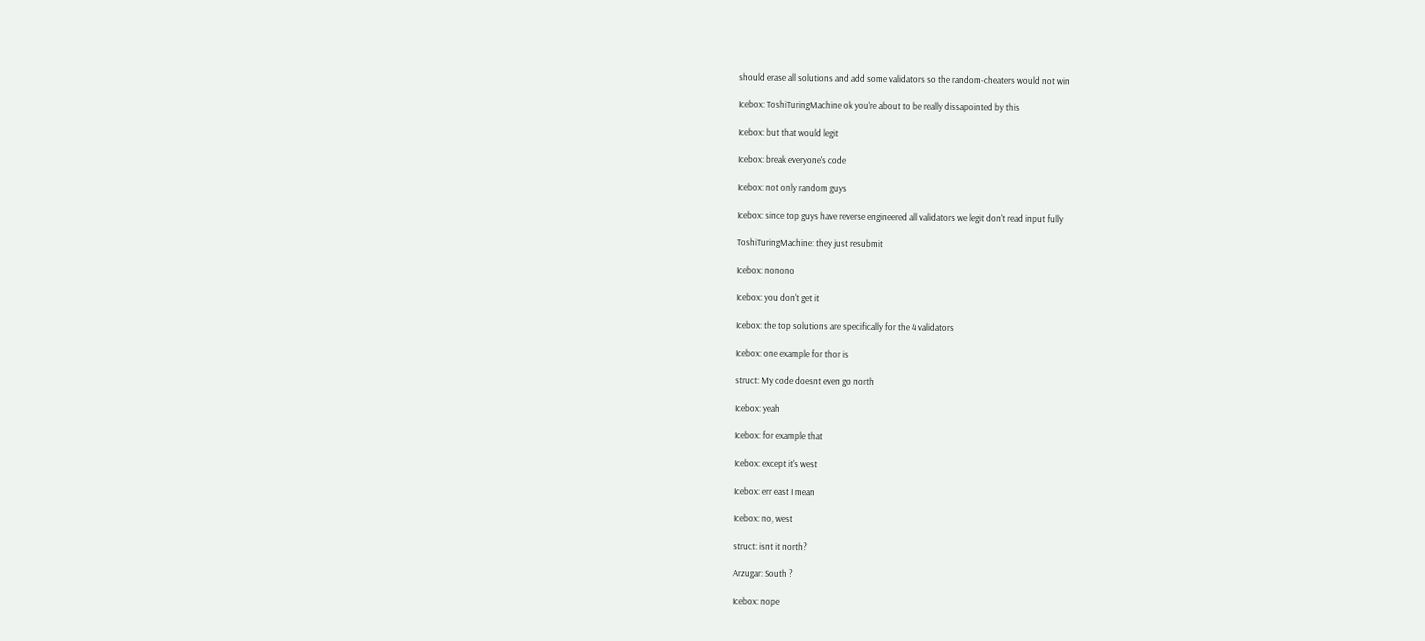should erase all solutions and add some validators so the random-cheaters would not win

Icebox: ToshiTuringMachine ok you're about to be really dissapointed by this

Icebox: but that would legit

Icebox: break everyone's code

Icebox: not only random guys

Icebox: since top guys have reverse engineered all validators we legit don't read input fully

ToshiTuringMachine: they just resubmit

Icebox: nonono

Icebox: you don't get it

Icebox: the top solutions are specifically for the 4 validators

Icebox: one example for thor is

struct: My code doesnt even go north

Icebox: yeah

Icebox: for example that

Icebox: except it's west

Icebox: err east I mean

Icebox: no, west

struct: isnt it north?

Arzugar: South ?

Icebox: nope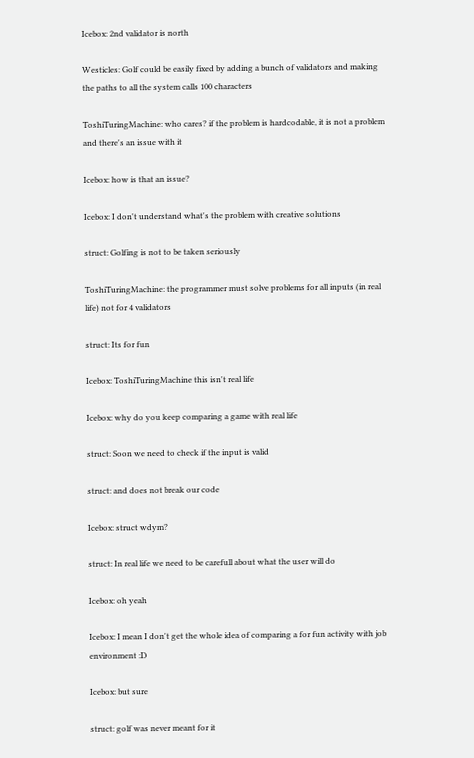Icebox: 2nd validator is north

Westicles: Golf could be easily fixed by adding a bunch of validators and making the paths to all the system calls 100 characters

ToshiTuringMachine: who cares? if the problem is hardcodable, it is not a problem and there's an issue with it

Icebox: how is that an issue?

Icebox: I don't understand what's the problem with creative solutions

struct: Golfing is not to be taken seriously

ToshiTuringMachine: the programmer must solve problems for all inputs (in real life) not for 4 validators

struct: Its for fun

Icebox: ToshiTuringMachine this isn't real life

Icebox: why do you keep comparing a game with real life

struct: Soon we need to check if the input is valid

struct: and does not break our code

Icebox: struct wdym?

struct: In real life we need to be carefull about what the user will do

Icebox: oh yeah

Icebox: I mean I don't get the whole idea of comparing a for fun activity with job environment :D

Icebox: but sure

struct: golf was never meant for it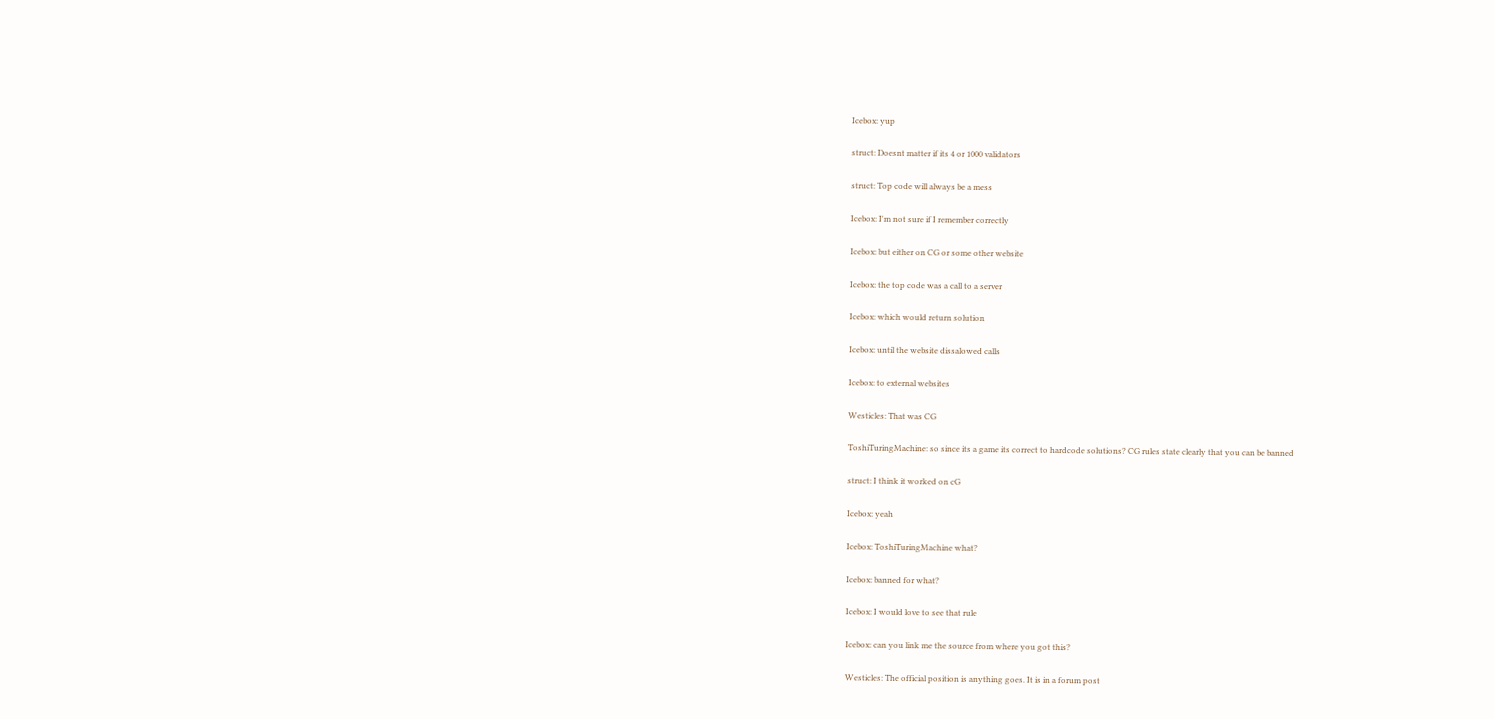Icebox: yup

struct: Doesnt matter if its 4 or 1000 validators

struct: Top code will always be a mess

Icebox: I'm not sure if I remember correctly

Icebox: but either on CG or some other website

Icebox: the top code was a call to a server

Icebox: which would return solution

Icebox: until the website dissalowed calls

Icebox: to external websites

Westicles: That was CG

ToshiTuringMachine: so since its a game its correct to hardcode solutions? CG rules state clearly that you can be banned

struct: I think it worked on cG

Icebox: yeah

Icebox: ToshiTuringMachine what?

Icebox: banned for what?

Icebox: I would love to see that rule

Icebox: can you link me the source from where you got this?

Westicles: The official position is anything goes. It is in a forum post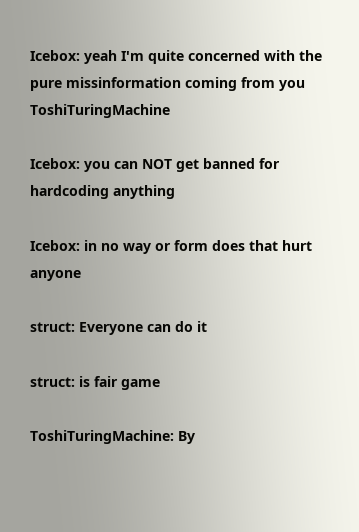Icebox: yeah I'm quite concerned with the pure missinformation coming from you ToshiTuringMachine

Icebox: you can NOT get banned for hardcoding anything

Icebox: in no way or form does that hurt anyone

struct: Everyone can do it

struct: is fair game

ToshiTuringMachine: By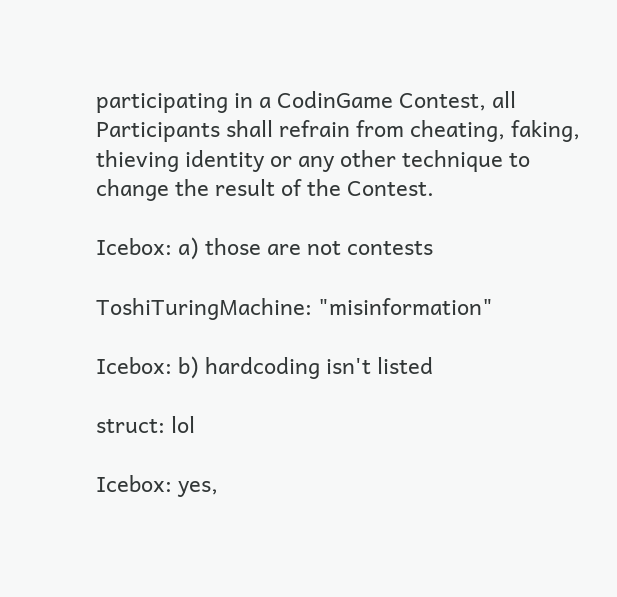participating in a CodinGame Contest, all Participants shall refrain from cheating, faking, thieving identity or any other technique to change the result of the Contest.

Icebox: a) those are not contests

ToshiTuringMachine: "misinformation"

Icebox: b) hardcoding isn't listed

struct: lol

Icebox: yes,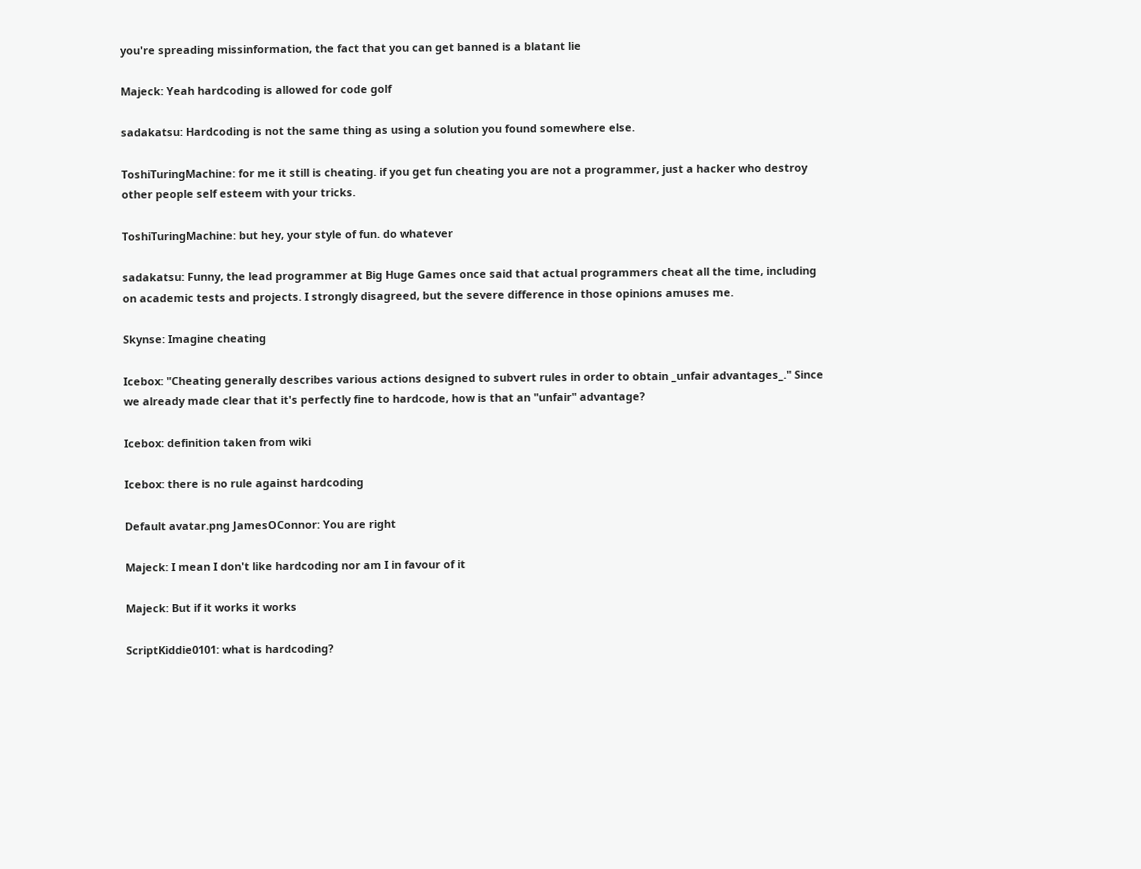you're spreading missinformation, the fact that you can get banned is a blatant lie

Majeck: Yeah hardcoding is allowed for code golf

sadakatsu: Hardcoding is not the same thing as using a solution you found somewhere else.

ToshiTuringMachine: for me it still is cheating. if you get fun cheating you are not a programmer, just a hacker who destroy other people self esteem with your tricks.

ToshiTuringMachine: but hey, your style of fun. do whatever

sadakatsu: Funny, the lead programmer at Big Huge Games once said that actual programmers cheat all the time, including on academic tests and projects. I strongly disagreed, but the severe difference in those opinions amuses me.

Skynse: Imagine cheating

Icebox: "Cheating generally describes various actions designed to subvert rules in order to obtain _unfair advantages_." Since we already made clear that it's perfectly fine to hardcode, how is that an "unfair" advantage?

Icebox: definition taken from wiki

Icebox: there is no rule against hardcoding

Default avatar.png JamesOConnor: You are right

Majeck: I mean I don't like hardcoding nor am I in favour of it

Majeck: But if it works it works

ScriptKiddie0101: what is hardcoding?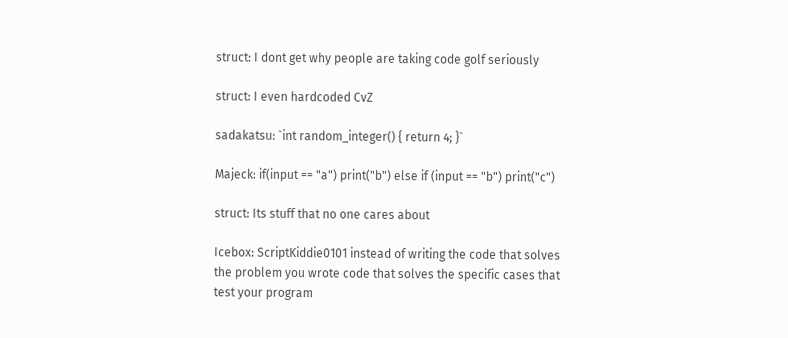struct: I dont get why people are taking code golf seriously

struct: I even hardcoded CvZ

sadakatsu: `int random_integer() { return 4; }`

Majeck: if(input == "a") print("b") else if (input == "b") print("c")

struct: Its stuff that no one cares about

Icebox: ScriptKiddie0101 instead of writing the code that solves the problem you wrote code that solves the specific cases that test your program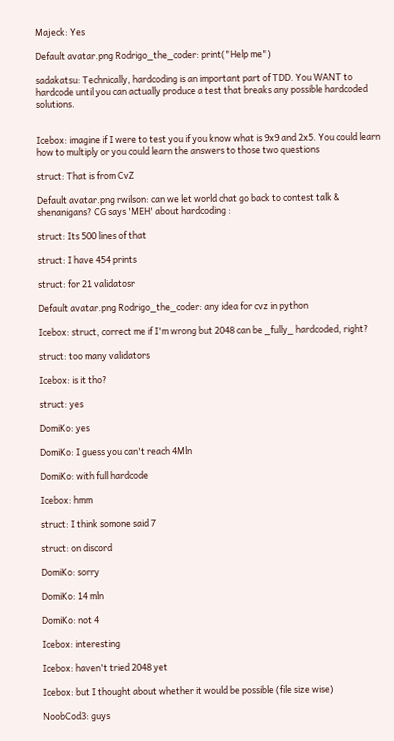Majeck: Yes

Default avatar.png Rodrigo_the_coder: print("Help me")

sadakatsu: Technically, hardcoding is an important part of TDD. You WANT to hardcode until you can actually produce a test that breaks any possible hardcoded solutions.


Icebox: imagine if I were to test you if you know what is 9x9 and 2x5. You could learn how to multiply or you could learn the answers to those two questions

struct: That is from CvZ

Default avatar.png rwilson: can we let world chat go back to contest talk & shenanigans? CG says 'MEH' about hardcoding :

struct: Its 500 lines of that

struct: I have 454 prints

struct: for 21 validatosr

Default avatar.png Rodrigo_the_coder: any idea for cvz in python

Icebox: struct, correct me if I'm wrong but 2048 can be _fully_ hardcoded, right?

struct: too many validators

Icebox: is it tho?

struct: yes

DomiKo: yes

DomiKo: I guess you can't reach 4Mln

DomiKo: with full hardcode

Icebox: hmm

struct: I think somone said 7

struct: on discord

DomiKo: sorry

DomiKo: 14 mln

DomiKo: not 4

Icebox: interesting

Icebox: haven't tried 2048 yet

Icebox: but I thought about whether it would be possible (file size wise)

NoobCod3: guys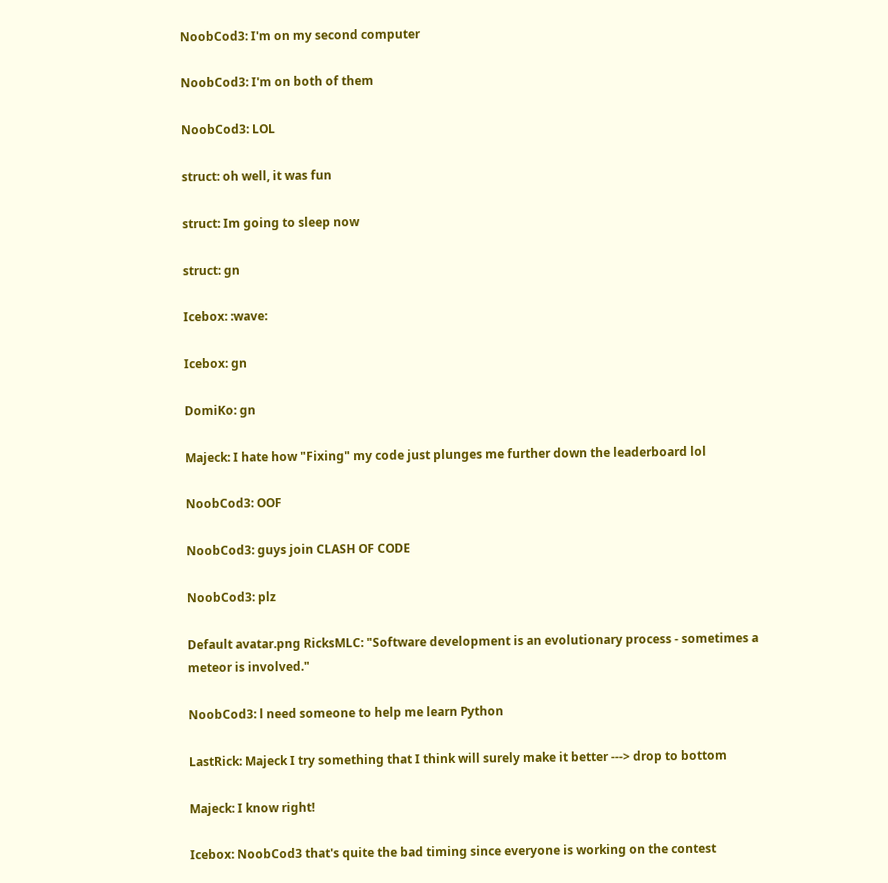NoobCod3: I'm on my second computer

NoobCod3: I'm on both of them

NoobCod3: LOL

struct: oh well, it was fun

struct: Im going to sleep now

struct: gn

Icebox: :wave:

Icebox: gn

DomiKo: gn

Majeck: I hate how "Fixing" my code just plunges me further down the leaderboard lol

NoobCod3: OOF

NoobCod3: guys join CLASH OF CODE

NoobCod3: plz

Default avatar.png RicksMLC: "Software development is an evolutionary process - sometimes a meteor is involved."

NoobCod3: l need someone to help me learn Python

LastRick: Majeck I try something that I think will surely make it better ---> drop to bottom

Majeck: I know right!

Icebox: NoobCod3 that's quite the bad timing since everyone is working on the contest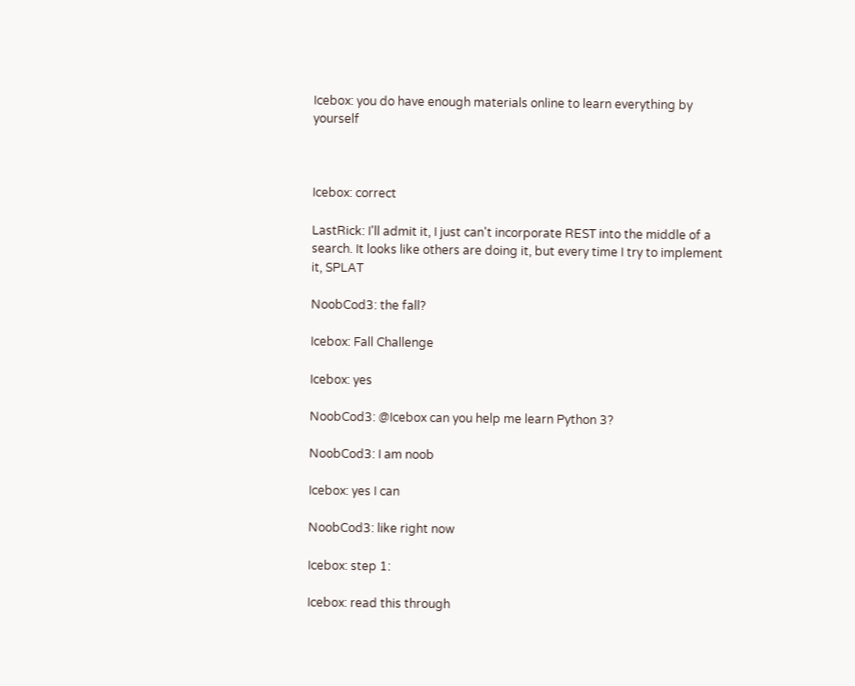Icebox: you do have enough materials online to learn everything by yourself



Icebox: correct

LastRick: I'll admit it, I just can't incorporate REST into the middle of a search. It looks like others are doing it, but every time I try to implement it, SPLAT

NoobCod3: the fall?

Icebox: Fall Challenge

Icebox: yes

NoobCod3: @Icebox can you help me learn Python 3?

NoobCod3: I am noob

Icebox: yes I can

NoobCod3: like right now

Icebox: step 1:

Icebox: read this through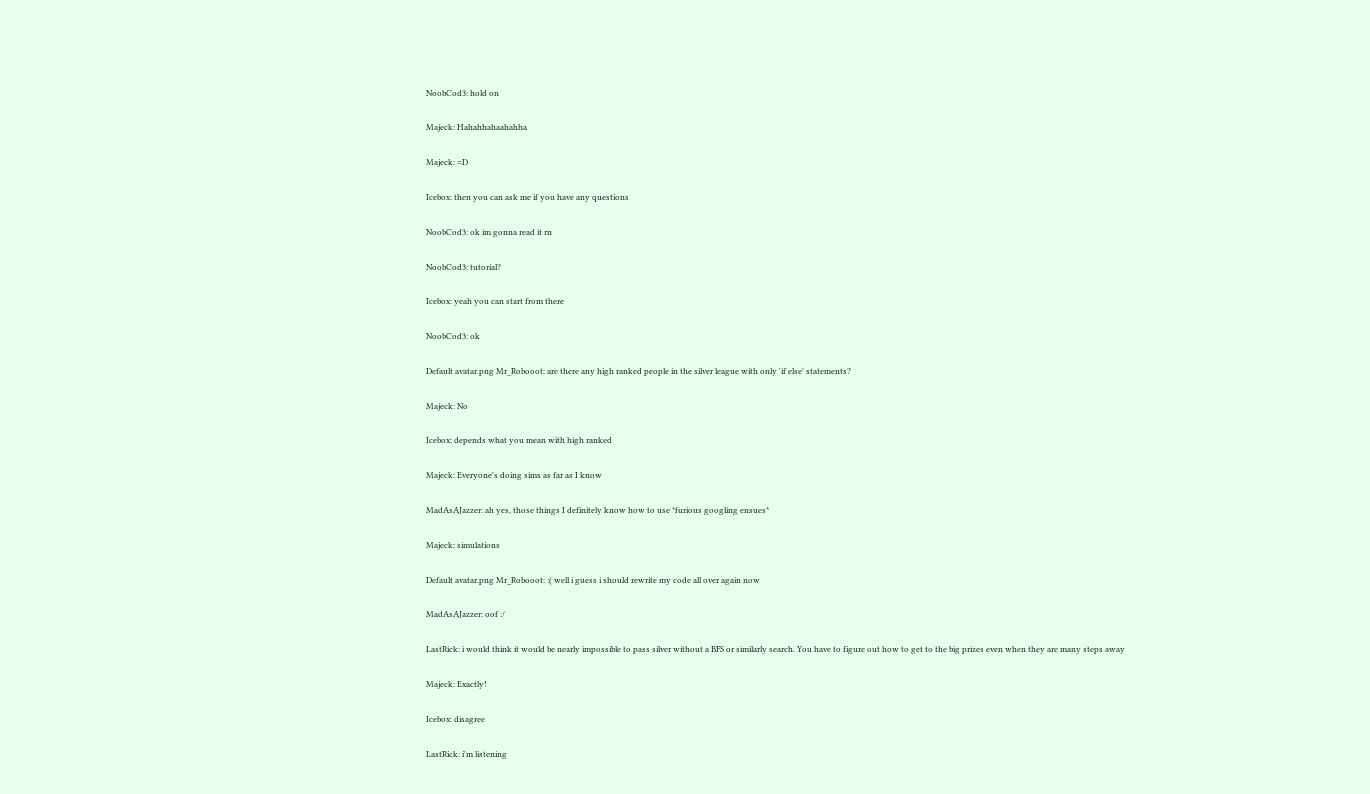NoobCod3: hold on

Majeck: Hahahhahaahahha

Majeck: =D

Icebox: then you can ask me if you have any questions

NoobCod3: ok im gonna read it rn

NoobCod3: tutorial?

Icebox: yeah you can start from there

NoobCod3: ok

Default avatar.png Mr_Robooot: are there any high ranked people in the silver league with only 'if else' statements?

Majeck: No

Icebox: depends what you mean with high ranked

Majeck: Everyone's doing sims as far as I know

MadAsAJazzer: ah yes, those things I definitely know how to use *furious googling ensues*

Majeck: simulations

Default avatar.png Mr_Robooot: :( well i guess i should rewrite my code all over again now

MadAsAJazzer: oof :/

LastRick: i would think it would be nearly impossible to pass silver without a BFS or similarly search. You have to figure out how to get to the big prizes even when they are many steps away

Majeck: Exactly!

Icebox: disagree

LastRick: i'm listening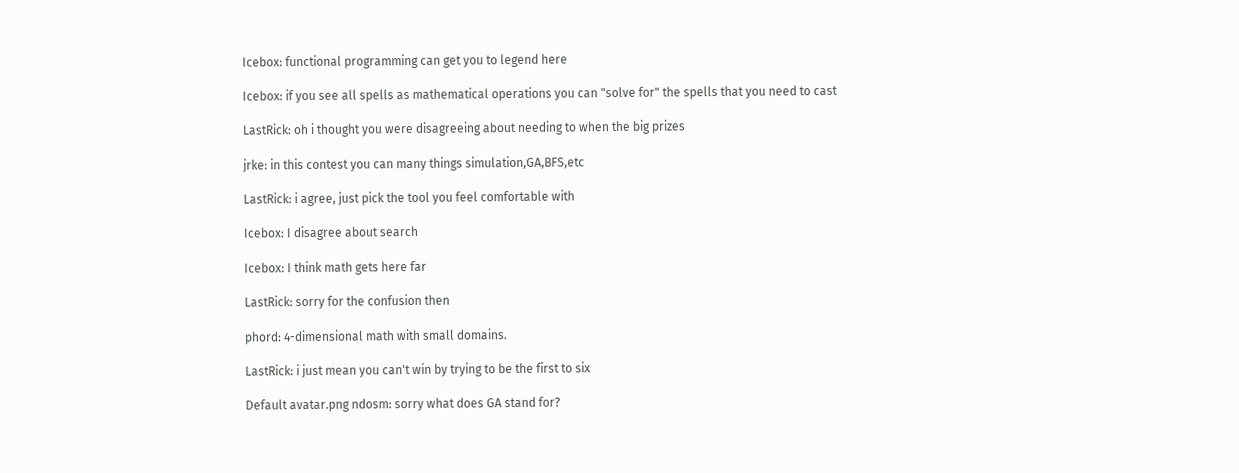Icebox: functional programming can get you to legend here

Icebox: if you see all spells as mathematical operations you can "solve for" the spells that you need to cast

LastRick: oh i thought you were disagreeing about needing to when the big prizes

jrke: in this contest you can many things simulation,GA,BFS,etc

LastRick: i agree, just pick the tool you feel comfortable with

Icebox: I disagree about search

Icebox: I think math gets here far

LastRick: sorry for the confusion then

phord: 4-dimensional math with small domains.

LastRick: i just mean you can't win by trying to be the first to six

Default avatar.png ndosm: sorry what does GA stand for?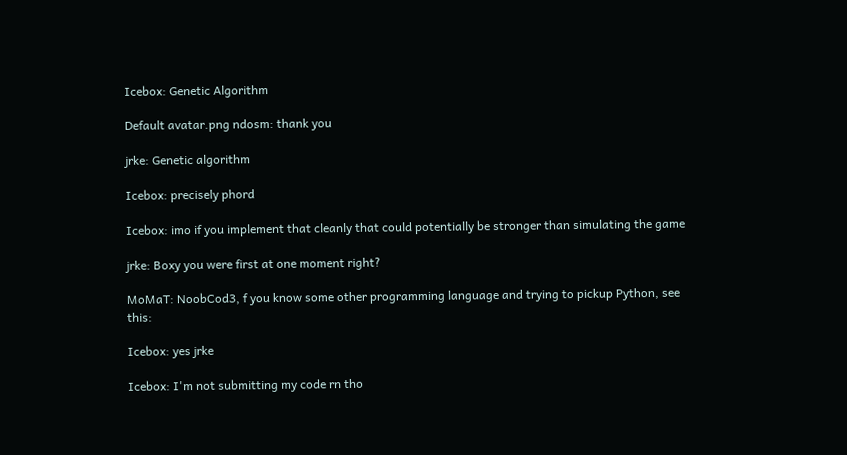Icebox: Genetic Algorithm

Default avatar.png ndosm: thank you

jrke: Genetic algorithm

Icebox: precisely phord

Icebox: imo if you implement that cleanly that could potentially be stronger than simulating the game

jrke: Boxy you were first at one moment right?

MoMaT: NoobCod3, f you know some other programming language and trying to pickup Python, see this:

Icebox: yes jrke

Icebox: I'm not submitting my code rn tho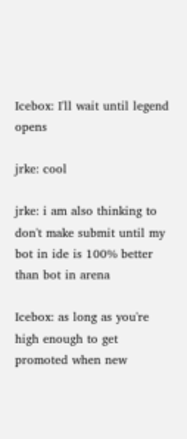Icebox: I'll wait until legend opens

jrke: cool

jrke: i am also thinking to don't make submit until my bot in ide is 100% better than bot in arena

Icebox: as long as you're high enough to get promoted when new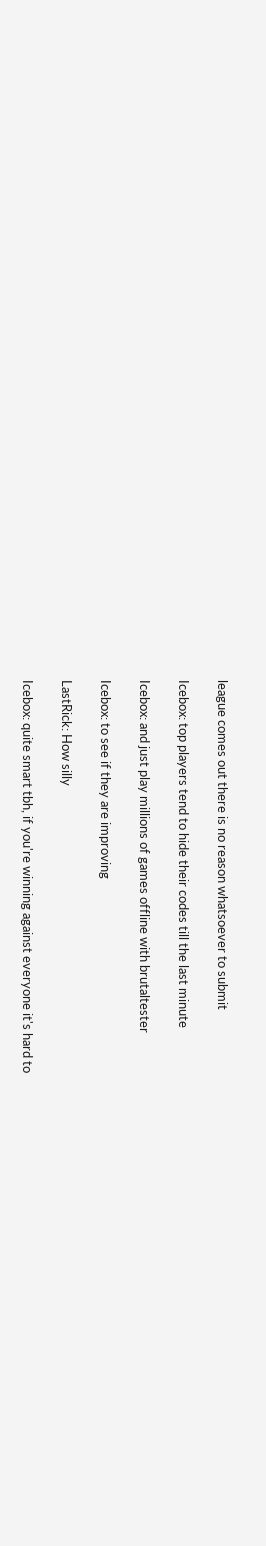league comes out there is no reason whatsoever to submit

Icebox: top players tend to hide their codes till the last minute

Icebox: and just play millions of games offline with brutaltester

Icebox: to see if they are improving

LastRick: How silly

Icebox: quite smart tbh, if you're winning against everyone it's hard to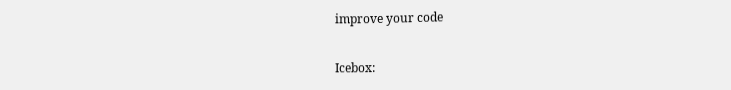improve your code

Icebox: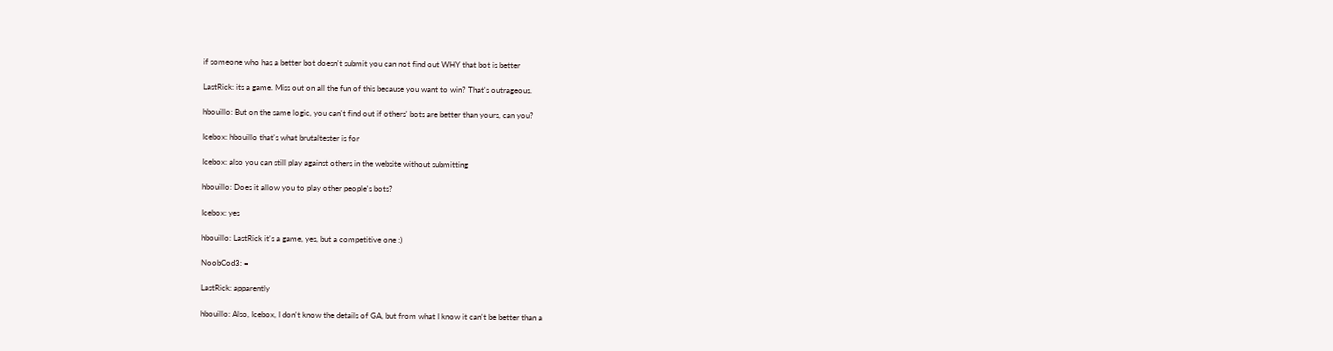if someone who has a better bot doesn't submit you can not find out WHY that bot is better

LastRick: its a game. Miss out on all the fun of this because you want to win? That's outrageous.

hbouillo: But on the same logic, you can't find out if others' bots are better than yours, can you?

Icebox: hbouillo that's what brutaltester is for

Icebox: also you can still play against others in the website without submitting

hbouillo: Does it allow you to play other people's bots?

Icebox: yes

hbouillo: LastRick it's a game, yes, but a competitive one :)

NoobCod3: =

LastRick: apparently

hbouillo: Also, Icebox, I don't know the details of GA, but from what I know it can't be better than a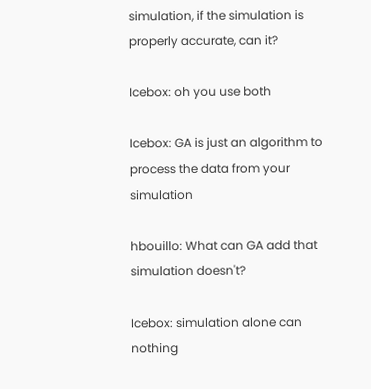simulation, if the simulation is properly accurate, can it?

Icebox: oh you use both

Icebox: GA is just an algorithm to process the data from your simulation

hbouillo: What can GA add that simulation doesn't?

Icebox: simulation alone can nothing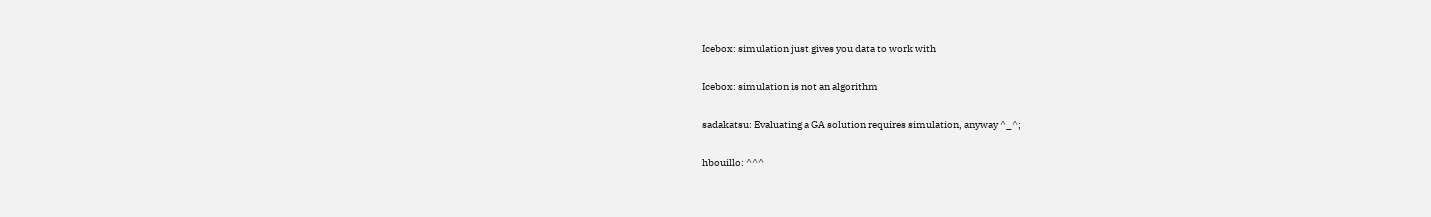Icebox: simulation just gives you data to work with

Icebox: simulation is not an algorithm

sadakatsu: Evaluating a GA solution requires simulation, anyway ^_^;

hbouillo: ^^^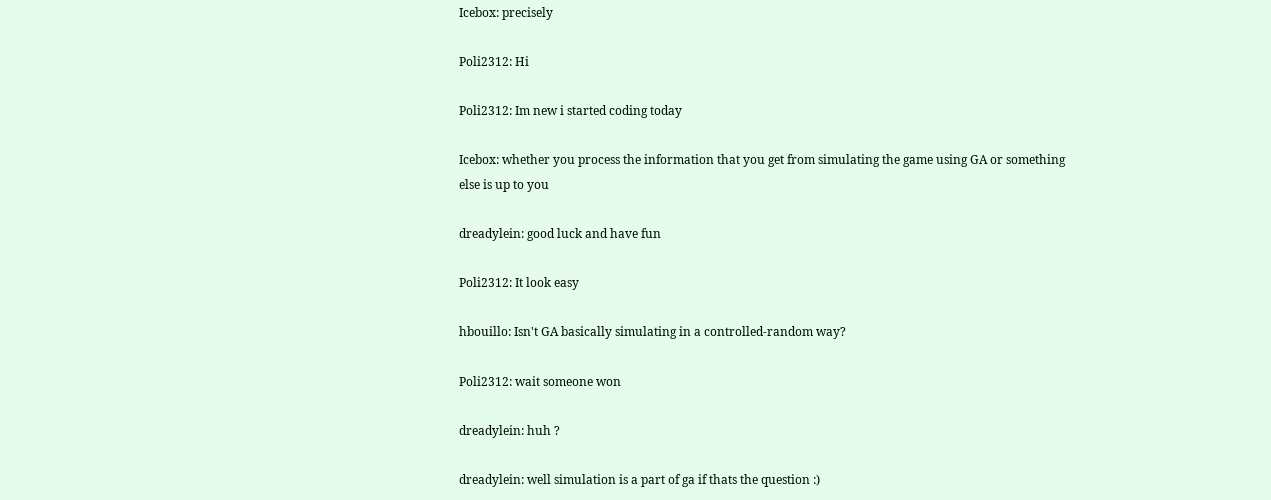Icebox: precisely

Poli2312: Hi

Poli2312: Im new i started coding today

Icebox: whether you process the information that you get from simulating the game using GA or something else is up to you

dreadylein: good luck and have fun

Poli2312: It look easy

hbouillo: Isn't GA basically simulating in a controlled-random way?

Poli2312: wait someone won

dreadylein: huh ?

dreadylein: well simulation is a part of ga if thats the question :)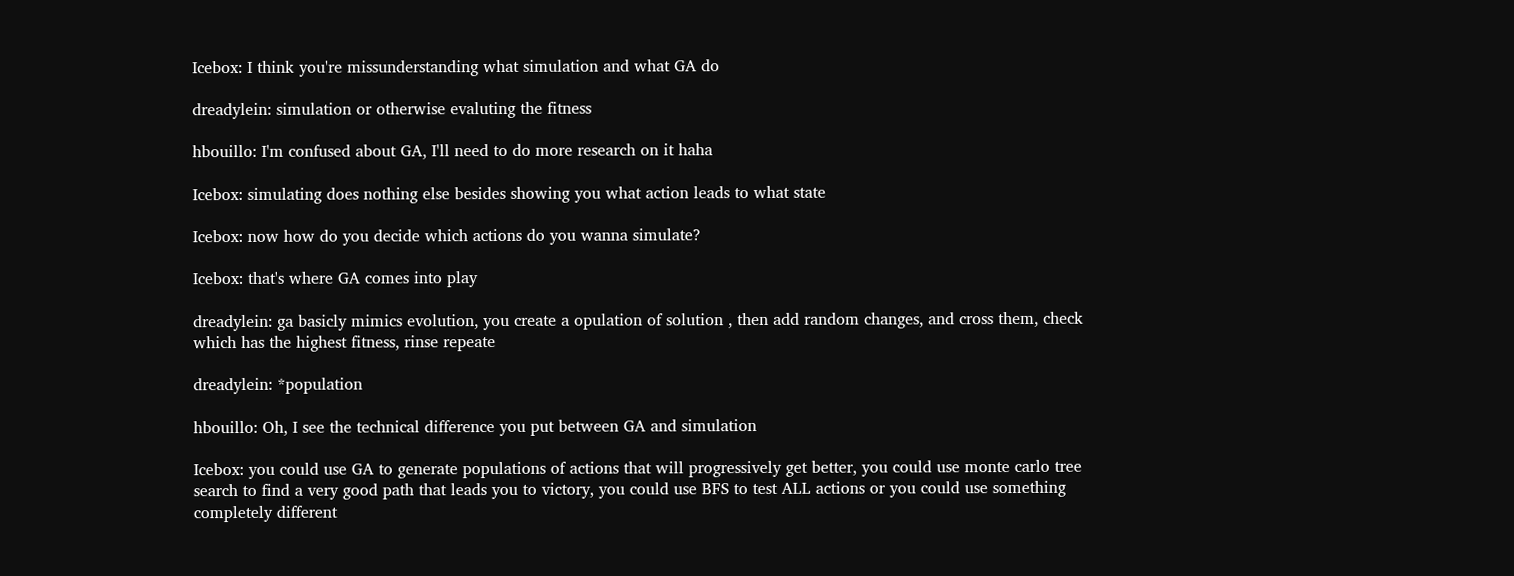Icebox: I think you're missunderstanding what simulation and what GA do

dreadylein: simulation or otherwise evaluting the fitness

hbouillo: I'm confused about GA, I'll need to do more research on it haha

Icebox: simulating does nothing else besides showing you what action leads to what state

Icebox: now how do you decide which actions do you wanna simulate?

Icebox: that's where GA comes into play

dreadylein: ga basicly mimics evolution, you create a opulation of solution , then add random changes, and cross them, check which has the highest fitness, rinse repeate

dreadylein: *population

hbouillo: Oh, I see the technical difference you put between GA and simulation

Icebox: you could use GA to generate populations of actions that will progressively get better, you could use monte carlo tree search to find a very good path that leads you to victory, you could use BFS to test ALL actions or you could use something completely different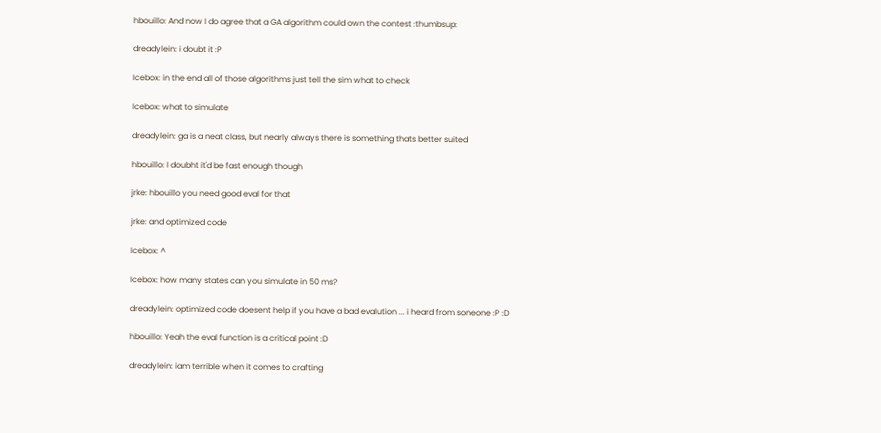hbouillo: And now I do agree that a GA algorithm could own the contest :thumbsup:

dreadylein: i doubt it :P

Icebox: in the end all of those algorithms just tell the sim what to check

Icebox: what to simulate

dreadylein: ga is a neat class, but nearly always there is something thats better suited

hbouillo: I doubht it'd be fast enough though

jrke: hbouillo you need good eval for that

jrke: and optimized code

Icebox: ^

Icebox: how many states can you simulate in 50 ms?

dreadylein: optimized code doesent help if you have a bad evalution ... i heard from soneone :P :D

hbouillo: Yeah the eval function is a critical point :D

dreadylein: iam terrible when it comes to crafting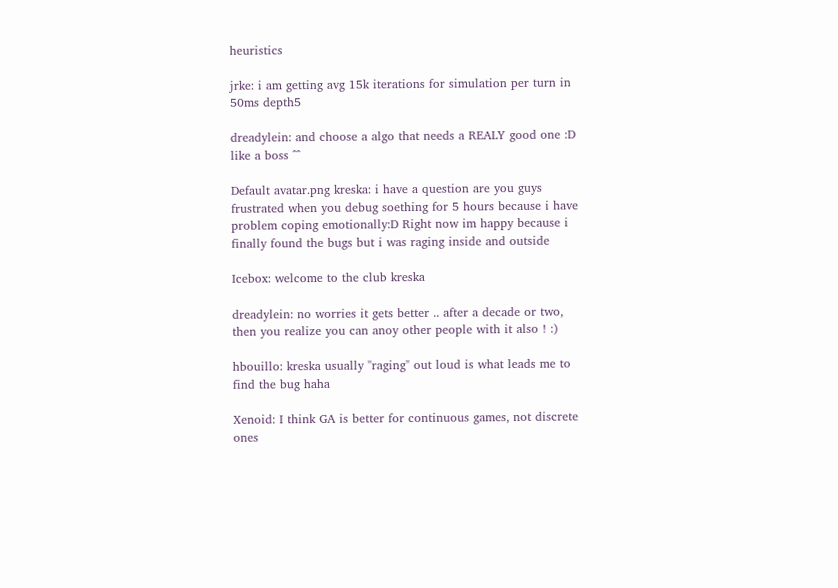heuristics

jrke: i am getting avg 15k iterations for simulation per turn in 50ms depth5

dreadylein: and choose a algo that needs a REALY good one :D like a boss ^^

Default avatar.png kreska: i have a question are you guys frustrated when you debug soething for 5 hours because i have problem coping emotionally:D Right now im happy because i finally found the bugs but i was raging inside and outside

Icebox: welcome to the club kreska

dreadylein: no worries it gets better .. after a decade or two, then you realize you can anoy other people with it also ! :)

hbouillo: kreska usually "raging" out loud is what leads me to find the bug haha

Xenoid: I think GA is better for continuous games, not discrete ones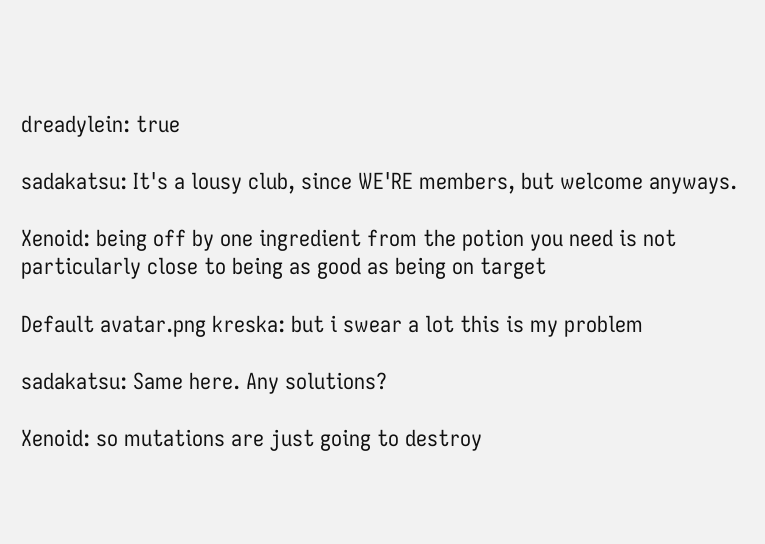dreadylein: true

sadakatsu: It's a lousy club, since WE'RE members, but welcome anyways.

Xenoid: being off by one ingredient from the potion you need is not particularly close to being as good as being on target

Default avatar.png kreska: but i swear a lot this is my problem

sadakatsu: Same here. Any solutions?

Xenoid: so mutations are just going to destroy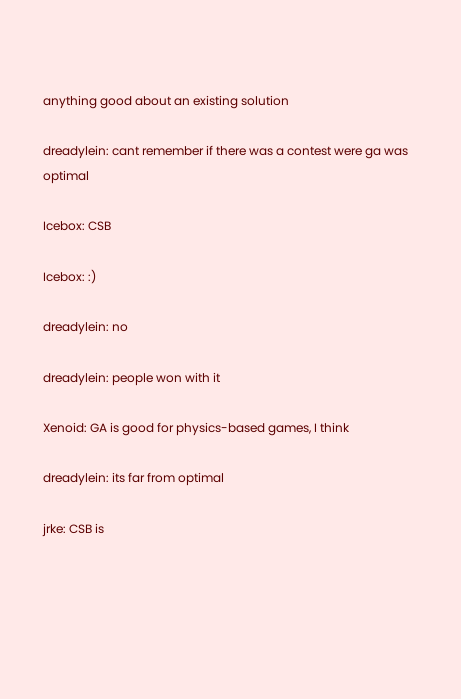anything good about an existing solution

dreadylein: cant remember if there was a contest were ga was optimal

Icebox: CSB

Icebox: :)

dreadylein: no

dreadylein: people won with it

Xenoid: GA is good for physics-based games, I think

dreadylein: its far from optimal

jrke: CSB is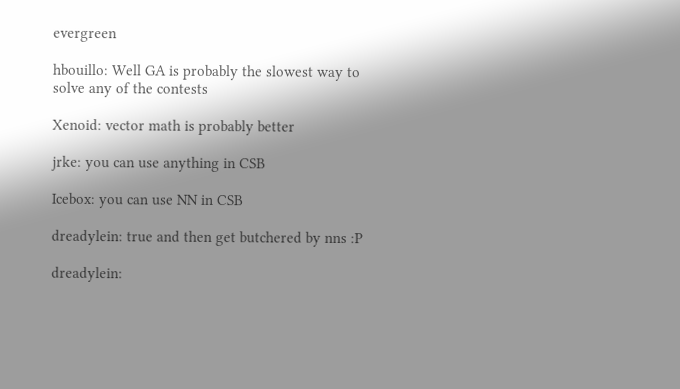evergreen

hbouillo: Well GA is probably the slowest way to solve any of the contests

Xenoid: vector math is probably better

jrke: you can use anything in CSB

Icebox: you can use NN in CSB

dreadylein: true and then get butchered by nns :P

dreadylein: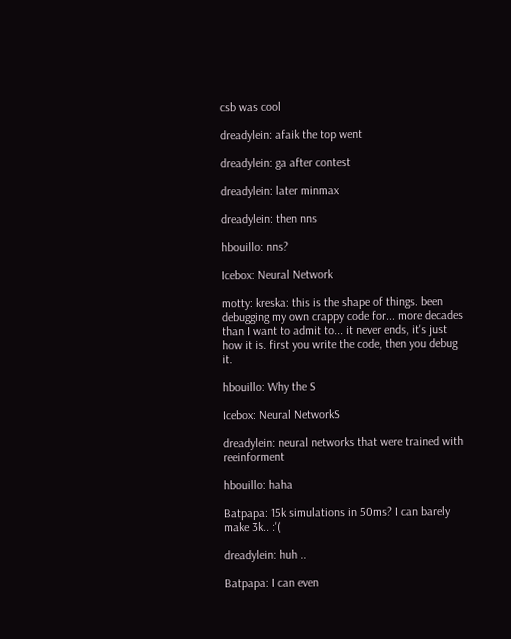csb was cool

dreadylein: afaik the top went

dreadylein: ga after contest

dreadylein: later minmax

dreadylein: then nns

hbouillo: nns?

Icebox: Neural Network

motty: kreska: this is the shape of things. been debugging my own crappy code for... more decades than I want to admit to... it never ends, it's just how it is. first you write the code, then you debug it.

hbouillo: Why the S

Icebox: Neural NetworkS

dreadylein: neural networks that were trained with reeinforment

hbouillo: haha

Batpapa: 15k simulations in 50ms? I can barely make 3k.. :'(

dreadylein: huh ..

Batpapa: I can even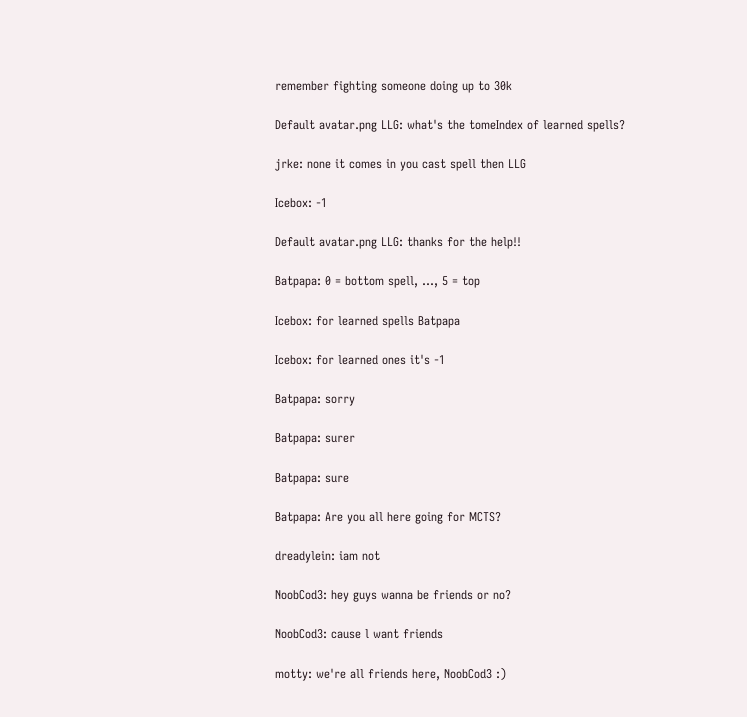remember fighting someone doing up to 30k

Default avatar.png LLG: what's the tomeIndex of learned spells?

jrke: none it comes in you cast spell then LLG

Icebox: -1

Default avatar.png LLG: thanks for the help!!

Batpapa: 0 = bottom spell, ..., 5 = top

Icebox: for learned spells Batpapa

Icebox: for learned ones it's -1

Batpapa: sorry

Batpapa: surer

Batpapa: sure

Batpapa: Are you all here going for MCTS?

dreadylein: iam not

NoobCod3: hey guys wanna be friends or no?

NoobCod3: cause l want friends

motty: we're all friends here, NoobCod3 :)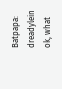Batpapa: dreadylein ok, what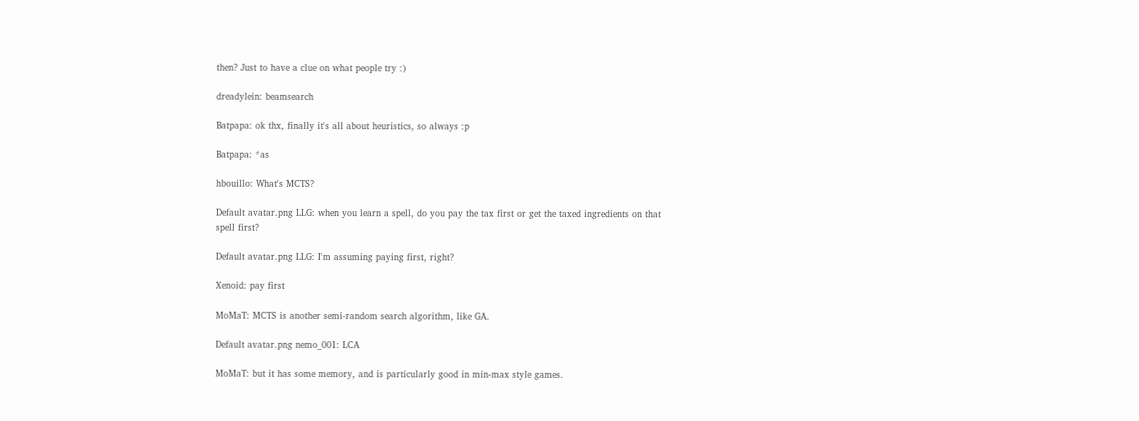then? Just to have a clue on what people try :)

dreadylein: beamsearch

Batpapa: ok thx, finally it's all about heuristics, so always :p

Batpapa: *as

hbouillo: What's MCTS?

Default avatar.png LLG: when you learn a spell, do you pay the tax first or get the taxed ingredients on that spell first?

Default avatar.png LLG: I'm assuming paying first, right?

Xenoid: pay first

MoMaT: MCTS is another semi-random search algorithm, like GA.

Default avatar.png nemo_001: LCA

MoMaT: but it has some memory, and is particularly good in min-max style games.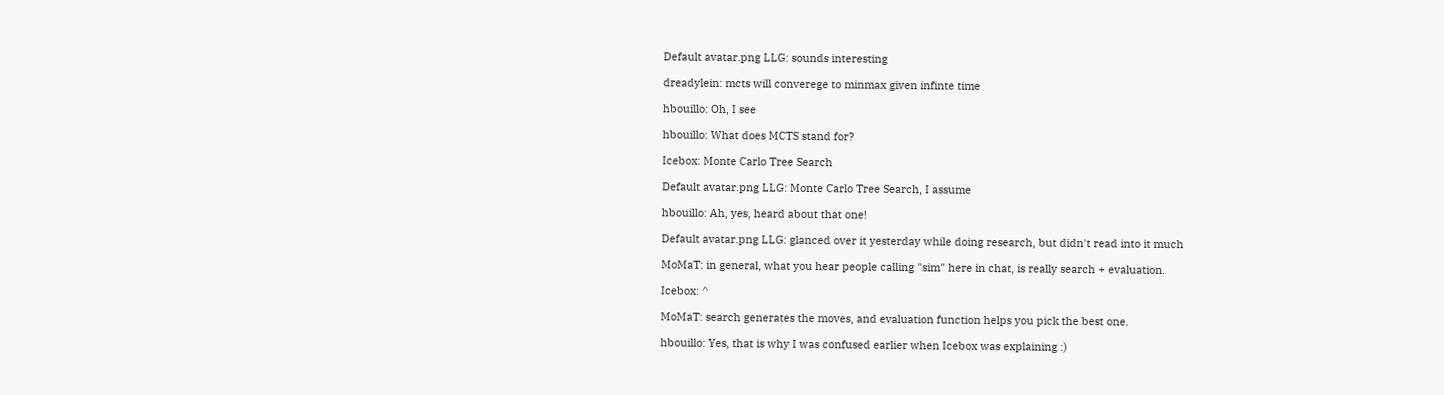Default avatar.png LLG: sounds interesting

dreadylein: mcts will converege to minmax given infinte time

hbouillo: Oh, I see

hbouillo: What does MCTS stand for?

Icebox: Monte Carlo Tree Search

Default avatar.png LLG: Monte Carlo Tree Search, I assume

hbouillo: Ah, yes, heard about that one!

Default avatar.png LLG: glanced over it yesterday while doing research, but didn't read into it much

MoMaT: in general, what you hear people calling "sim" here in chat, is really search + evaluation.

Icebox: ^

MoMaT: search generates the moves, and evaluation function helps you pick the best one.

hbouillo: Yes, that is why I was confused earlier when Icebox was explaining :)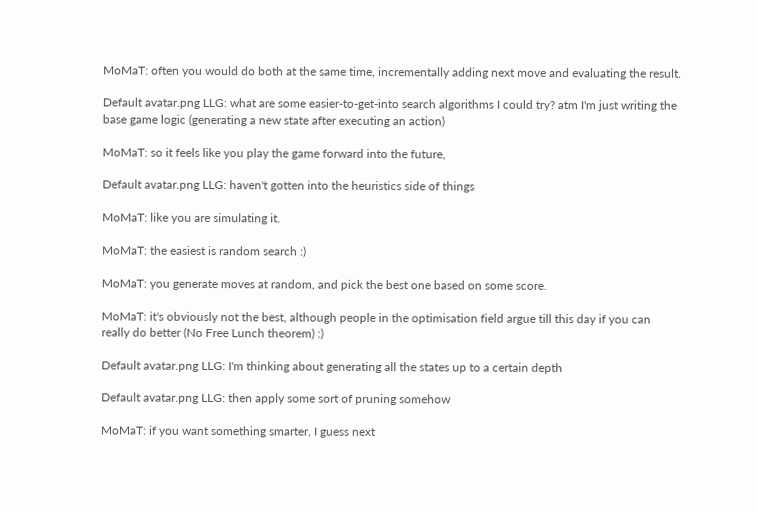MoMaT: often you would do both at the same time, incrementally adding next move and evaluating the result.

Default avatar.png LLG: what are some easier-to-get-into search algorithms I could try? atm I'm just writing the base game logic (generating a new state after executing an action)

MoMaT: so it feels like you play the game forward into the future,

Default avatar.png LLG: haven't gotten into the heuristics side of things

MoMaT: like you are simulating it.

MoMaT: the easiest is random search :)

MoMaT: you generate moves at random, and pick the best one based on some score.

MoMaT: it's obviously not the best, although people in the optimisation field argue till this day if you can really do better (No Free Lunch theorem) :)

Default avatar.png LLG: I'm thinking about generating all the states up to a certain depth

Default avatar.png LLG: then apply some sort of pruning somehow

MoMaT: if you want something smarter, I guess next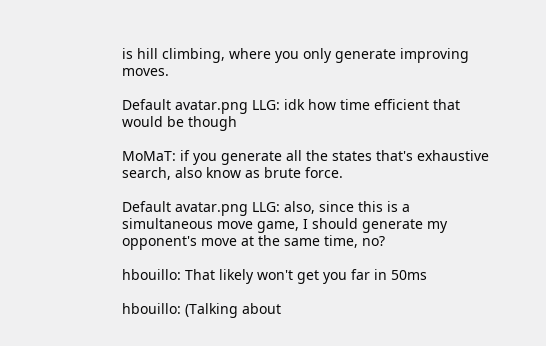is hill climbing, where you only generate improving moves.

Default avatar.png LLG: idk how time efficient that would be though

MoMaT: if you generate all the states that's exhaustive search, also know as brute force.

Default avatar.png LLG: also, since this is a simultaneous move game, I should generate my opponent's move at the same time, no?

hbouillo: That likely won't get you far in 50ms

hbouillo: (Talking about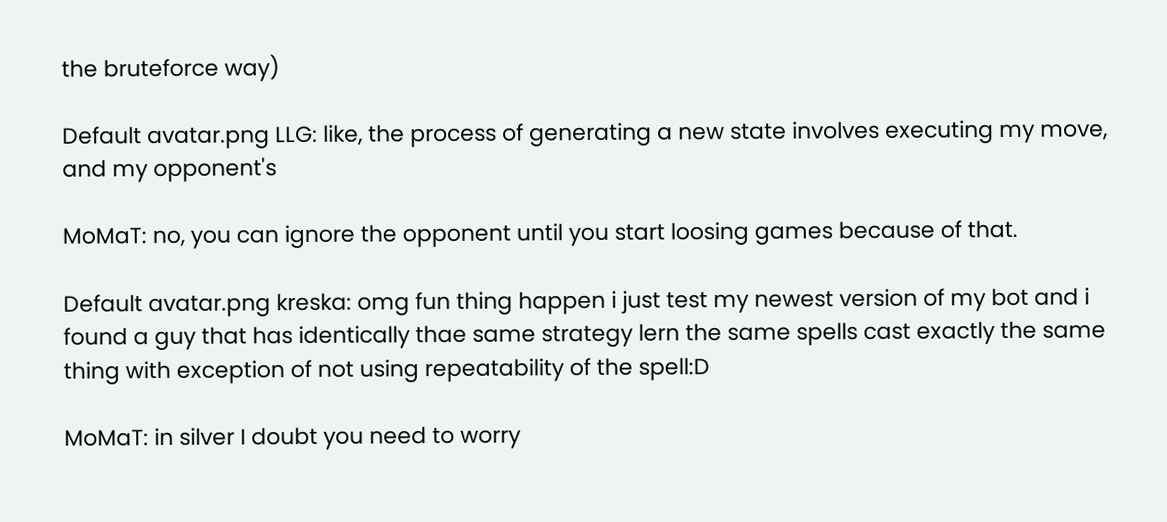the bruteforce way)

Default avatar.png LLG: like, the process of generating a new state involves executing my move, and my opponent's

MoMaT: no, you can ignore the opponent until you start loosing games because of that.

Default avatar.png kreska: omg fun thing happen i just test my newest version of my bot and i found a guy that has identically thae same strategy lern the same spells cast exactly the same thing with exception of not using repeatability of the spell:D

MoMaT: in silver I doubt you need to worry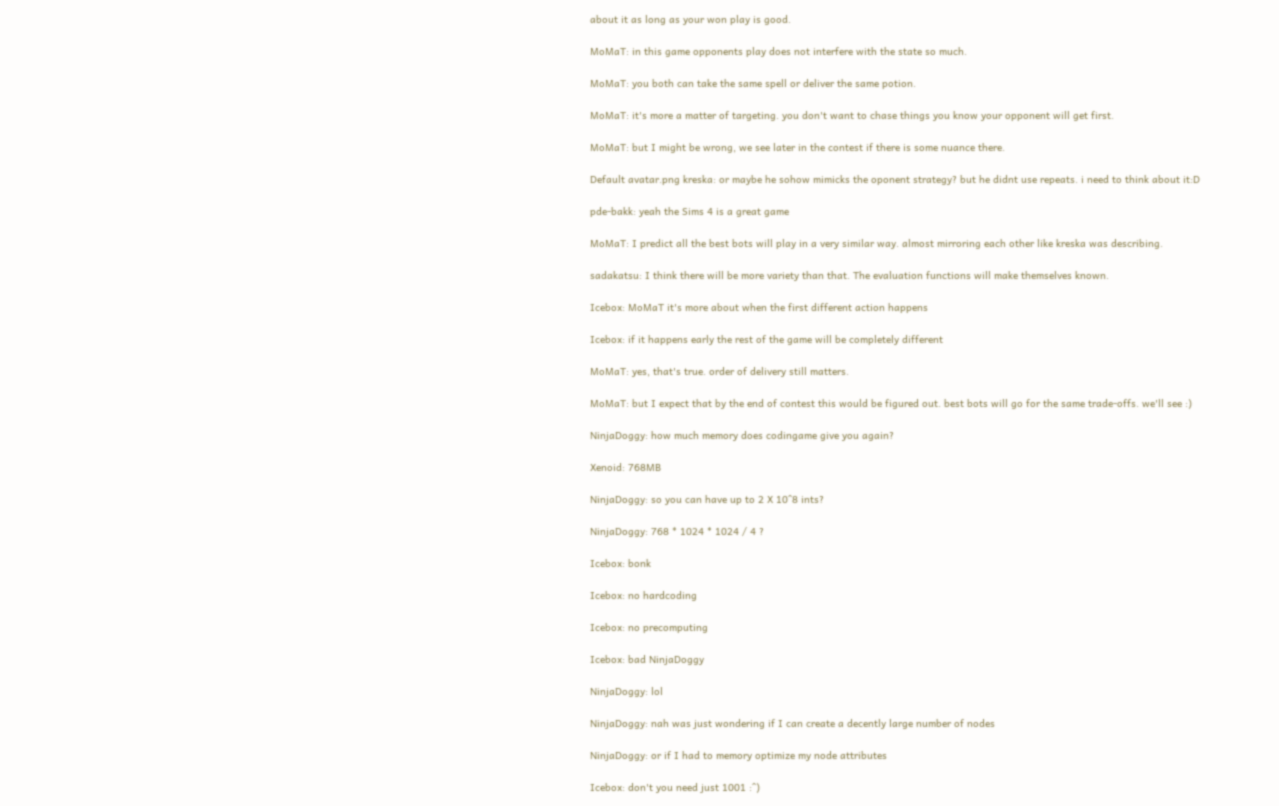about it as long as your won play is good.

MoMaT: in this game opponents play does not interfere with the state so much.

MoMaT: you both can take the same spell or deliver the same potion.

MoMaT: it's more a matter of targeting. you don't want to chase things you know your opponent will get first.

MoMaT: but I might be wrong, we see later in the contest if there is some nuance there.

Default avatar.png kreska: or maybe he sohow mimicks the oponent strategy? but he didnt use repeats. i need to think about it:D

pde-bakk: yeah the Sims 4 is a great game

MoMaT: I predict all the best bots will play in a very similar way. almost mirroring each other like kreska was describing.

sadakatsu: I think there will be more variety than that. The evaluation functions will make themselves known.

Icebox: MoMaT it's more about when the first different action happens

Icebox: if it happens early the rest of the game will be completely different

MoMaT: yes, that's true. order of delivery still matters.

MoMaT: but I expect that by the end of contest this would be figured out. best bots will go for the same trade-offs. we'll see :)

NinjaDoggy: how much memory does codingame give you again?

Xenoid: 768MB

NinjaDoggy: so you can have up to 2 X 10^8 ints?

NinjaDoggy: 768 * 1024 * 1024 / 4 ?

Icebox: bonk

Icebox: no hardcoding

Icebox: no precomputing

Icebox: bad NinjaDoggy

NinjaDoggy: lol

NinjaDoggy: nah was just wondering if I can create a decently large number of nodes

NinjaDoggy: or if I had to memory optimize my node attributes

Icebox: don't you need just 1001 :^)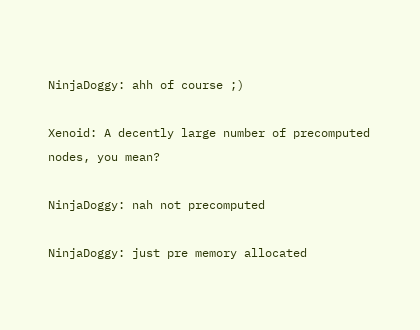NinjaDoggy: ahh of course ;)

Xenoid: A decently large number of precomputed nodes, you mean?

NinjaDoggy: nah not precomputed

NinjaDoggy: just pre memory allocated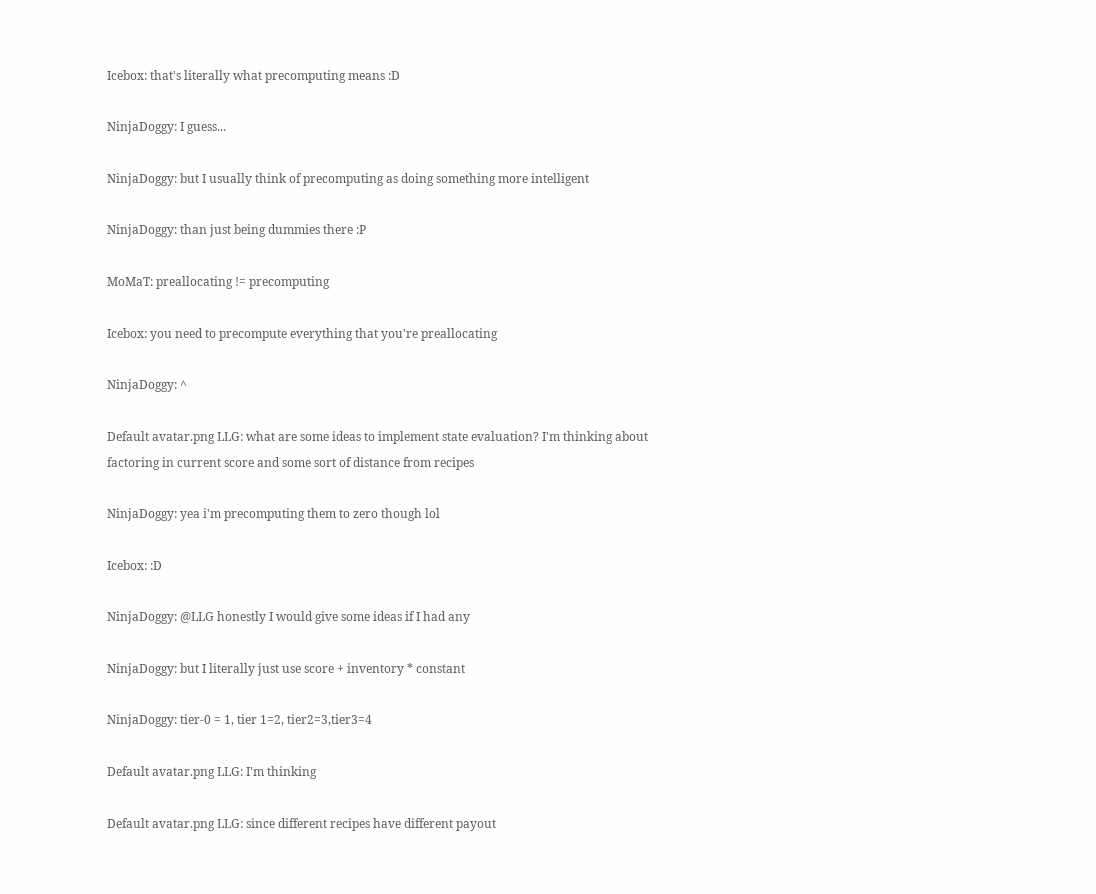Icebox: that's literally what precomputing means :D

NinjaDoggy: I guess...

NinjaDoggy: but I usually think of precomputing as doing something more intelligent

NinjaDoggy: than just being dummies there :P

MoMaT: preallocating != precomputing

Icebox: you need to precompute everything that you're preallocating

NinjaDoggy: ^

Default avatar.png LLG: what are some ideas to implement state evaluation? I'm thinking about factoring in current score and some sort of distance from recipes

NinjaDoggy: yea i'm precomputing them to zero though lol

Icebox: :D

NinjaDoggy: @LLG honestly I would give some ideas if I had any

NinjaDoggy: but I literally just use score + inventory * constant

NinjaDoggy: tier-0 = 1, tier 1=2, tier2=3,tier3=4

Default avatar.png LLG: I'm thinking

Default avatar.png LLG: since different recipes have different payout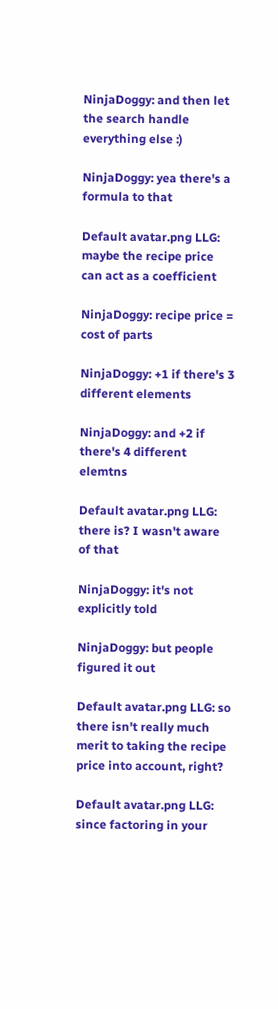NinjaDoggy: and then let the search handle everything else :)

NinjaDoggy: yea there's a formula to that

Default avatar.png LLG: maybe the recipe price can act as a coefficient

NinjaDoggy: recipe price = cost of parts

NinjaDoggy: +1 if there's 3 different elements

NinjaDoggy: and +2 if there's 4 different elemtns

Default avatar.png LLG: there is? I wasn't aware of that

NinjaDoggy: it's not explicitly told

NinjaDoggy: but people figured it out

Default avatar.png LLG: so there isn't really much merit to taking the recipe price into account, right?

Default avatar.png LLG: since factoring in your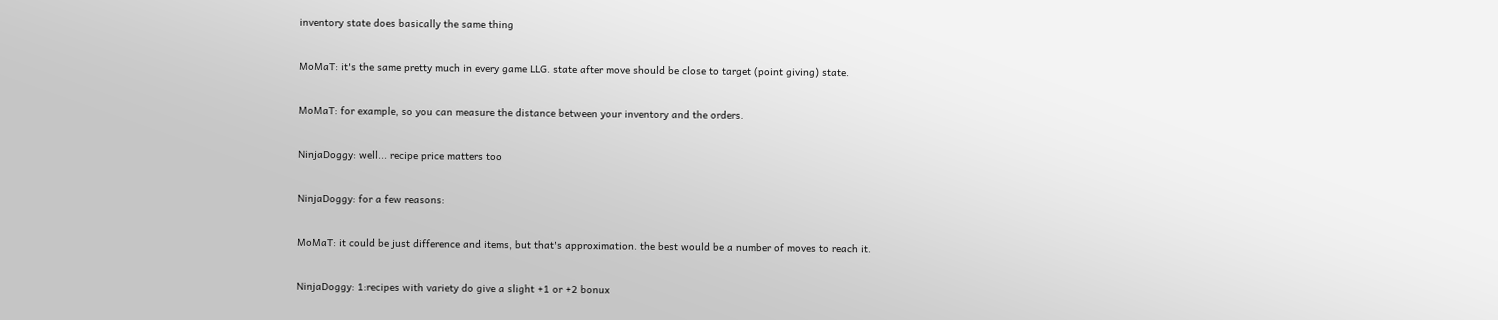inventory state does basically the same thing

MoMaT: it's the same pretty much in every game LLG. state after move should be close to target (point giving) state.

MoMaT: for example, so you can measure the distance between your inventory and the orders.

NinjaDoggy: well... recipe price matters too

NinjaDoggy: for a few reasons:

MoMaT: it could be just difference and items, but that's approximation. the best would be a number of moves to reach it.

NinjaDoggy: 1:recipes with variety do give a slight +1 or +2 bonux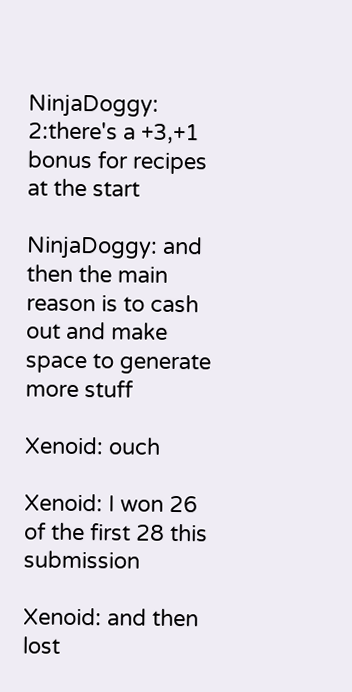NinjaDoggy: 2:there's a +3,+1 bonus for recipes at the start

NinjaDoggy: and then the main reason is to cash out and make space to generate more stuff

Xenoid: ouch

Xenoid: I won 26 of the first 28 this submission

Xenoid: and then lost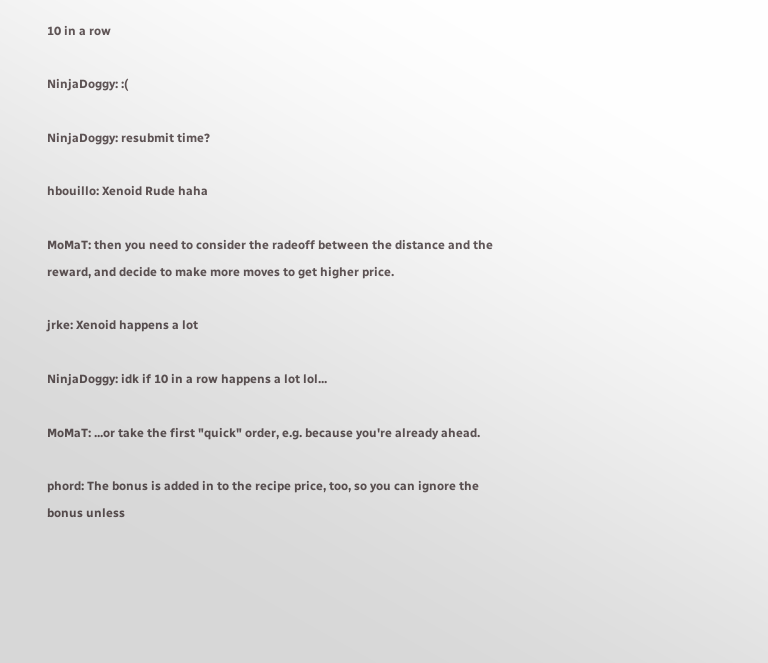10 in a row

NinjaDoggy: :(

NinjaDoggy: resubmit time?

hbouillo: Xenoid Rude haha

MoMaT: then you need to consider the radeoff between the distance and the reward, and decide to make more moves to get higher price.

jrke: Xenoid happens a lot

NinjaDoggy: idk if 10 in a row happens a lot lol...

MoMaT: ...or take the first "quick" order, e.g. because you're already ahead.

phord: The bonus is added in to the recipe price, too, so you can ignore the bonus unless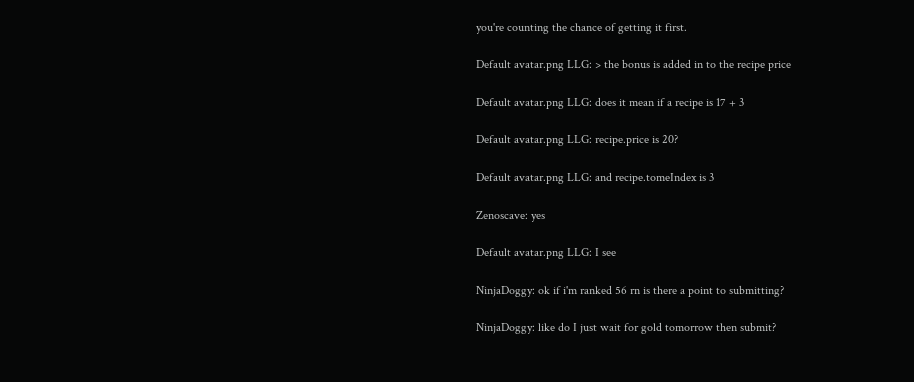you're counting the chance of getting it first.

Default avatar.png LLG: > the bonus is added in to the recipe price

Default avatar.png LLG: does it mean if a recipe is 17 + 3

Default avatar.png LLG: recipe.price is 20?

Default avatar.png LLG: and recipe.tomeIndex is 3

Zenoscave: yes

Default avatar.png LLG: I see

NinjaDoggy: ok if i'm ranked 56 rn is there a point to submitting?

NinjaDoggy: like do I just wait for gold tomorrow then submit?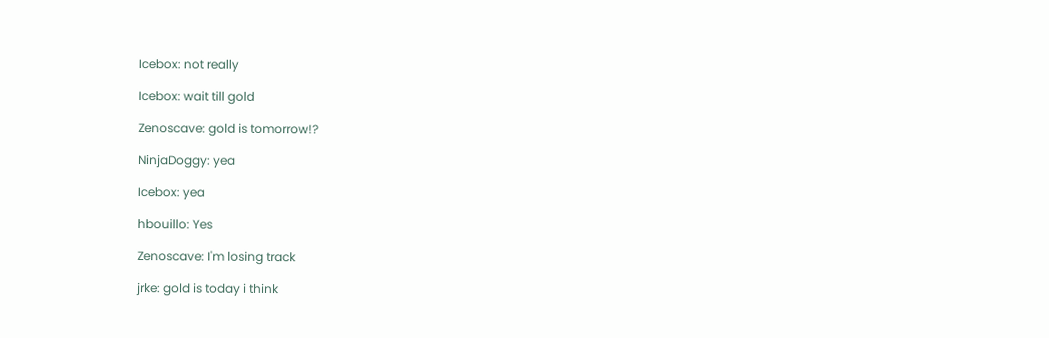Icebox: not really

Icebox: wait till gold

Zenoscave: gold is tomorrow!?

NinjaDoggy: yea

Icebox: yea

hbouillo: Yes

Zenoscave: I'm losing track

jrke: gold is today i think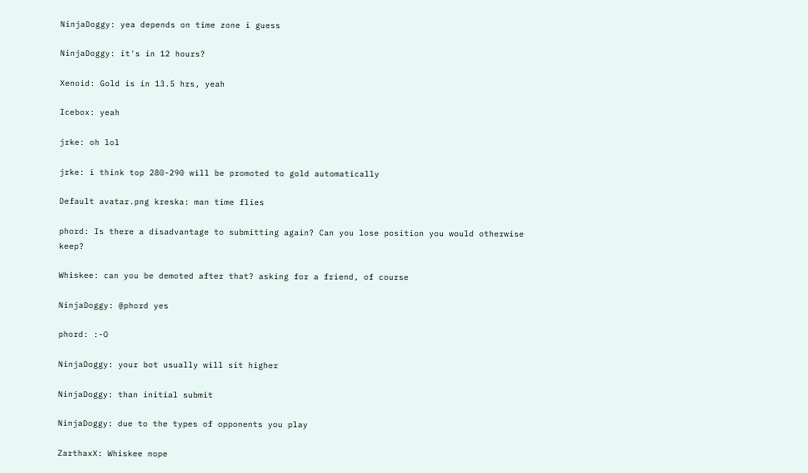NinjaDoggy: yea depends on time zone i guess

NinjaDoggy: it's in 12 hours?

Xenoid: Gold is in 13.5 hrs, yeah

Icebox: yeah

jrke: oh lol

jrke: i think top 280-290 will be promoted to gold automatically

Default avatar.png kreska: man time flies

phord: Is there a disadvantage to submitting again? Can you lose position you would otherwise keep?

Whiskee: can you be demoted after that? asking for a friend, of course

NinjaDoggy: @phord yes

phord: :-O

NinjaDoggy: your bot usually will sit higher

NinjaDoggy: than initial submit

NinjaDoggy: due to the types of opponents you play

ZarthaxX: Whiskee nope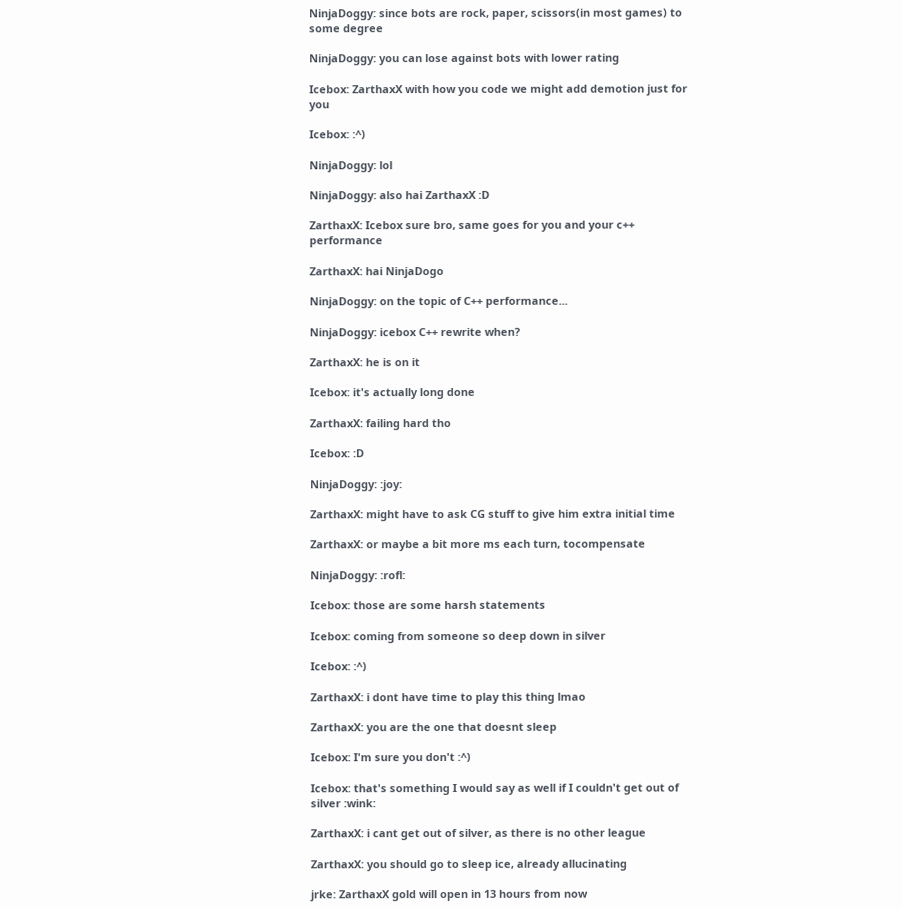NinjaDoggy: since bots are rock, paper, scissors(in most games) to some degree

NinjaDoggy: you can lose against bots with lower rating

Icebox: ZarthaxX with how you code we might add demotion just for you

Icebox: :^)

NinjaDoggy: lol

NinjaDoggy: also hai ZarthaxX :D

ZarthaxX: Icebox sure bro, same goes for you and your c++ performance

ZarthaxX: hai NinjaDogo

NinjaDoggy: on the topic of C++ performance...

NinjaDoggy: icebox C++ rewrite when?

ZarthaxX: he is on it

Icebox: it's actually long done

ZarthaxX: failing hard tho

Icebox: :D

NinjaDoggy: :joy:

ZarthaxX: might have to ask CG stuff to give him extra initial time

ZarthaxX: or maybe a bit more ms each turn, tocompensate

NinjaDoggy: :rofl:

Icebox: those are some harsh statements

Icebox: coming from someone so deep down in silver

Icebox: :^)

ZarthaxX: i dont have time to play this thing lmao

ZarthaxX: you are the one that doesnt sleep

Icebox: I'm sure you don't :^)

Icebox: that's something I would say as well if I couldn't get out of silver :wink:

ZarthaxX: i cant get out of silver, as there is no other league

ZarthaxX: you should go to sleep ice, already allucinating

jrke: ZarthaxX gold will open in 13 hours from now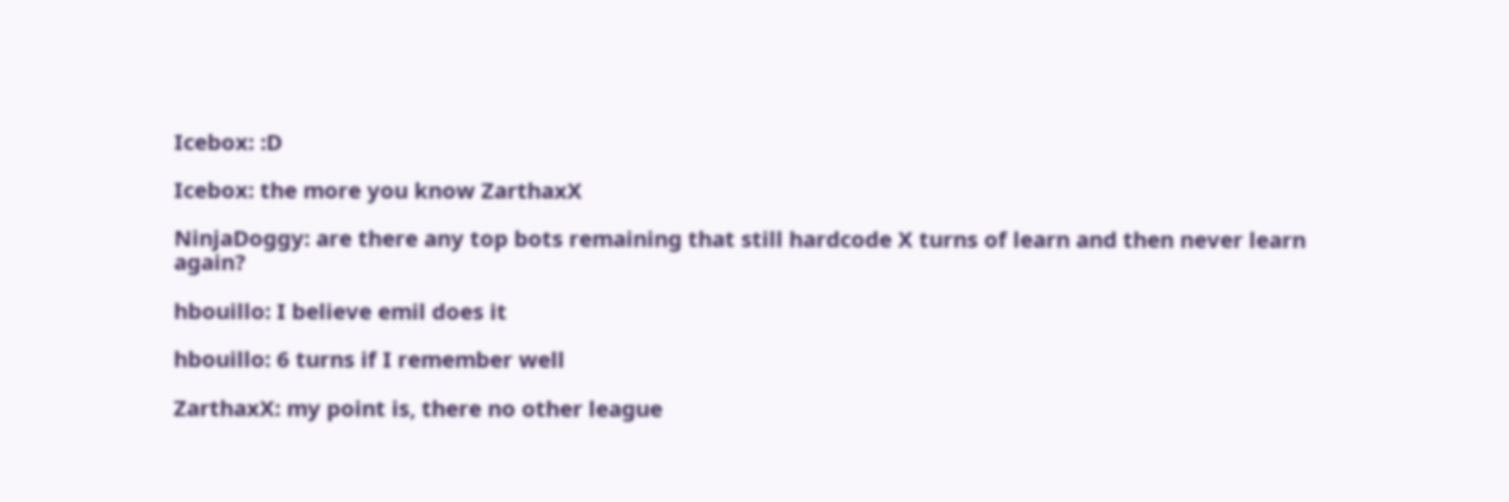Icebox: :D

Icebox: the more you know ZarthaxX

NinjaDoggy: are there any top bots remaining that still hardcode X turns of learn and then never learn again?

hbouillo: I believe emil does it

hbouillo: 6 turns if I remember well

ZarthaxX: my point is, there no other league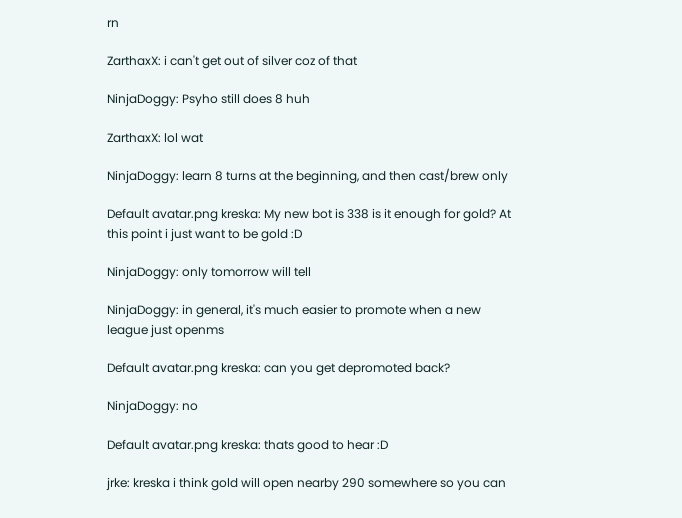rn

ZarthaxX: i can't get out of silver coz of that

NinjaDoggy: Psyho still does 8 huh

ZarthaxX: lol wat

NinjaDoggy: learn 8 turns at the beginning, and then cast/brew only

Default avatar.png kreska: My new bot is 338 is it enough for gold? At this point i just want to be gold :D

NinjaDoggy: only tomorrow will tell

NinjaDoggy: in general, it's much easier to promote when a new league just openms

Default avatar.png kreska: can you get depromoted back?

NinjaDoggy: no

Default avatar.png kreska: thats good to hear :D

jrke: kreska i think gold will open nearby 290 somewhere so you can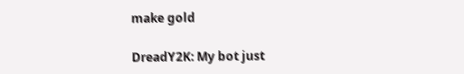make gold

DreadY2K: My bot just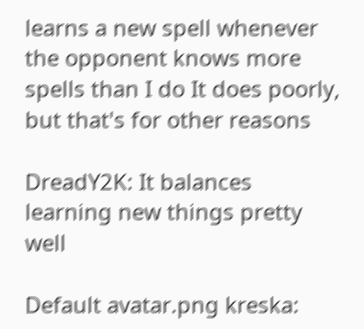learns a new spell whenever the opponent knows more spells than I do It does poorly, but that's for other reasons

DreadY2K: It balances learning new things pretty well

Default avatar.png kreska: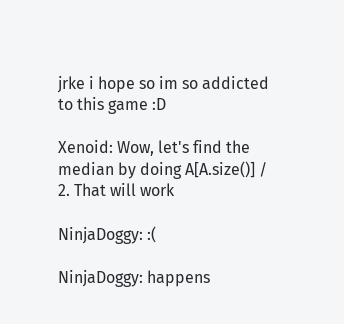jrke i hope so im so addicted to this game :D

Xenoid: Wow, let's find the median by doing A[A.size()] / 2. That will work

NinjaDoggy: :(

NinjaDoggy: happens